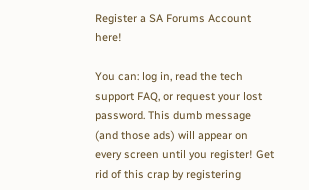Register a SA Forums Account here!

You can: log in, read the tech support FAQ, or request your lost password. This dumb message (and those ads) will appear on every screen until you register! Get rid of this crap by registering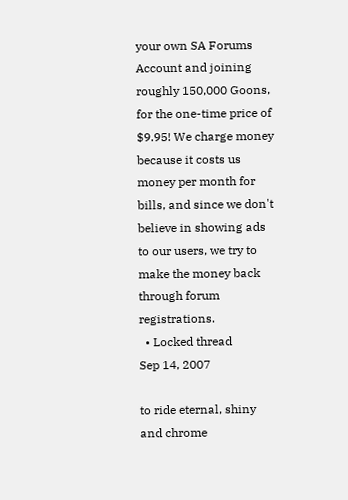your own SA Forums Account and joining roughly 150,000 Goons, for the one-time price of $9.95! We charge money because it costs us money per month for bills, and since we don't believe in showing ads to our users, we try to make the money back through forum registrations.
  • Locked thread
Sep 14, 2007

to ride eternal, shiny and chrome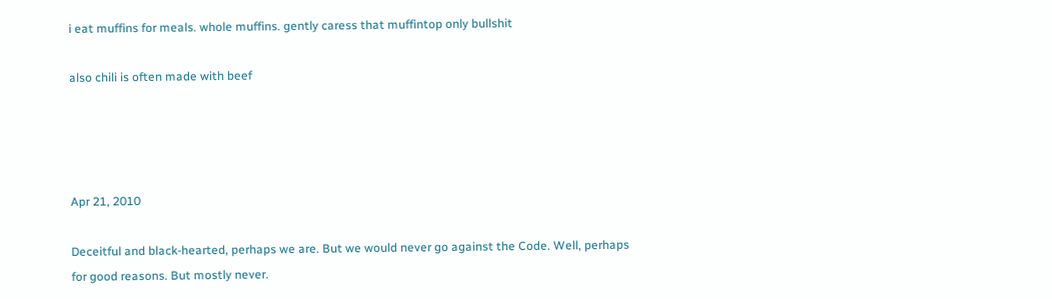i eat muffins for meals. whole muffins. gently caress that muffintop only bullshit

also chili is often made with beef




Apr 21, 2010

Deceitful and black-hearted, perhaps we are. But we would never go against the Code. Well, perhaps for good reasons. But mostly never.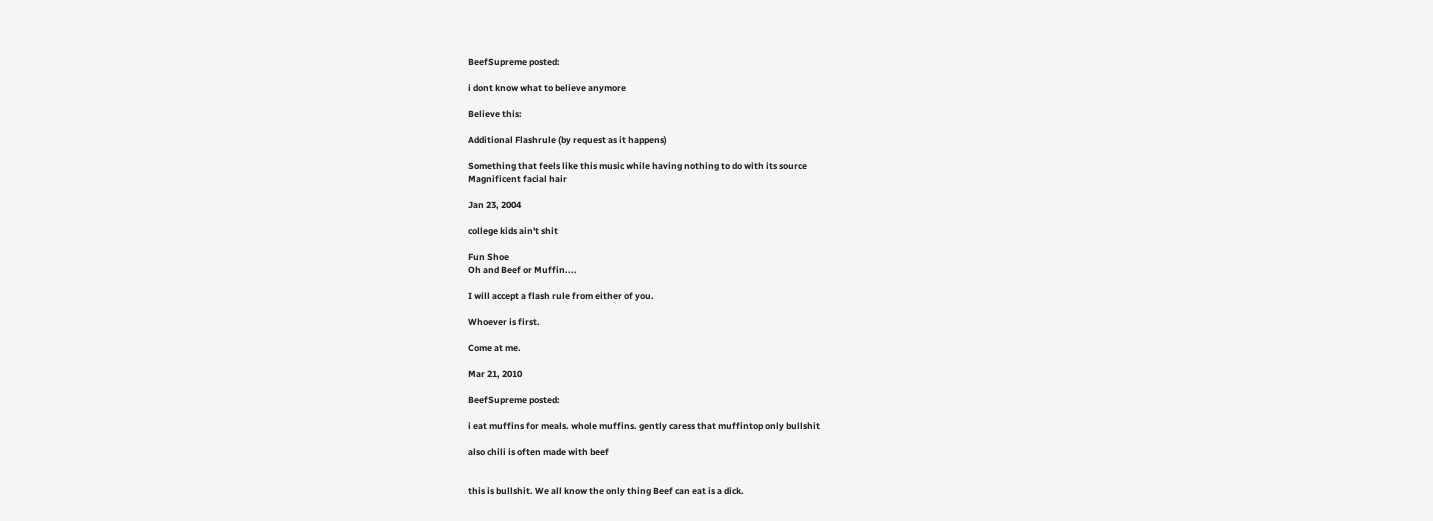BeefSupreme posted:

i dont know what to believe anymore

Believe this:

Additional Flashrule (by request as it happens)

Something that feels like this music while having nothing to do with its source
Magnificent facial hair

Jan 23, 2004

college kids ain't shit

Fun Shoe
Oh and Beef or Muffin....

I will accept a flash rule from either of you.

Whoever is first.

Come at me.

Mar 21, 2010

BeefSupreme posted:

i eat muffins for meals. whole muffins. gently caress that muffintop only bullshit

also chili is often made with beef


this is bullshit. We all know the only thing Beef can eat is a dick.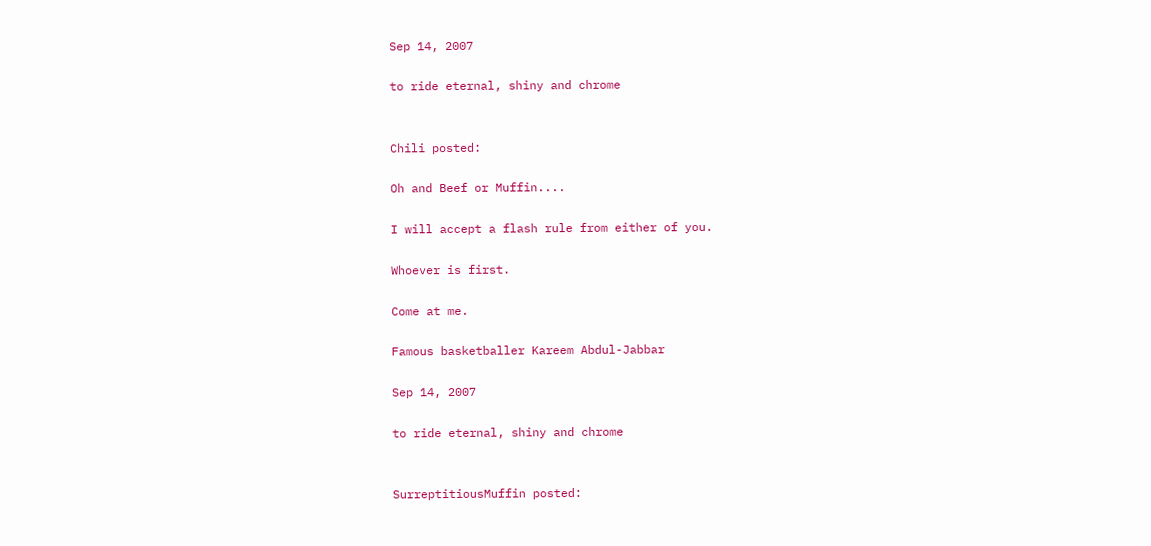Sep 14, 2007

to ride eternal, shiny and chrome


Chili posted:

Oh and Beef or Muffin....

I will accept a flash rule from either of you.

Whoever is first.

Come at me.

Famous basketballer Kareem Abdul-Jabbar

Sep 14, 2007

to ride eternal, shiny and chrome


SurreptitiousMuffin posted: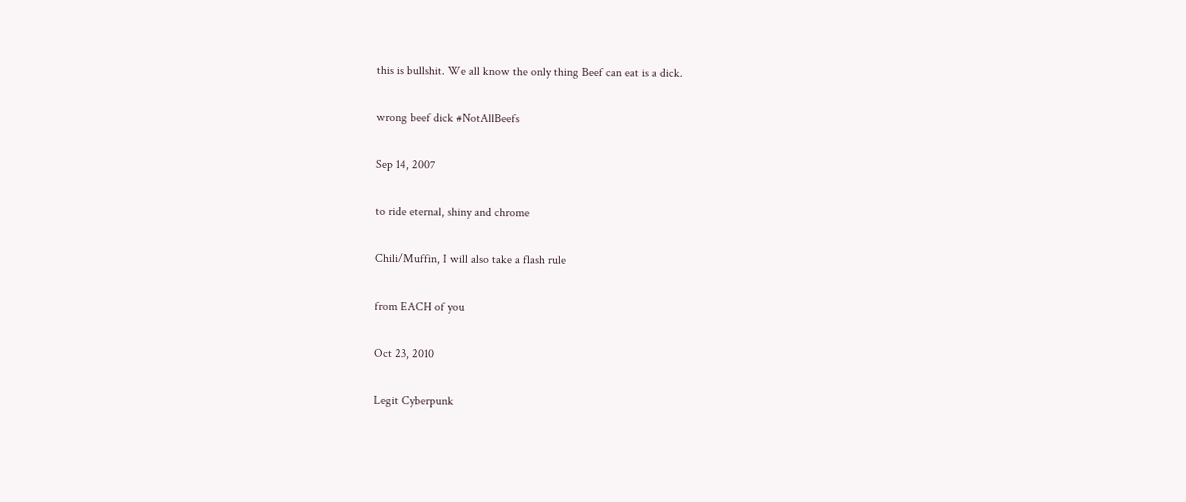this is bullshit. We all know the only thing Beef can eat is a dick.

wrong beef dick #NotAllBeefs

Sep 14, 2007

to ride eternal, shiny and chrome

Chili/Muffin, I will also take a flash rule

from EACH of you

Oct 23, 2010

Legit Cyberpunk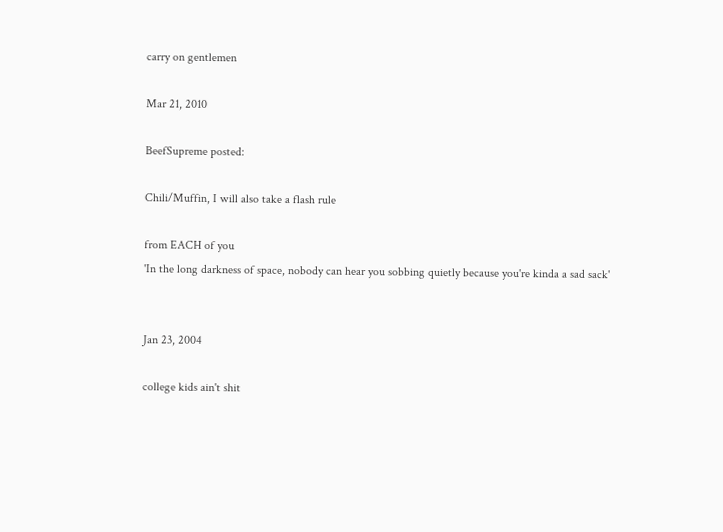carry on gentlemen

Mar 21, 2010

BeefSupreme posted:

Chili/Muffin, I will also take a flash rule

from EACH of you
'In the long darkness of space, nobody can hear you sobbing quietly because you're kinda a sad sack'


Jan 23, 2004

college kids ain't shit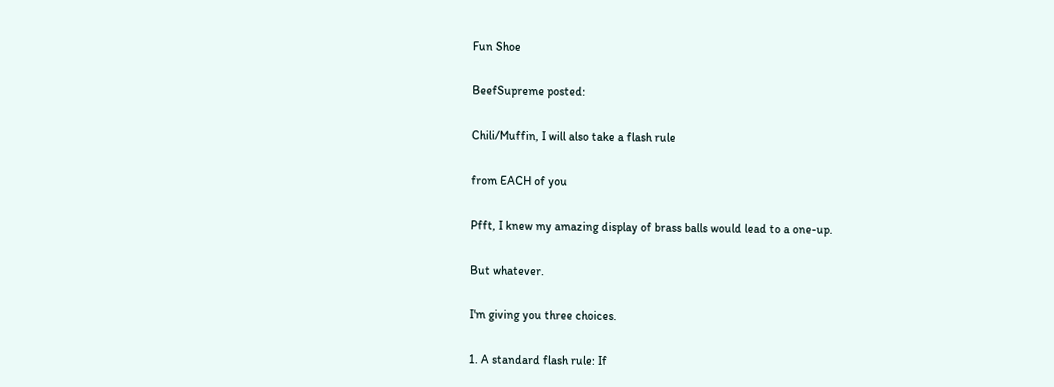Fun Shoe

BeefSupreme posted:

Chili/Muffin, I will also take a flash rule

from EACH of you

Pfft, I knew my amazing display of brass balls would lead to a one-up.

But whatever.

I'm giving you three choices.

1. A standard flash rule: If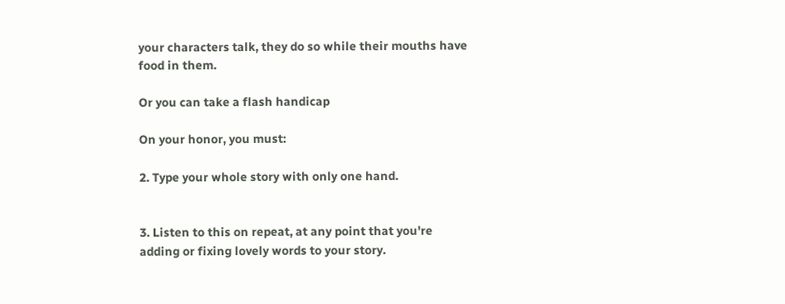your characters talk, they do so while their mouths have food in them.

Or you can take a flash handicap

On your honor, you must:

2. Type your whole story with only one hand.


3. Listen to this on repeat, at any point that you're adding or fixing lovely words to your story.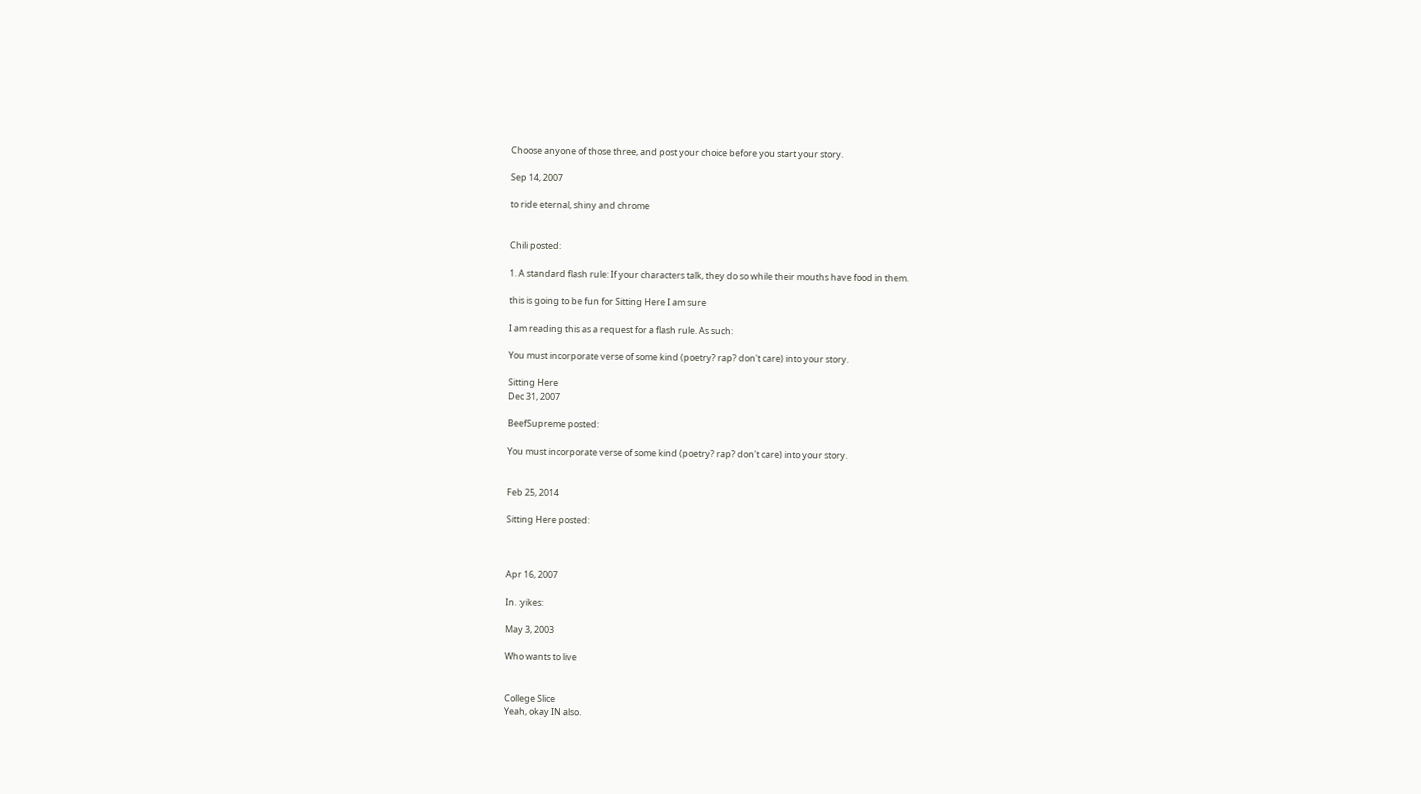Choose anyone of those three, and post your choice before you start your story.

Sep 14, 2007

to ride eternal, shiny and chrome


Chili posted:

1. A standard flash rule: If your characters talk, they do so while their mouths have food in them.

this is going to be fun for Sitting Here I am sure

I am reading this as a request for a flash rule. As such:

You must incorporate verse of some kind (poetry? rap? don't care) into your story.

Sitting Here
Dec 31, 2007

BeefSupreme posted:

You must incorporate verse of some kind (poetry? rap? don't care) into your story.


Feb 25, 2014

Sitting Here posted:



Apr 16, 2007

In. :yikes:

May 3, 2003

Who wants to live


College Slice
Yeah, okay IN also.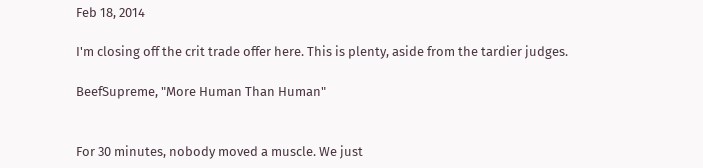Feb 18, 2014

I'm closing off the crit trade offer here. This is plenty, aside from the tardier judges.

BeefSupreme, "More Human Than Human"


For 30 minutes, nobody moved a muscle. We just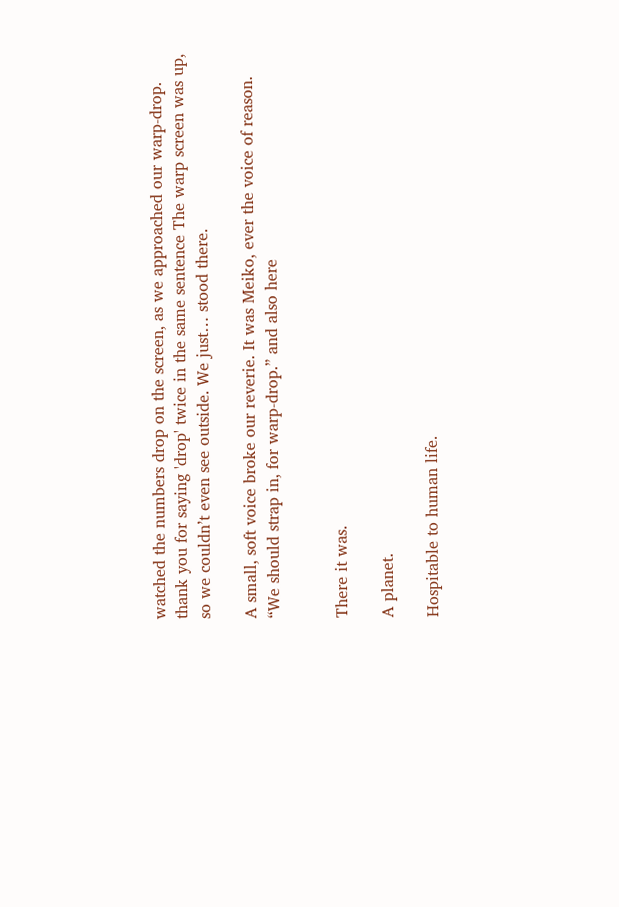watched the numbers drop on the screen, as we approached our warp-drop. thank you for saying 'drop' twice in the same sentence The warp screen was up, so we couldn’t even see outside. We just… stood there.

A small, soft voice broke our reverie. It was Meiko, ever the voice of reason. “We should strap in, for warp-drop.” and also here


There it was.

A planet.

Hospitable to human life.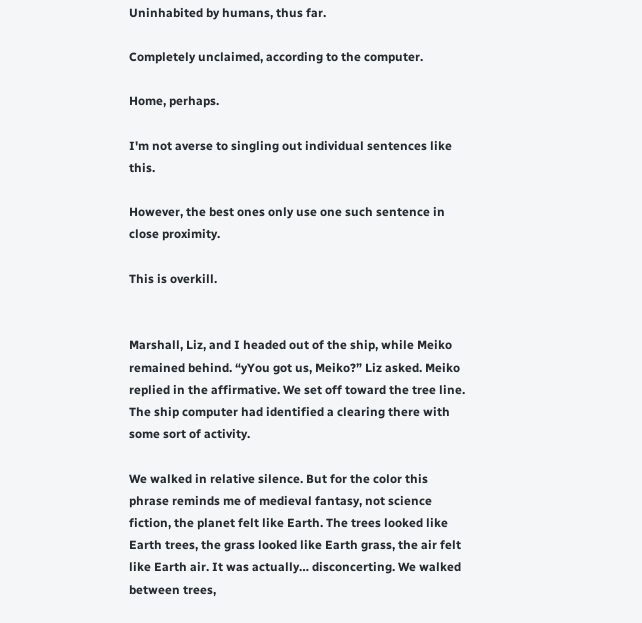Uninhabited by humans, thus far.

Completely unclaimed, according to the computer.

Home, perhaps.

I'm not averse to singling out individual sentences like this.

However, the best ones only use one such sentence in close proximity.

This is overkill.


Marshall, Liz, and I headed out of the ship, while Meiko remained behind. “yYou got us, Meiko?” Liz asked. Meiko replied in the affirmative. We set off toward the tree line. The ship computer had identified a clearing there with some sort of activity.

We walked in relative silence. But for the color this phrase reminds me of medieval fantasy, not science fiction, the planet felt like Earth. The trees looked like Earth trees, the grass looked like Earth grass, the air felt like Earth air. It was actually… disconcerting. We walked between trees,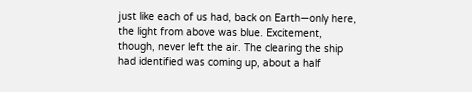just like each of us had, back on Earth—only here, the light from above was blue. Excitement, though, never left the air. The clearing the ship had identified was coming up, about a half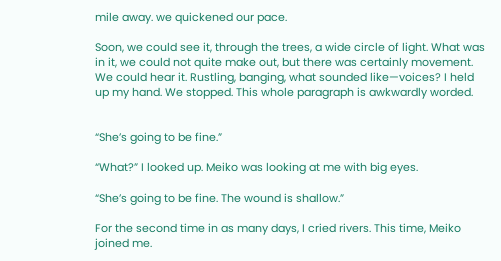mile away. we quickened our pace.

Soon, we could see it, through the trees, a wide circle of light. What was in it, we could not quite make out, but there was certainly movement. We could hear it. Rustling, banging, what sounded like—voices? I held up my hand. We stopped. This whole paragraph is awkwardly worded.


“She’s going to be fine.”

“What?” I looked up. Meiko was looking at me with big eyes.

“She’s going to be fine. The wound is shallow.”

For the second time in as many days, I cried rivers. This time, Meiko joined me.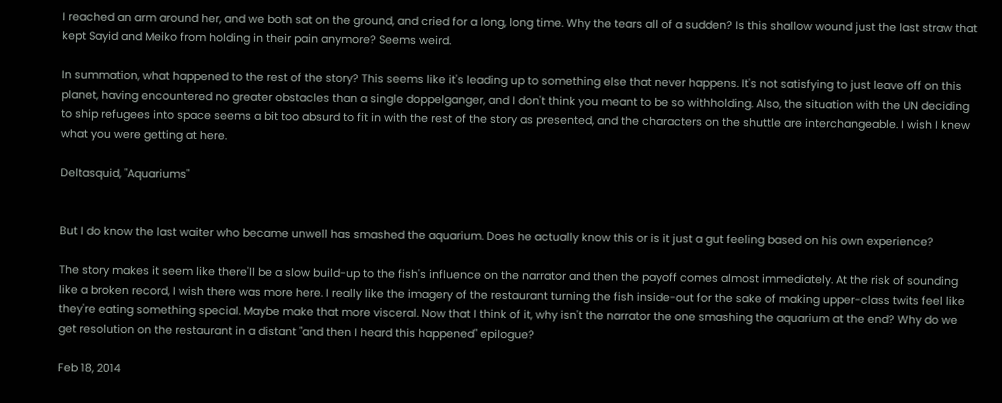I reached an arm around her, and we both sat on the ground, and cried for a long, long time. Why the tears all of a sudden? Is this shallow wound just the last straw that kept Sayid and Meiko from holding in their pain anymore? Seems weird.

In summation, what happened to the rest of the story? This seems like it's leading up to something else that never happens. It's not satisfying to just leave off on this planet, having encountered no greater obstacles than a single doppelganger, and I don't think you meant to be so withholding. Also, the situation with the UN deciding to ship refugees into space seems a bit too absurd to fit in with the rest of the story as presented, and the characters on the shuttle are interchangeable. I wish I knew what you were getting at here.

Deltasquid, "Aquariums"


But I do know the last waiter who became unwell has smashed the aquarium. Does he actually know this or is it just a gut feeling based on his own experience?

The story makes it seem like there'll be a slow build-up to the fish's influence on the narrator and then the payoff comes almost immediately. At the risk of sounding like a broken record, I wish there was more here. I really like the imagery of the restaurant turning the fish inside-out for the sake of making upper-class twits feel like they're eating something special. Maybe make that more visceral. Now that I think of it, why isn't the narrator the one smashing the aquarium at the end? Why do we get resolution on the restaurant in a distant "and then I heard this happened" epilogue?

Feb 18, 2014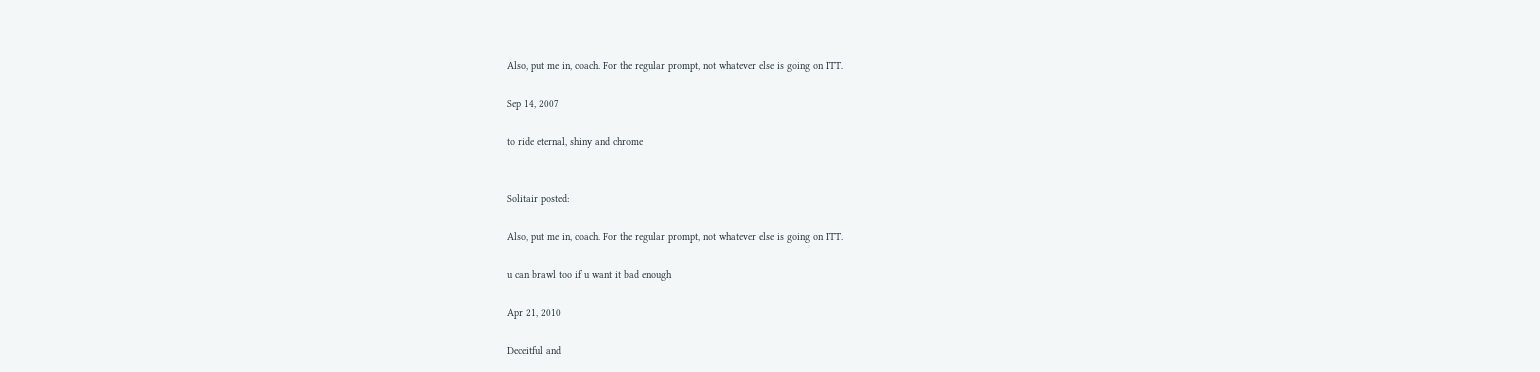Also, put me in, coach. For the regular prompt, not whatever else is going on ITT.

Sep 14, 2007

to ride eternal, shiny and chrome


Solitair posted:

Also, put me in, coach. For the regular prompt, not whatever else is going on ITT.

u can brawl too if u want it bad enough

Apr 21, 2010

Deceitful and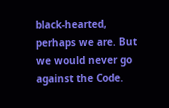black-hearted, perhaps we are. But we would never go against the Code.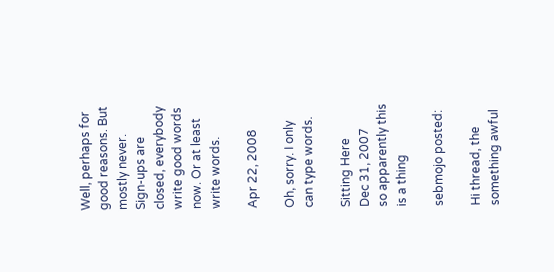Well, perhaps for good reasons. But mostly never.
Sign-ups are closed, everybody write good words now. Or at least write words.

Apr 22, 2008

Oh, sorry. I only can type words.

Sitting Here
Dec 31, 2007
so apparently this is a thing

sebmojo posted:

Hi thread, the something awful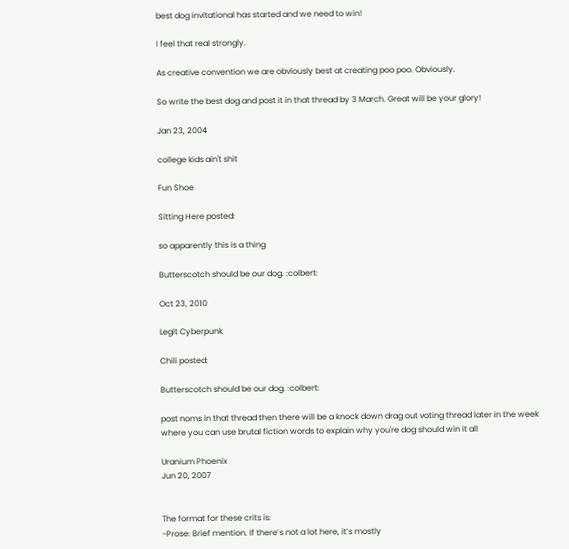best dog invitational has started and we need to win!

I feel that real strongly.

As creative convention we are obviously best at creating poo poo. Obviously.

So write the best dog and post it in that thread by 3 March. Great will be your glory!

Jan 23, 2004

college kids ain't shit

Fun Shoe

Sitting Here posted:

so apparently this is a thing

Butterscotch should be our dog. :colbert:

Oct 23, 2010

Legit Cyberpunk

Chili posted:

Butterscotch should be our dog. :colbert:

post noms in that thread then there will be a knock down drag out voting thread later in the week where you can use brutal fiction words to explain why you're dog should win it all

Uranium Phoenix
Jun 20, 2007


The format for these crits is:
-Prose: Brief mention. If there’s not a lot here, it’s mostly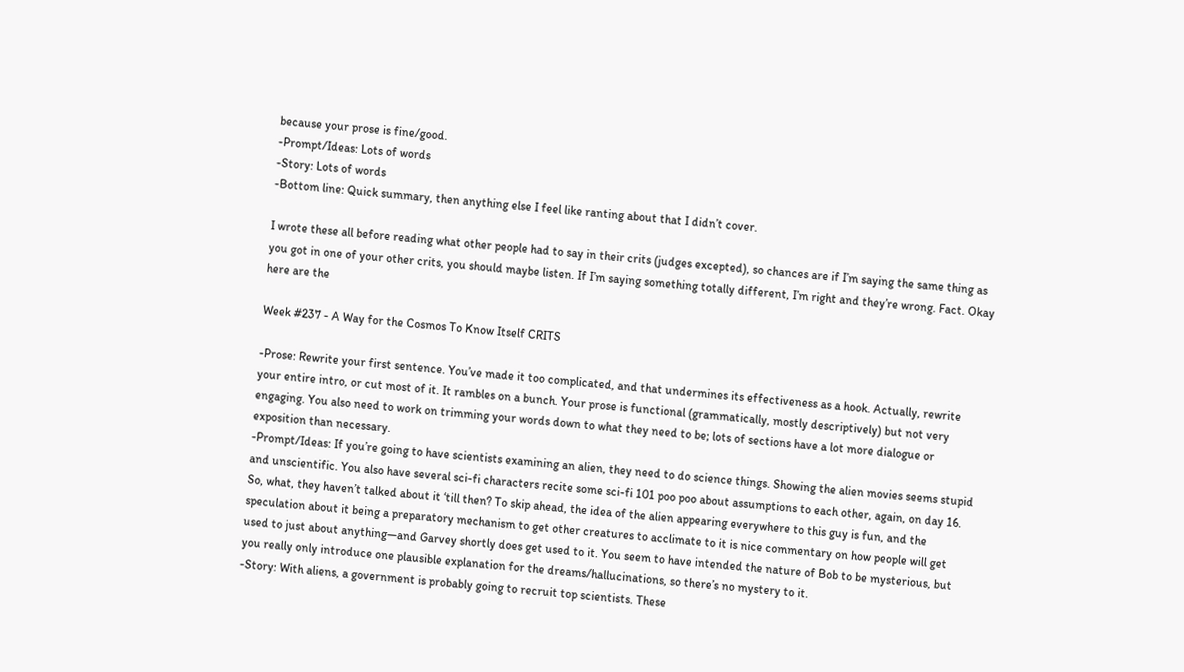because your prose is fine/good.
-Prompt/Ideas: Lots of words
-Story: Lots of words
-Bottom line: Quick summary, then anything else I feel like ranting about that I didn’t cover.

I wrote these all before reading what other people had to say in their crits (judges excepted), so chances are if I’m saying the same thing as you got in one of your other crits, you should maybe listen. If I’m saying something totally different, I’m right and they’re wrong. Fact. Okay here are the

Week #237 - A Way for the Cosmos To Know Itself CRITS

-Prose: Rewrite your first sentence. You’ve made it too complicated, and that undermines its effectiveness as a hook. Actually, rewrite your entire intro, or cut most of it. It rambles on a bunch. Your prose is functional (grammatically, mostly descriptively) but not very engaging. You also need to work on trimming your words down to what they need to be; lots of sections have a lot more dialogue or exposition than necessary.
-Prompt/Ideas: If you’re going to have scientists examining an alien, they need to do science things. Showing the alien movies seems stupid and unscientific. You also have several sci-fi characters recite some sci-fi 101 poo poo about assumptions to each other, again, on day 16. So, what, they haven’t talked about it ‘till then? To skip ahead, the idea of the alien appearing everywhere to this guy is fun, and the speculation about it being a preparatory mechanism to get other creatures to acclimate to it is nice commentary on how people will get used to just about anything—and Garvey shortly does get used to it. You seem to have intended the nature of Bob to be mysterious, but you really only introduce one plausible explanation for the dreams/hallucinations, so there’s no mystery to it.
-Story: With aliens, a government is probably going to recruit top scientists. These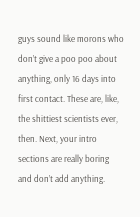guys sound like morons who don’t give a poo poo about anything, only 16 days into first contact. These are, like, the shittiest scientists ever, then. Next, your intro sections are really boring and don’t add anything.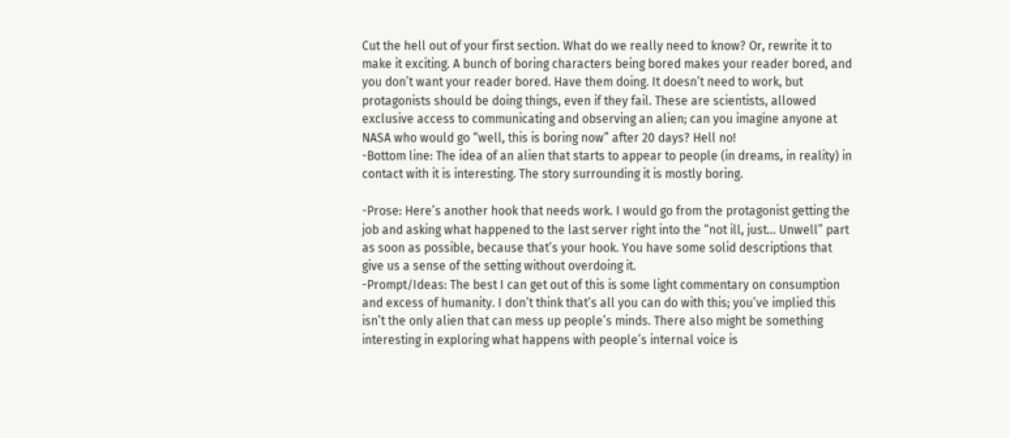Cut the hell out of your first section. What do we really need to know? Or, rewrite it to make it exciting. A bunch of boring characters being bored makes your reader bored, and you don’t want your reader bored. Have them doing. It doesn’t need to work, but protagonists should be doing things, even if they fail. These are scientists, allowed exclusive access to communicating and observing an alien; can you imagine anyone at NASA who would go “well, this is boring now” after 20 days? Hell no!
-Bottom line: The idea of an alien that starts to appear to people (in dreams, in reality) in contact with it is interesting. The story surrounding it is mostly boring.

-Prose: Here’s another hook that needs work. I would go from the protagonist getting the job and asking what happened to the last server right into the “not ill, just… Unwell” part as soon as possible, because that’s your hook. You have some solid descriptions that give us a sense of the setting without overdoing it.
-Prompt/Ideas: The best I can get out of this is some light commentary on consumption and excess of humanity. I don’t think that’s all you can do with this; you’ve implied this isn’t the only alien that can mess up people’s minds. There also might be something interesting in exploring what happens with people’s internal voice is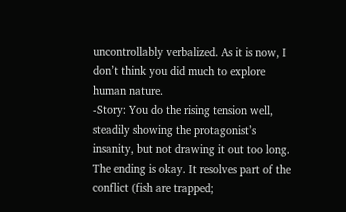uncontrollably verbalized. As it is now, I don’t think you did much to explore human nature.
-Story: You do the rising tension well, steadily showing the protagonist’s insanity, but not drawing it out too long. The ending is okay. It resolves part of the conflict (fish are trapped;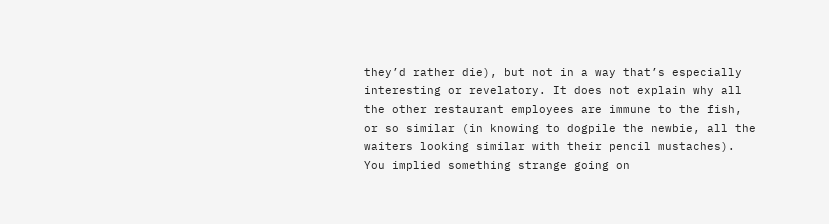they’d rather die), but not in a way that’s especially interesting or revelatory. It does not explain why all the other restaurant employees are immune to the fish, or so similar (in knowing to dogpile the newbie, all the waiters looking similar with their pencil mustaches). You implied something strange going on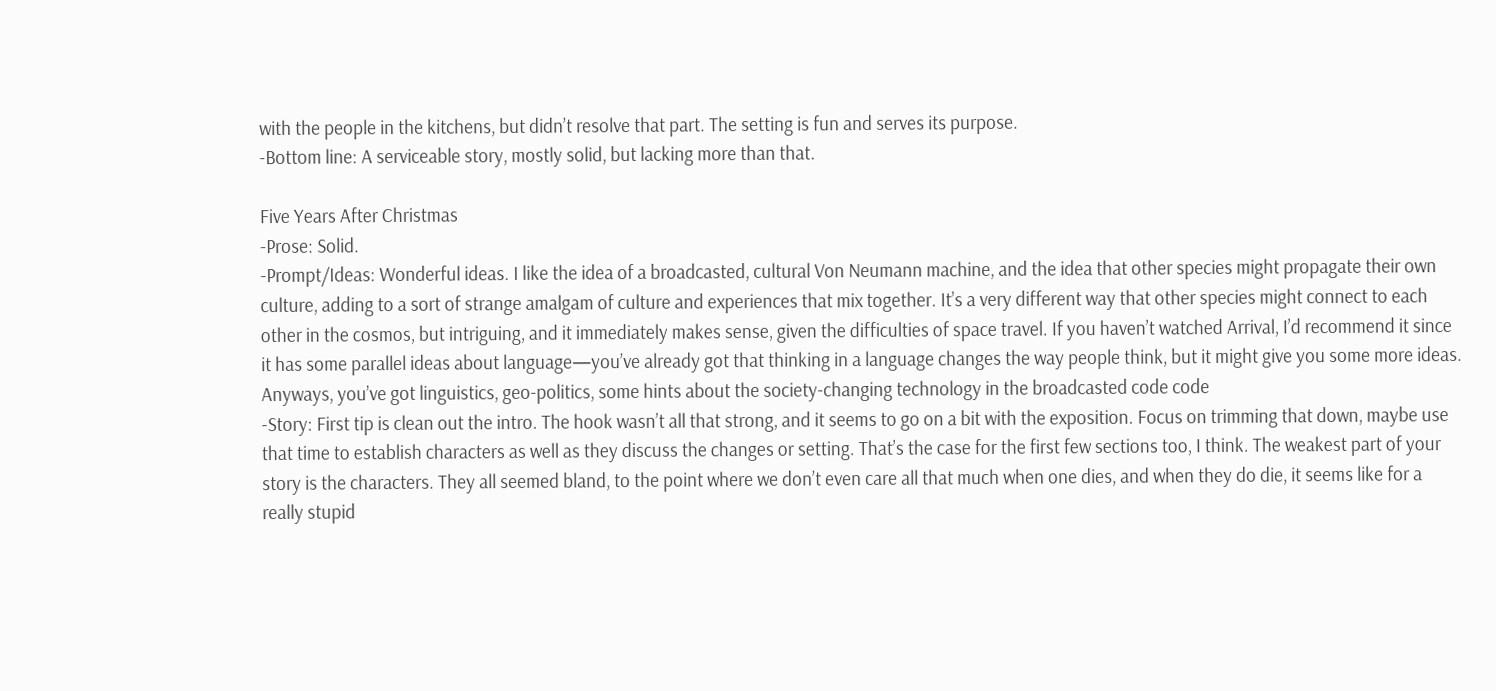with the people in the kitchens, but didn’t resolve that part. The setting is fun and serves its purpose.
-Bottom line: A serviceable story, mostly solid, but lacking more than that.

Five Years After Christmas
-Prose: Solid.
-Prompt/Ideas: Wonderful ideas. I like the idea of a broadcasted, cultural Von Neumann machine, and the idea that other species might propagate their own culture, adding to a sort of strange amalgam of culture and experiences that mix together. It’s a very different way that other species might connect to each other in the cosmos, but intriguing, and it immediately makes sense, given the difficulties of space travel. If you haven’t watched Arrival, I’d recommend it since it has some parallel ideas about language—you’ve already got that thinking in a language changes the way people think, but it might give you some more ideas. Anyways, you’ve got linguistics, geo-politics, some hints about the society-changing technology in the broadcasted code code
-Story: First tip is clean out the intro. The hook wasn’t all that strong, and it seems to go on a bit with the exposition. Focus on trimming that down, maybe use that time to establish characters as well as they discuss the changes or setting. That’s the case for the first few sections too, I think. The weakest part of your story is the characters. They all seemed bland, to the point where we don’t even care all that much when one dies, and when they do die, it seems like for a really stupid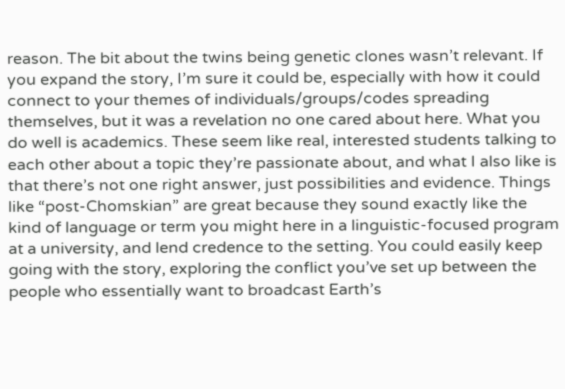reason. The bit about the twins being genetic clones wasn’t relevant. If you expand the story, I’m sure it could be, especially with how it could connect to your themes of individuals/groups/codes spreading themselves, but it was a revelation no one cared about here. What you do well is academics. These seem like real, interested students talking to each other about a topic they’re passionate about, and what I also like is that there’s not one right answer, just possibilities and evidence. Things like “post-Chomskian” are great because they sound exactly like the kind of language or term you might here in a linguistic-focused program at a university, and lend credence to the setting. You could easily keep going with the story, exploring the conflict you’ve set up between the people who essentially want to broadcast Earth’s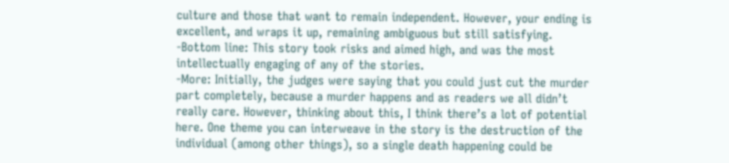culture and those that want to remain independent. However, your ending is excellent, and wraps it up, remaining ambiguous but still satisfying.
-Bottom line: This story took risks and aimed high, and was the most intellectually engaging of any of the stories.
-More: Initially, the judges were saying that you could just cut the murder part completely, because a murder happens and as readers we all didn’t really care. However, thinking about this, I think there’s a lot of potential here. One theme you can interweave in the story is the destruction of the individual (among other things), so a single death happening could be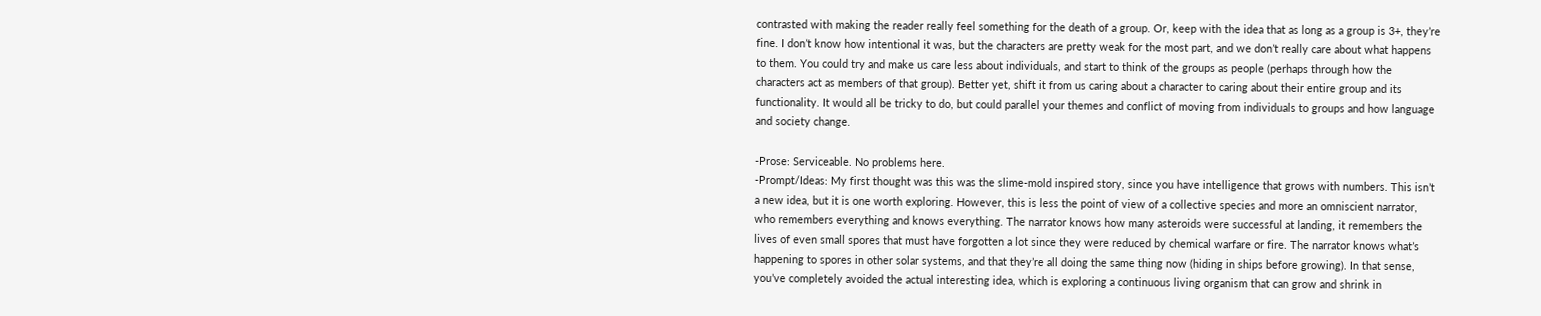contrasted with making the reader really feel something for the death of a group. Or, keep with the idea that as long as a group is 3+, they’re fine. I don’t know how intentional it was, but the characters are pretty weak for the most part, and we don’t really care about what happens to them. You could try and make us care less about individuals, and start to think of the groups as people (perhaps through how the characters act as members of that group). Better yet, shift it from us caring about a character to caring about their entire group and its functionality. It would all be tricky to do, but could parallel your themes and conflict of moving from individuals to groups and how language and society change.

-Prose: Serviceable. No problems here.
-Prompt/Ideas: My first thought was this was the slime-mold inspired story, since you have intelligence that grows with numbers. This isn’t a new idea, but it is one worth exploring. However, this is less the point of view of a collective species and more an omniscient narrator, who remembers everything and knows everything. The narrator knows how many asteroids were successful at landing, it remembers the lives of even small spores that must have forgotten a lot since they were reduced by chemical warfare or fire. The narrator knows what’s happening to spores in other solar systems, and that they’re all doing the same thing now (hiding in ships before growing). In that sense, you’ve completely avoided the actual interesting idea, which is exploring a continuous living organism that can grow and shrink in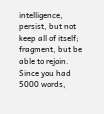intelligence, persist, but not keep all of itself; fragment, but be able to rejoin. Since you had 5000 words,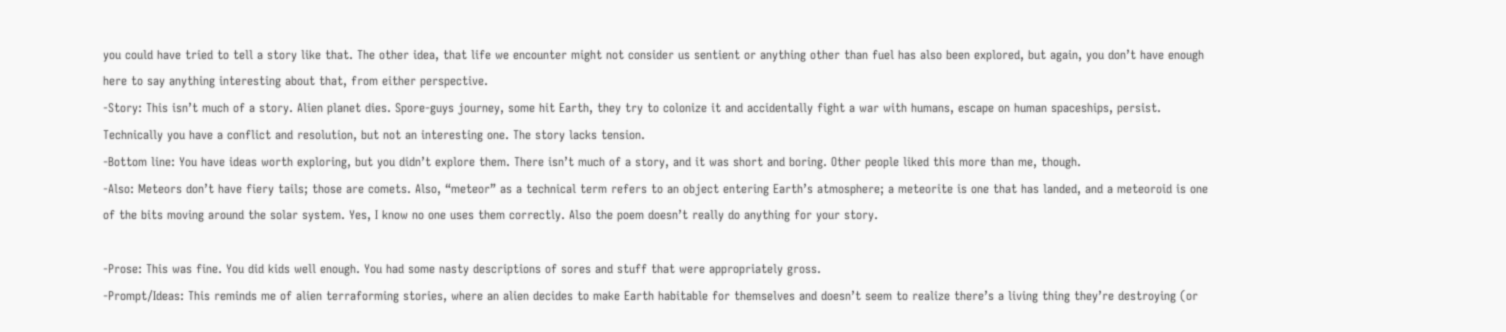you could have tried to tell a story like that. The other idea, that life we encounter might not consider us sentient or anything other than fuel has also been explored, but again, you don’t have enough here to say anything interesting about that, from either perspective.
-Story: This isn’t much of a story. Alien planet dies. Spore-guys journey, some hit Earth, they try to colonize it and accidentally fight a war with humans, escape on human spaceships, persist. Technically you have a conflict and resolution, but not an interesting one. The story lacks tension.
-Bottom line: You have ideas worth exploring, but you didn’t explore them. There isn’t much of a story, and it was short and boring. Other people liked this more than me, though.
-Also: Meteors don’t have fiery tails; those are comets. Also, “meteor” as a technical term refers to an object entering Earth’s atmosphere; a meteorite is one that has landed, and a meteoroid is one of the bits moving around the solar system. Yes, I know no one uses them correctly. Also the poem doesn’t really do anything for your story.

-Prose: This was fine. You did kids well enough. You had some nasty descriptions of sores and stuff that were appropriately gross.
-Prompt/Ideas: This reminds me of alien terraforming stories, where an alien decides to make Earth habitable for themselves and doesn’t seem to realize there’s a living thing they’re destroying (or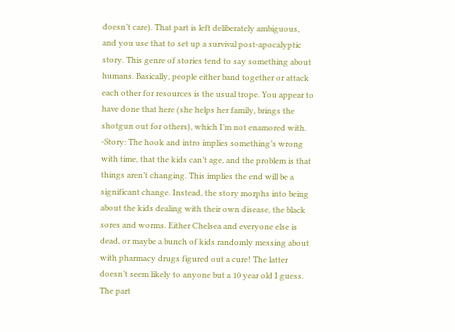doesn’t care). That part is left deliberately ambiguous, and you use that to set up a survival post-apocalyptic story. This genre of stories tend to say something about humans. Basically, people either band together or attack each other for resources is the usual trope. You appear to have done that here (she helps her family, brings the shotgun out for others), which I’m not enamored with.
-Story: The hook and intro implies something’s wrong with time, that the kids can’t age, and the problem is that things aren’t changing. This implies the end will be a significant change. Instead, the story morphs into being about the kids dealing with their own disease, the black sores and worms. Either Chelsea and everyone else is dead, or maybe a bunch of kids randomly messing about with pharmacy drugs figured out a cure! The latter doesn’t seem likely to anyone but a 10 year old I guess. The part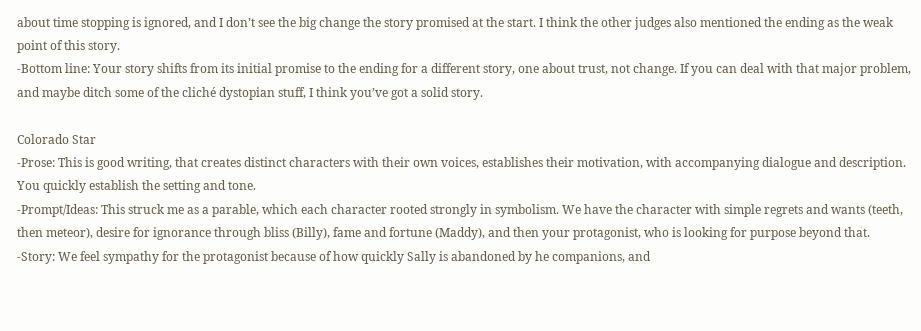about time stopping is ignored, and I don’t see the big change the story promised at the start. I think the other judges also mentioned the ending as the weak point of this story.
-Bottom line: Your story shifts from its initial promise to the ending for a different story, one about trust, not change. If you can deal with that major problem, and maybe ditch some of the cliché dystopian stuff, I think you’ve got a solid story.

Colorado Star
-Prose: This is good writing, that creates distinct characters with their own voices, establishes their motivation, with accompanying dialogue and description. You quickly establish the setting and tone.
-Prompt/Ideas: This struck me as a parable, which each character rooted strongly in symbolism. We have the character with simple regrets and wants (teeth, then meteor), desire for ignorance through bliss (Billy), fame and fortune (Maddy), and then your protagonist, who is looking for purpose beyond that.
-Story: We feel sympathy for the protagonist because of how quickly Sally is abandoned by he companions, and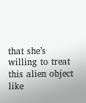that she’s willing to treat this alien object like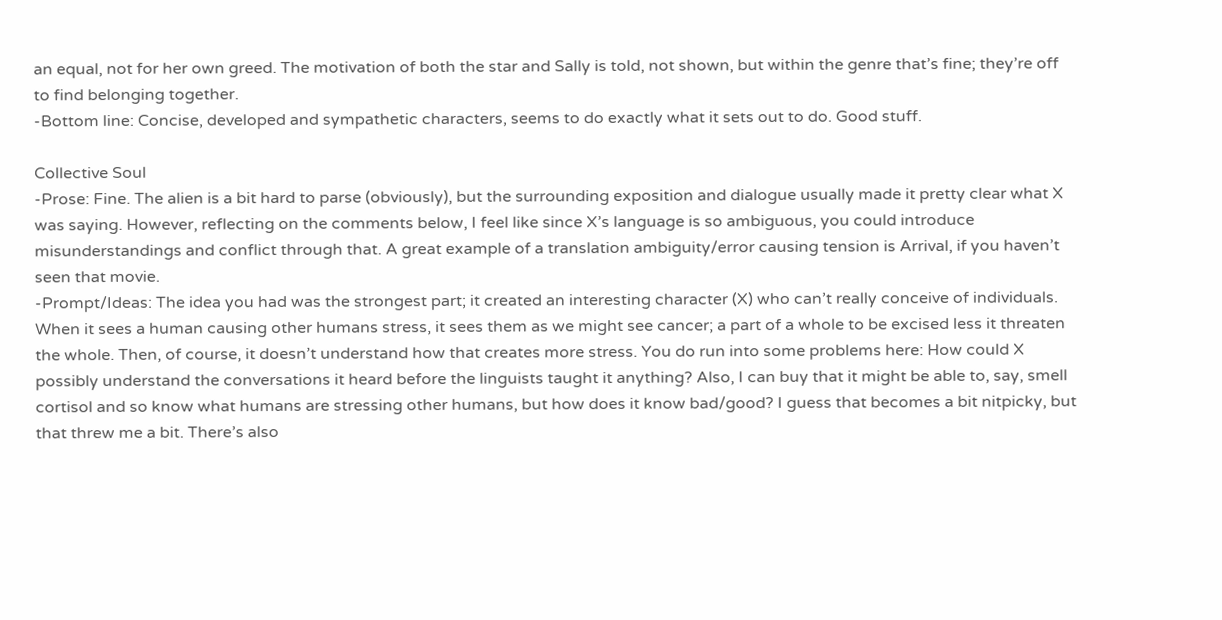an equal, not for her own greed. The motivation of both the star and Sally is told, not shown, but within the genre that’s fine; they’re off to find belonging together.
-Bottom line: Concise, developed and sympathetic characters, seems to do exactly what it sets out to do. Good stuff.

Collective Soul
-Prose: Fine. The alien is a bit hard to parse (obviously), but the surrounding exposition and dialogue usually made it pretty clear what X was saying. However, reflecting on the comments below, I feel like since X’s language is so ambiguous, you could introduce misunderstandings and conflict through that. A great example of a translation ambiguity/error causing tension is Arrival, if you haven’t seen that movie.
-Prompt/Ideas: The idea you had was the strongest part; it created an interesting character (X) who can’t really conceive of individuals. When it sees a human causing other humans stress, it sees them as we might see cancer; a part of a whole to be excised less it threaten the whole. Then, of course, it doesn’t understand how that creates more stress. You do run into some problems here: How could X possibly understand the conversations it heard before the linguists taught it anything? Also, I can buy that it might be able to, say, smell cortisol and so know what humans are stressing other humans, but how does it know bad/good? I guess that becomes a bit nitpicky, but that threw me a bit. There’s also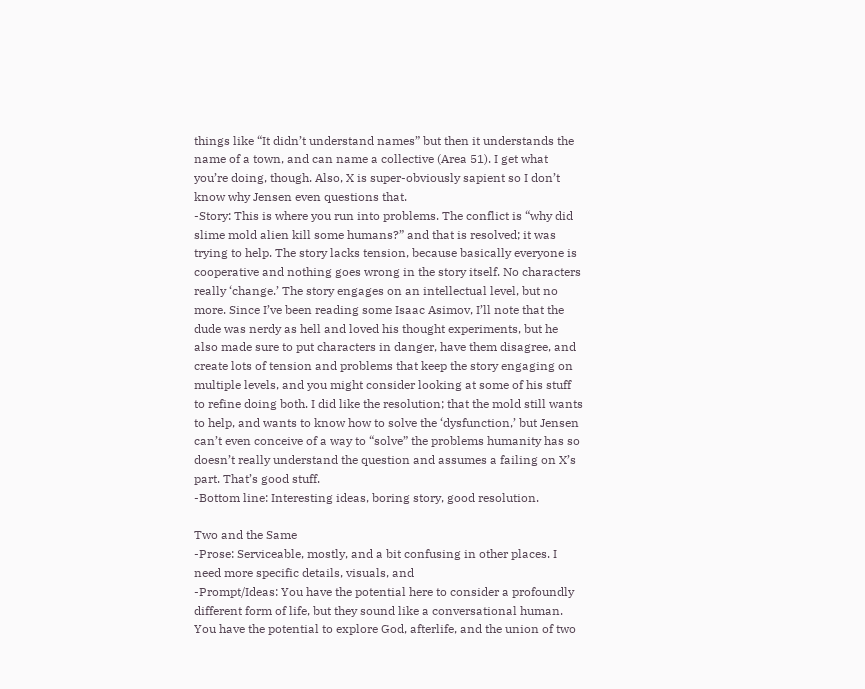things like “It didn’t understand names” but then it understands the name of a town, and can name a collective (Area 51). I get what you’re doing, though. Also, X is super-obviously sapient so I don’t know why Jensen even questions that.
-Story: This is where you run into problems. The conflict is “why did slime mold alien kill some humans?” and that is resolved; it was trying to help. The story lacks tension, because basically everyone is cooperative and nothing goes wrong in the story itself. No characters really ‘change.’ The story engages on an intellectual level, but no more. Since I’ve been reading some Isaac Asimov, I’ll note that the dude was nerdy as hell and loved his thought experiments, but he also made sure to put characters in danger, have them disagree, and create lots of tension and problems that keep the story engaging on multiple levels, and you might consider looking at some of his stuff to refine doing both. I did like the resolution; that the mold still wants to help, and wants to know how to solve the ‘dysfunction,’ but Jensen can’t even conceive of a way to “solve” the problems humanity has so doesn’t really understand the question and assumes a failing on X’s part. That’s good stuff.
-Bottom line: Interesting ideas, boring story, good resolution.

Two and the Same
-Prose: Serviceable, mostly, and a bit confusing in other places. I need more specific details, visuals, and
-Prompt/Ideas: You have the potential here to consider a profoundly different form of life, but they sound like a conversational human. You have the potential to explore God, afterlife, and the union of two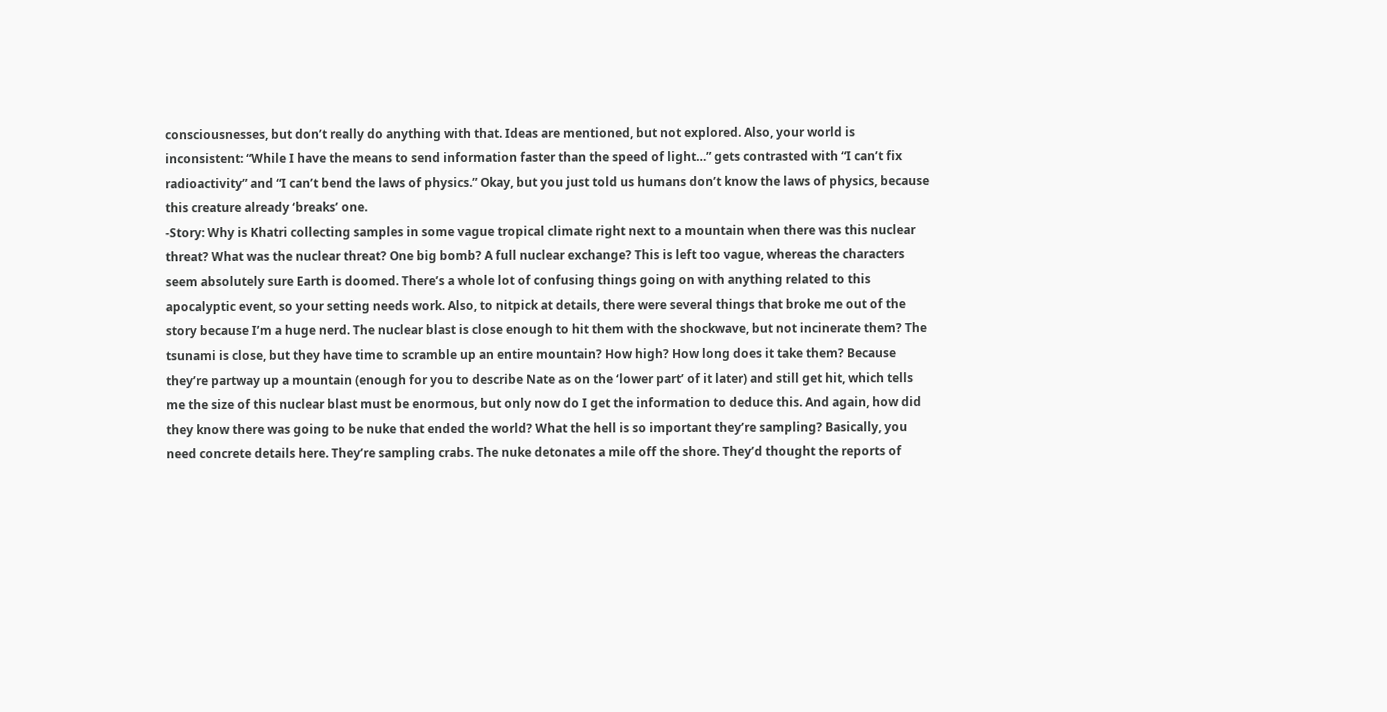consciousnesses, but don’t really do anything with that. Ideas are mentioned, but not explored. Also, your world is inconsistent: “While I have the means to send information faster than the speed of light…” gets contrasted with “I can’t fix radioactivity” and “I can’t bend the laws of physics.” Okay, but you just told us humans don’t know the laws of physics, because this creature already ‘breaks’ one.
-Story: Why is Khatri collecting samples in some vague tropical climate right next to a mountain when there was this nuclear threat? What was the nuclear threat? One big bomb? A full nuclear exchange? This is left too vague, whereas the characters seem absolutely sure Earth is doomed. There’s a whole lot of confusing things going on with anything related to this apocalyptic event, so your setting needs work. Also, to nitpick at details, there were several things that broke me out of the story because I’m a huge nerd. The nuclear blast is close enough to hit them with the shockwave, but not incinerate them? The tsunami is close, but they have time to scramble up an entire mountain? How high? How long does it take them? Because they’re partway up a mountain (enough for you to describe Nate as on the ‘lower part’ of it later) and still get hit, which tells me the size of this nuclear blast must be enormous, but only now do I get the information to deduce this. And again, how did they know there was going to be nuke that ended the world? What the hell is so important they’re sampling? Basically, you need concrete details here. They’re sampling crabs. The nuke detonates a mile off the shore. They’d thought the reports of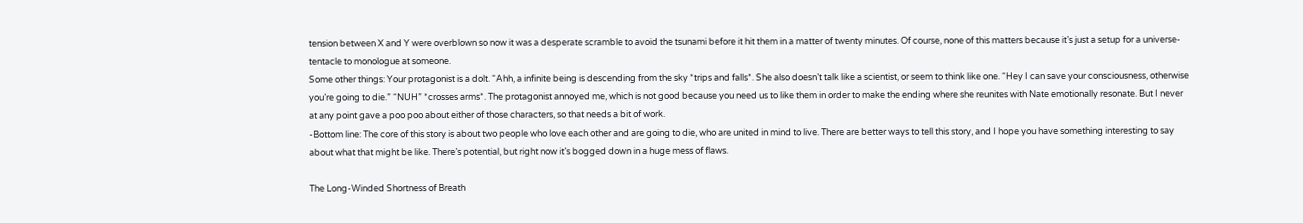tension between X and Y were overblown so now it was a desperate scramble to avoid the tsunami before it hit them in a matter of twenty minutes. Of course, none of this matters because it’s just a setup for a universe-tentacle to monologue at someone.
Some other things: Your protagonist is a dolt. “Ahh, a infinite being is descending from the sky *trips and falls*. She also doesn’t talk like a scientist, or seem to think like one. “Hey I can save your consciousness, otherwise you’re going to die.” “NUH” *crosses arms*. The protagonist annoyed me, which is not good because you need us to like them in order to make the ending where she reunites with Nate emotionally resonate. But I never at any point gave a poo poo about either of those characters, so that needs a bit of work.
-Bottom line: The core of this story is about two people who love each other and are going to die, who are united in mind to live. There are better ways to tell this story, and I hope you have something interesting to say about what that might be like. There’s potential, but right now it’s bogged down in a huge mess of flaws.

The Long-Winded Shortness of Breath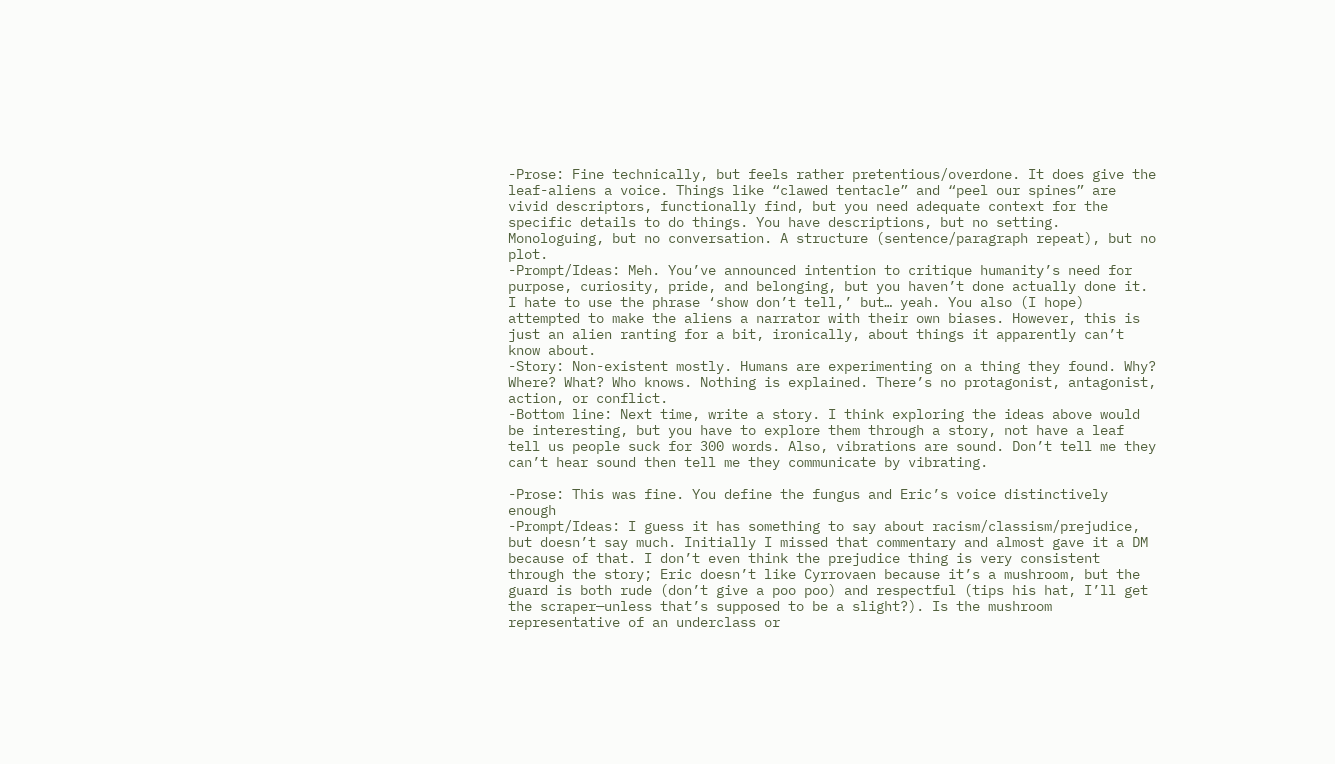-Prose: Fine technically, but feels rather pretentious/overdone. It does give the leaf-aliens a voice. Things like “clawed tentacle” and “peel our spines” are vivid descriptors, functionally find, but you need adequate context for the specific details to do things. You have descriptions, but no setting. Monologuing, but no conversation. A structure (sentence/paragraph repeat), but no plot.
-Prompt/Ideas: Meh. You’ve announced intention to critique humanity’s need for purpose, curiosity, pride, and belonging, but you haven’t done actually done it. I hate to use the phrase ‘show don’t tell,’ but… yeah. You also (I hope) attempted to make the aliens a narrator with their own biases. However, this is just an alien ranting for a bit, ironically, about things it apparently can’t know about.
-Story: Non-existent mostly. Humans are experimenting on a thing they found. Why? Where? What? Who knows. Nothing is explained. There’s no protagonist, antagonist, action, or conflict.
-Bottom line: Next time, write a story. I think exploring the ideas above would be interesting, but you have to explore them through a story, not have a leaf tell us people suck for 300 words. Also, vibrations are sound. Don’t tell me they can’t hear sound then tell me they communicate by vibrating.

-Prose: This was fine. You define the fungus and Eric’s voice distinctively enough
-Prompt/Ideas: I guess it has something to say about racism/classism/prejudice, but doesn’t say much. Initially I missed that commentary and almost gave it a DM because of that. I don’t even think the prejudice thing is very consistent through the story; Eric doesn’t like Cyrrovaen because it’s a mushroom, but the guard is both rude (don’t give a poo poo) and respectful (tips his hat, I’ll get the scraper—unless that’s supposed to be a slight?). Is the mushroom representative of an underclass or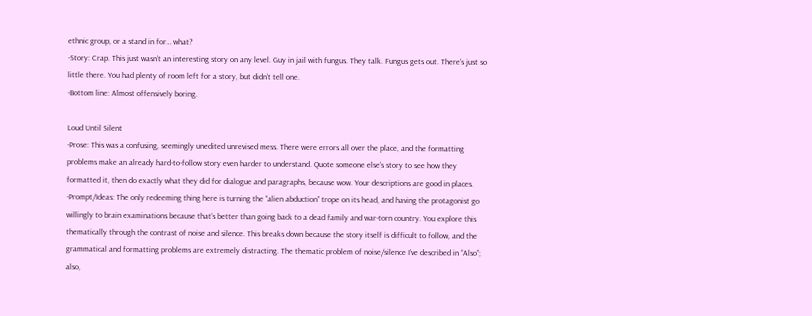ethnic group, or a stand in for… what?
-Story: Crap. This just wasn’t an interesting story on any level. Guy in jail with fungus. They talk. Fungus gets out. There’s just so little there. You had plenty of room left for a story, but didn’t tell one.
-Bottom line: Almost offensively boring.

Loud Until Silent
-Prose: This was a confusing, seemingly unedited unrevised mess. There were errors all over the place, and the formatting problems make an already hard-to-follow story even harder to understand. Quote someone else’s story to see how they formatted it, then do exactly what they did for dialogue and paragraphs, because wow. Your descriptions are good in places.
-Prompt/Ideas: The only redeeming thing here is turning the “alien abduction” trope on its head, and having the protagonist go willingly to brain examinations because that’s better than going back to a dead family and war-torn country. You explore this thematically through the contrast of noise and silence. This breaks down because the story itself is difficult to follow, and the grammatical and formatting problems are extremely distracting. The thematic problem of noise/silence I’ve described in “Also”; also,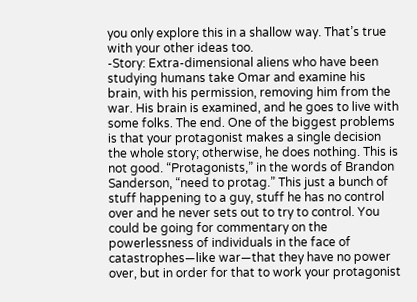you only explore this in a shallow way. That’s true with your other ideas too.
-Story: Extra-dimensional aliens who have been studying humans take Omar and examine his brain, with his permission, removing him from the war. His brain is examined, and he goes to live with some folks. The end. One of the biggest problems is that your protagonist makes a single decision the whole story; otherwise, he does nothing. This is not good. “Protagonists,” in the words of Brandon Sanderson, “need to protag.” This just a bunch of stuff happening to a guy, stuff he has no control over and he never sets out to try to control. You could be going for commentary on the powerlessness of individuals in the face of catastrophes—like war—that they have no power over, but in order for that to work your protagonist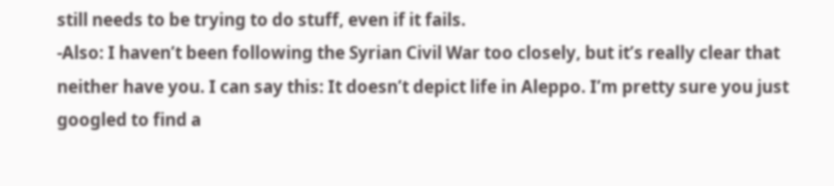still needs to be trying to do stuff, even if it fails.
-Also: I haven’t been following the Syrian Civil War too closely, but it’s really clear that neither have you. I can say this: It doesn’t depict life in Aleppo. I’m pretty sure you just googled to find a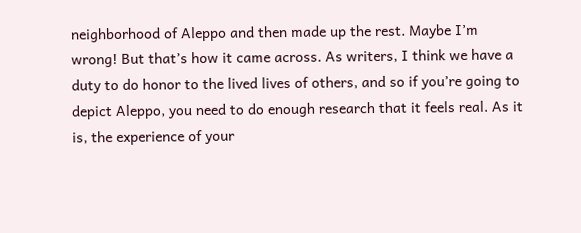neighborhood of Aleppo and then made up the rest. Maybe I’m wrong! But that’s how it came across. As writers, I think we have a duty to do honor to the lived lives of others, and so if you’re going to depict Aleppo, you need to do enough research that it feels real. As it is, the experience of your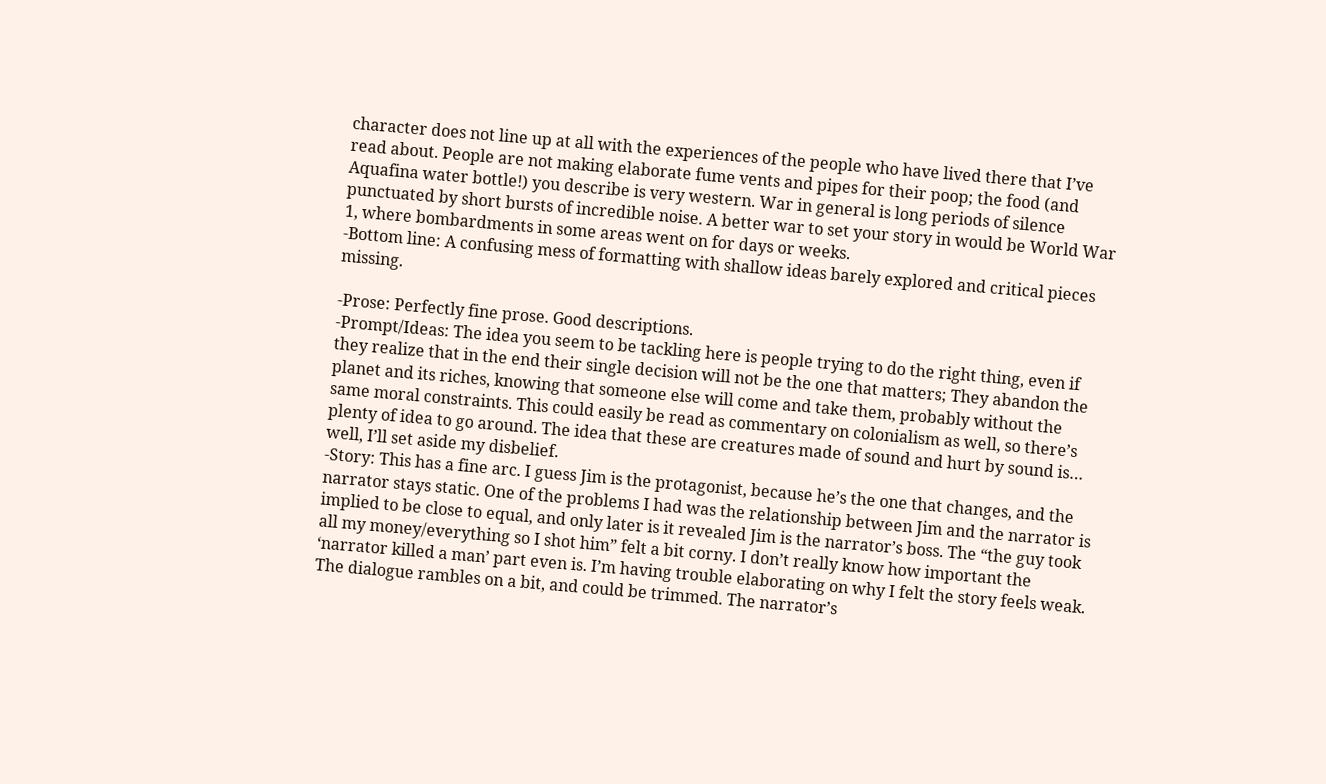character does not line up at all with the experiences of the people who have lived there that I’ve read about. People are not making elaborate fume vents and pipes for their poop; the food (and Aquafina water bottle!) you describe is very western. War in general is long periods of silence punctuated by short bursts of incredible noise. A better war to set your story in would be World War 1, where bombardments in some areas went on for days or weeks.
-Bottom line: A confusing mess of formatting with shallow ideas barely explored and critical pieces missing.

-Prose: Perfectly fine prose. Good descriptions.
-Prompt/Ideas: The idea you seem to be tackling here is people trying to do the right thing, even if they realize that in the end their single decision will not be the one that matters; They abandon the planet and its riches, knowing that someone else will come and take them, probably without the same moral constraints. This could easily be read as commentary on colonialism as well, so there’s plenty of idea to go around. The idea that these are creatures made of sound and hurt by sound is… well, I’ll set aside my disbelief.
-Story: This has a fine arc. I guess Jim is the protagonist, because he’s the one that changes, and the narrator stays static. One of the problems I had was the relationship between Jim and the narrator is implied to be close to equal, and only later is it revealed Jim is the narrator’s boss. The “the guy took all my money/everything so I shot him” felt a bit corny. I don’t really know how important the ‘narrator killed a man’ part even is. I’m having trouble elaborating on why I felt the story feels weak. The dialogue rambles on a bit, and could be trimmed. The narrator’s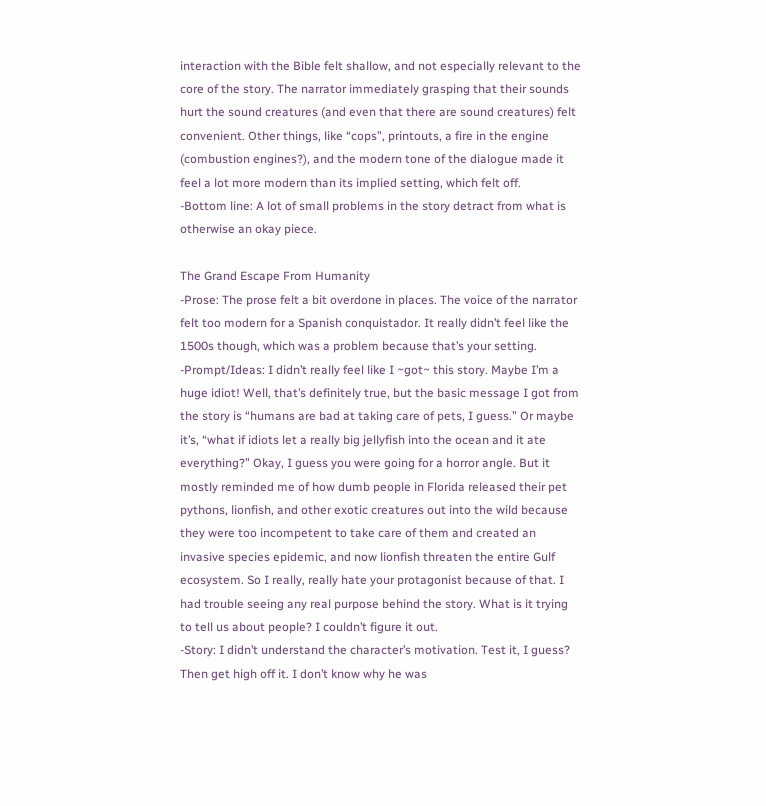interaction with the Bible felt shallow, and not especially relevant to the core of the story. The narrator immediately grasping that their sounds hurt the sound creatures (and even that there are sound creatures) felt convenient. Other things, like “cops”, printouts, a fire in the engine (combustion engines?), and the modern tone of the dialogue made it feel a lot more modern than its implied setting, which felt off.
-Bottom line: A lot of small problems in the story detract from what is otherwise an okay piece.

The Grand Escape From Humanity
-Prose: The prose felt a bit overdone in places. The voice of the narrator felt too modern for a Spanish conquistador. It really didn’t feel like the 1500s though, which was a problem because that’s your setting.
-Prompt/Ideas: I didn’t really feel like I ~got~ this story. Maybe I’m a huge idiot! Well, that’s definitely true, but the basic message I got from the story is “humans are bad at taking care of pets, I guess.” Or maybe it’s, “what if idiots let a really big jellyfish into the ocean and it ate everything?” Okay, I guess you were going for a horror angle. But it mostly reminded me of how dumb people in Florida released their pet pythons, lionfish, and other exotic creatures out into the wild because they were too incompetent to take care of them and created an invasive species epidemic, and now lionfish threaten the entire Gulf ecosystem. So I really, really hate your protagonist because of that. I had trouble seeing any real purpose behind the story. What is it trying to tell us about people? I couldn’t figure it out.
-Story: I didn’t understand the character’s motivation. Test it, I guess? Then get high off it. I don’t know why he was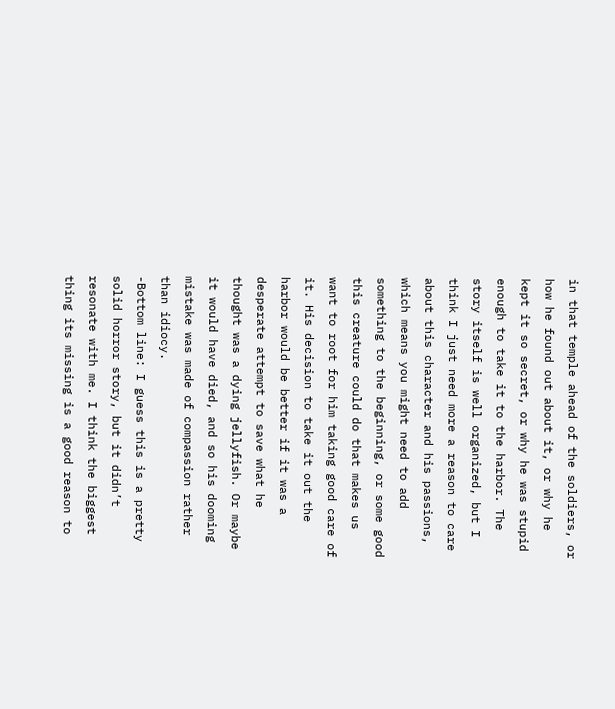in that temple ahead of the soldiers, or how he found out about it, or why he kept it so secret, or why he was stupid enough to take it to the harbor. The story itself is well organized, but I think I just need more a reason to care about this character and his passions, which means you might need to add something to the beginning, or some good this creature could do that makes us want to root for him taking good care of it. His decision to take it out the harbor would be better if it was a desperate attempt to save what he thought was a dying jellyfish. Or maybe it would have died, and so his dooming mistake was made of compassion rather than idiocy.
-Bottom line: I guess this is a pretty solid horror story, but it didn’t resonate with me. I think the biggest thing its missing is a good reason to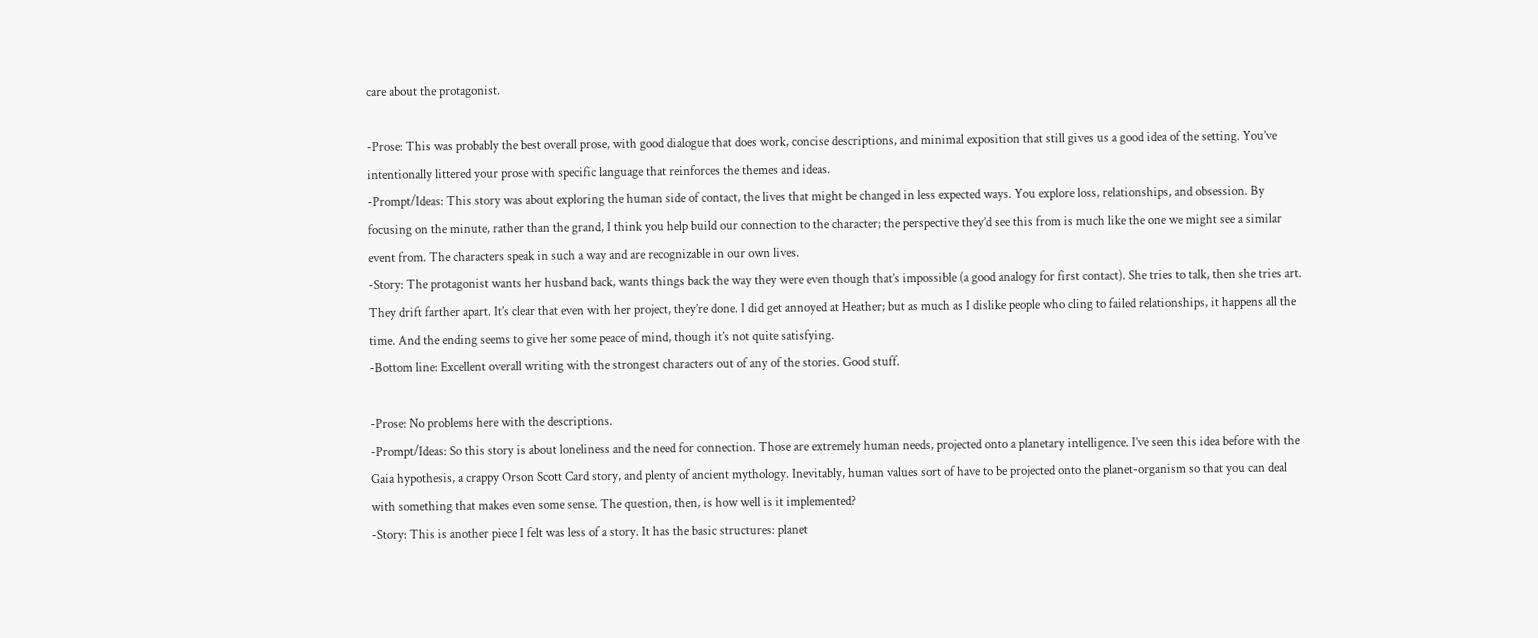care about the protagonist.

-Prose: This was probably the best overall prose, with good dialogue that does work, concise descriptions, and minimal exposition that still gives us a good idea of the setting. You’ve intentionally littered your prose with specific language that reinforces the themes and ideas.
-Prompt/Ideas: This story was about exploring the human side of contact, the lives that might be changed in less expected ways. You explore loss, relationships, and obsession. By focusing on the minute, rather than the grand, I think you help build our connection to the character; the perspective they’d see this from is much like the one we might see a similar event from. The characters speak in such a way and are recognizable in our own lives.
-Story: The protagonist wants her husband back, wants things back the way they were even though that’s impossible (a good analogy for first contact). She tries to talk, then she tries art. They drift farther apart. It’s clear that even with her project, they’re done. I did get annoyed at Heather; but as much as I dislike people who cling to failed relationships, it happens all the time. And the ending seems to give her some peace of mind, though it’s not quite satisfying.
-Bottom line: Excellent overall writing with the strongest characters out of any of the stories. Good stuff.

-Prose: No problems here with the descriptions.
-Prompt/Ideas: So this story is about loneliness and the need for connection. Those are extremely human needs, projected onto a planetary intelligence. I’ve seen this idea before with the Gaia hypothesis, a crappy Orson Scott Card story, and plenty of ancient mythology. Inevitably, human values sort of have to be projected onto the planet-organism so that you can deal with something that makes even some sense. The question, then, is how well is it implemented?
-Story: This is another piece I felt was less of a story. It has the basic structures: planet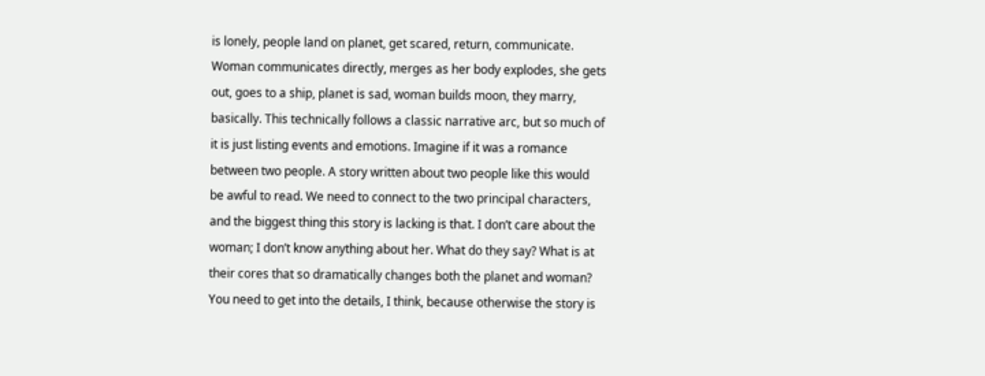is lonely, people land on planet, get scared, return, communicate. Woman communicates directly, merges as her body explodes, she gets out, goes to a ship, planet is sad, woman builds moon, they marry, basically. This technically follows a classic narrative arc, but so much of it is just listing events and emotions. Imagine if it was a romance between two people. A story written about two people like this would be awful to read. We need to connect to the two principal characters, and the biggest thing this story is lacking is that. I don’t care about the woman; I don’t know anything about her. What do they say? What is at their cores that so dramatically changes both the planet and woman? You need to get into the details, I think, because otherwise the story is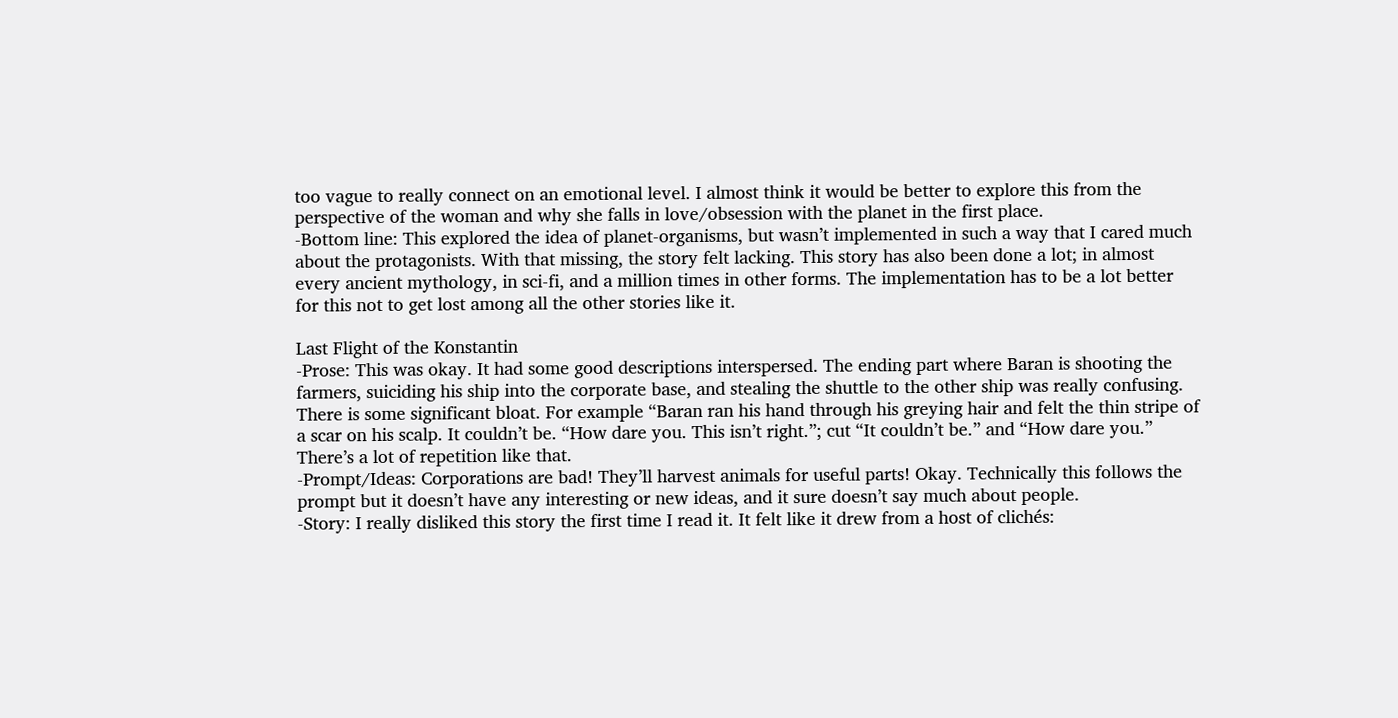too vague to really connect on an emotional level. I almost think it would be better to explore this from the perspective of the woman and why she falls in love/obsession with the planet in the first place.
-Bottom line: This explored the idea of planet-organisms, but wasn’t implemented in such a way that I cared much about the protagonists. With that missing, the story felt lacking. This story has also been done a lot; in almost every ancient mythology, in sci-fi, and a million times in other forms. The implementation has to be a lot better for this not to get lost among all the other stories like it.

Last Flight of the Konstantin
-Prose: This was okay. It had some good descriptions interspersed. The ending part where Baran is shooting the farmers, suiciding his ship into the corporate base, and stealing the shuttle to the other ship was really confusing. There is some significant bloat. For example “Baran ran his hand through his greying hair and felt the thin stripe of a scar on his scalp. It couldn’t be. “How dare you. This isn’t right.”; cut “It couldn’t be.” and “How dare you.” There’s a lot of repetition like that.
-Prompt/Ideas: Corporations are bad! They’ll harvest animals for useful parts! Okay. Technically this follows the prompt but it doesn’t have any interesting or new ideas, and it sure doesn’t say much about people.
-Story: I really disliked this story the first time I read it. It felt like it drew from a host of clichés: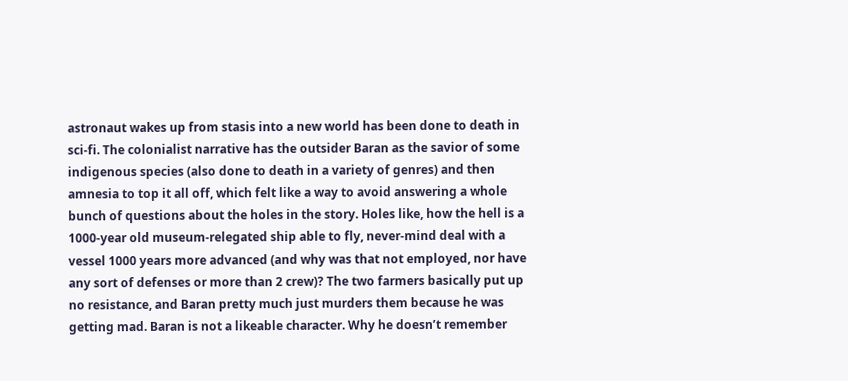astronaut wakes up from stasis into a new world has been done to death in sci-fi. The colonialist narrative has the outsider Baran as the savior of some indigenous species (also done to death in a variety of genres) and then amnesia to top it all off, which felt like a way to avoid answering a whole bunch of questions about the holes in the story. Holes like, how the hell is a 1000-year old museum-relegated ship able to fly, never-mind deal with a vessel 1000 years more advanced (and why was that not employed, nor have any sort of defenses or more than 2 crew)? The two farmers basically put up no resistance, and Baran pretty much just murders them because he was getting mad. Baran is not a likeable character. Why he doesn’t remember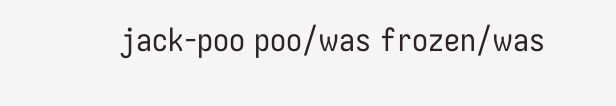jack-poo poo/was frozen/was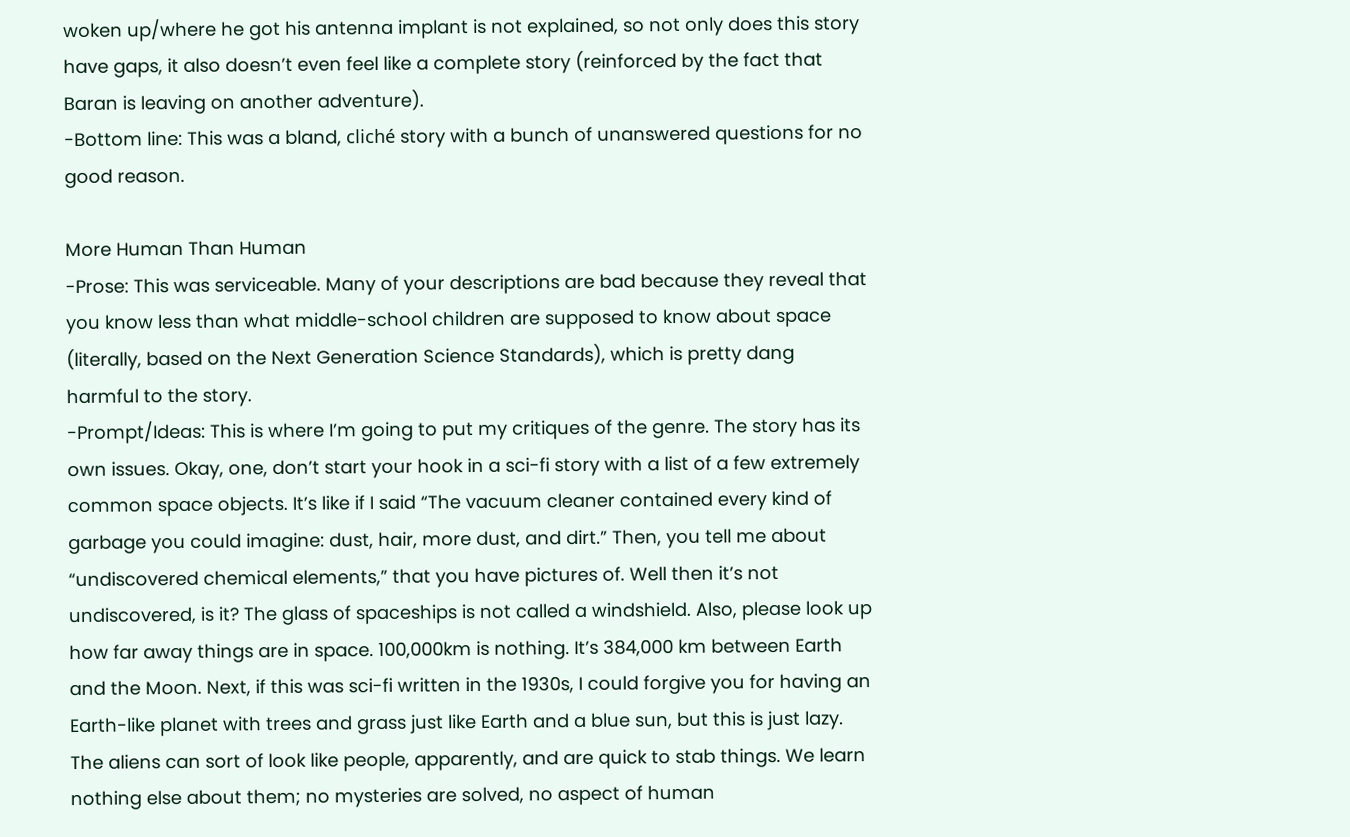woken up/where he got his antenna implant is not explained, so not only does this story have gaps, it also doesn’t even feel like a complete story (reinforced by the fact that Baran is leaving on another adventure).
-Bottom line: This was a bland, cliché story with a bunch of unanswered questions for no good reason.

More Human Than Human
-Prose: This was serviceable. Many of your descriptions are bad because they reveal that you know less than what middle-school children are supposed to know about space (literally, based on the Next Generation Science Standards), which is pretty dang harmful to the story.
-Prompt/Ideas: This is where I’m going to put my critiques of the genre. The story has its own issues. Okay, one, don’t start your hook in a sci-fi story with a list of a few extremely common space objects. It’s like if I said “The vacuum cleaner contained every kind of garbage you could imagine: dust, hair, more dust, and dirt.” Then, you tell me about “undiscovered chemical elements,” that you have pictures of. Well then it’s not undiscovered, is it? The glass of spaceships is not called a windshield. Also, please look up how far away things are in space. 100,000km is nothing. It’s 384,000 km between Earth and the Moon. Next, if this was sci-fi written in the 1930s, I could forgive you for having an Earth-like planet with trees and grass just like Earth and a blue sun, but this is just lazy. The aliens can sort of look like people, apparently, and are quick to stab things. We learn nothing else about them; no mysteries are solved, no aspect of human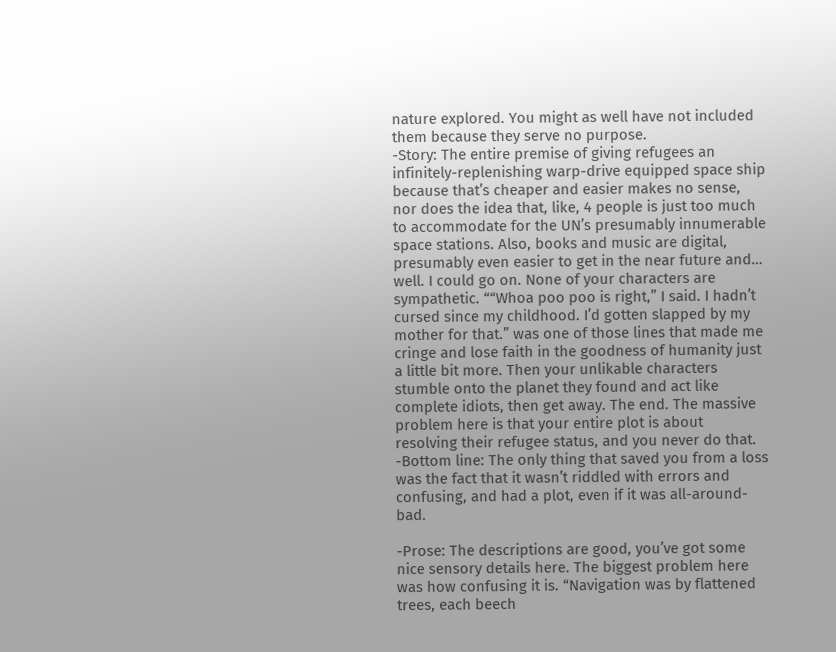nature explored. You might as well have not included them because they serve no purpose.
-Story: The entire premise of giving refugees an infinitely-replenishing warp-drive equipped space ship because that’s cheaper and easier makes no sense, nor does the idea that, like, 4 people is just too much to accommodate for the UN’s presumably innumerable space stations. Also, books and music are digital, presumably even easier to get in the near future and… well. I could go on. None of your characters are sympathetic. ““Whoa poo poo is right,” I said. I hadn’t cursed since my childhood. I’d gotten slapped by my mother for that.” was one of those lines that made me cringe and lose faith in the goodness of humanity just a little bit more. Then your unlikable characters stumble onto the planet they found and act like complete idiots, then get away. The end. The massive problem here is that your entire plot is about resolving their refugee status, and you never do that.
-Bottom line: The only thing that saved you from a loss was the fact that it wasn’t riddled with errors and confusing, and had a plot, even if it was all-around-bad.

-Prose: The descriptions are good, you’ve got some nice sensory details here. The biggest problem here was how confusing it is. “Navigation was by flattened trees, each beech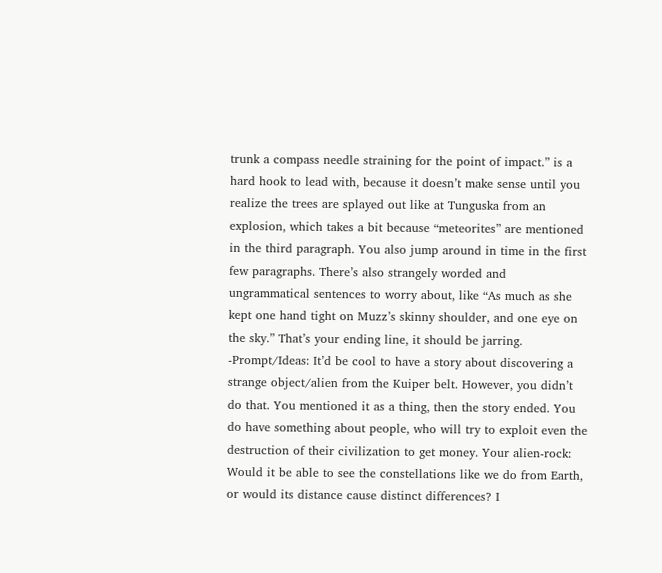trunk a compass needle straining for the point of impact.” is a hard hook to lead with, because it doesn’t make sense until you realize the trees are splayed out like at Tunguska from an explosion, which takes a bit because “meteorites” are mentioned in the third paragraph. You also jump around in time in the first few paragraphs. There’s also strangely worded and ungrammatical sentences to worry about, like “As much as she kept one hand tight on Muzz’s skinny shoulder, and one eye on the sky.” That’s your ending line, it should be jarring.
-Prompt/Ideas: It’d be cool to have a story about discovering a strange object/alien from the Kuiper belt. However, you didn’t do that. You mentioned it as a thing, then the story ended. You do have something about people, who will try to exploit even the destruction of their civilization to get money. Your alien-rock: Would it be able to see the constellations like we do from Earth, or would its distance cause distinct differences? I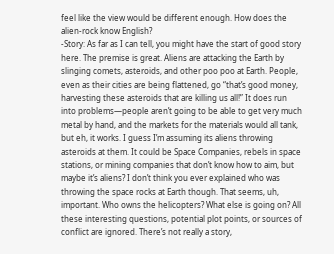feel like the view would be different enough. How does the alien-rock know English?
-Story: As far as I can tell, you might have the start of good story here. The premise is great. Aliens are attacking the Earth by slinging comets, asteroids, and other poo poo at Earth. People, even as their cities are being flattened, go “that’s good money, harvesting these asteroids that are killing us all!” It does run into problems—people aren’t going to be able to get very much metal by hand, and the markets for the materials would all tank, but eh, it works. I guess I’m assuming its aliens throwing asteroids at them. It could be Space Companies, rebels in space stations, or mining companies that don’t know how to aim, but maybe it’s aliens? I don’t think you ever explained who was throwing the space rocks at Earth though. That seems, uh, important. Who owns the helicopters? What else is going on? All these interesting questions, potential plot points, or sources of conflict are ignored. There’s not really a story,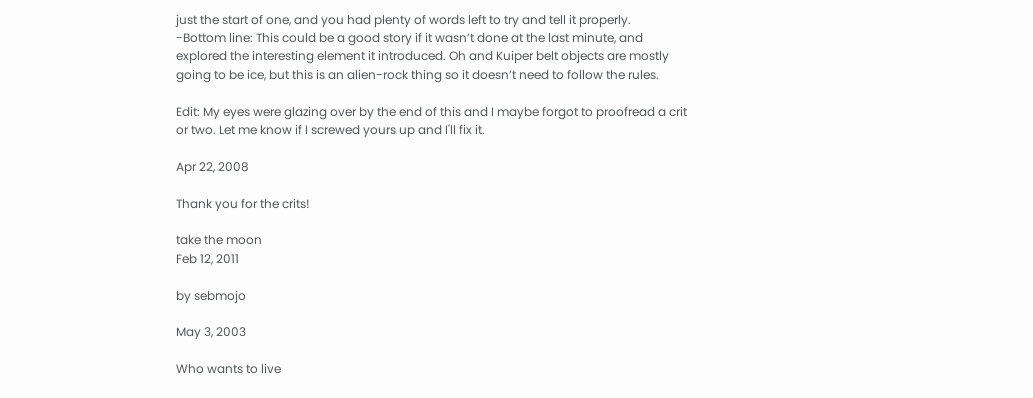just the start of one, and you had plenty of words left to try and tell it properly.
-Bottom line: This could be a good story if it wasn’t done at the last minute, and explored the interesting element it introduced. Oh and Kuiper belt objects are mostly going to be ice, but this is an alien-rock thing so it doesn’t need to follow the rules.

Edit: My eyes were glazing over by the end of this and I maybe forgot to proofread a crit or two. Let me know if I screwed yours up and I'll fix it.

Apr 22, 2008

Thank you for the crits!

take the moon
Feb 12, 2011

by sebmojo

May 3, 2003

Who wants to live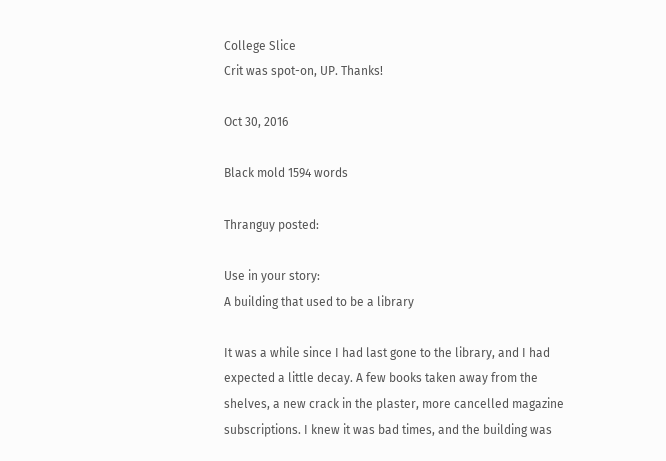College Slice
Crit was spot-on, UP. Thanks!

Oct 30, 2016

Black mold 1594 words

Thranguy posted:

Use in your story:
A building that used to be a library

It was a while since I had last gone to the library, and I had expected a little decay. A few books taken away from the shelves, a new crack in the plaster, more cancelled magazine subscriptions. I knew it was bad times, and the building was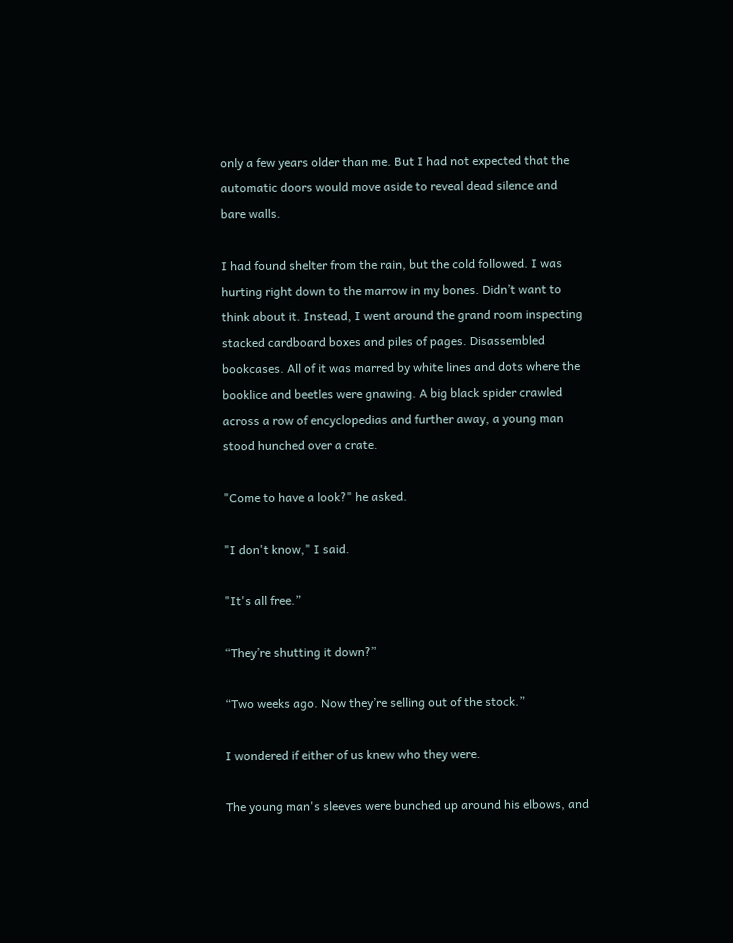only a few years older than me. But I had not expected that the automatic doors would move aside to reveal dead silence and bare walls.

I had found shelter from the rain, but the cold followed. I was hurting right down to the marrow in my bones. Didn’t want to think about it. Instead, I went around the grand room inspecting stacked cardboard boxes and piles of pages. Disassembled bookcases. All of it was marred by white lines and dots where the booklice and beetles were gnawing. A big black spider crawled across a row of encyclopedias and further away, a young man stood hunched over a crate.

"Come to have a look?" he asked.

"I don't know," I said.

"It's all free.”

“They’re shutting it down?”

“Two weeks ago. Now they’re selling out of the stock.”

I wondered if either of us knew who they were.

The young man's sleeves were bunched up around his elbows, and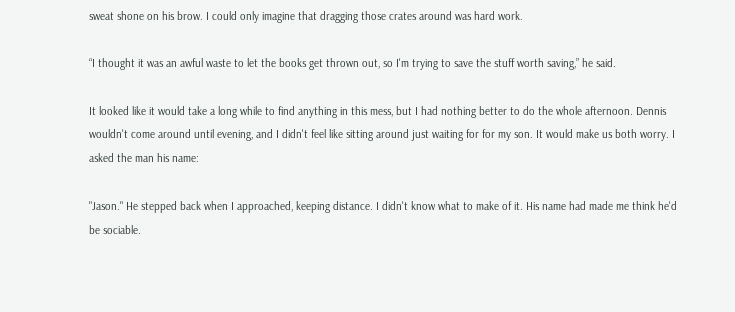sweat shone on his brow. I could only imagine that dragging those crates around was hard work.

“I thought it was an awful waste to let the books get thrown out, so I'm trying to save the stuff worth saving,” he said.

It looked like it would take a long while to find anything in this mess, but I had nothing better to do the whole afternoon. Dennis wouldn't come around until evening, and I didn't feel like sitting around just waiting for for my son. It would make us both worry. I asked the man his name:

"Jason." He stepped back when I approached, keeping distance. I didn't know what to make of it. His name had made me think he'd be sociable.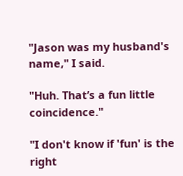"Jason was my husband's name," I said.

"Huh. That’s a fun little coincidence."

"I don't know if 'fun' is the right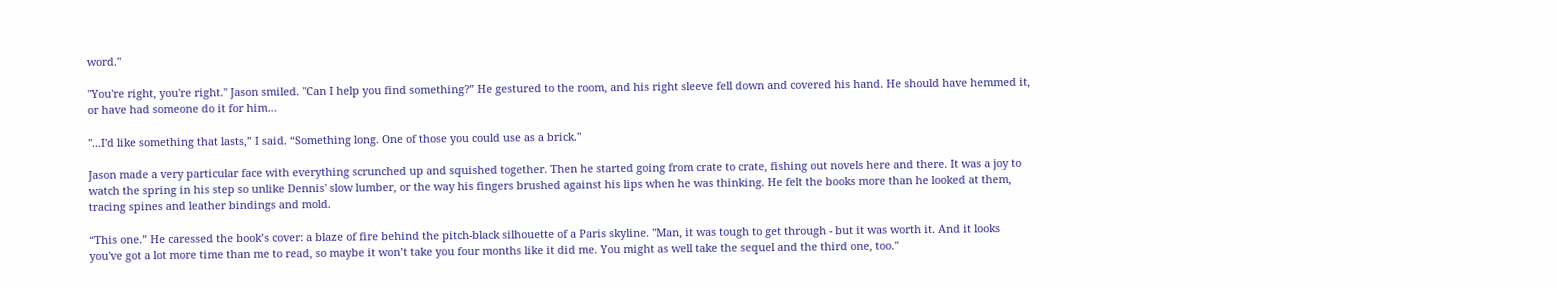word."

"You're right, you're right." Jason smiled. "Can I help you find something?” He gestured to the room, and his right sleeve fell down and covered his hand. He should have hemmed it, or have had someone do it for him…

"...I'd like something that lasts,” I said. “Something long. One of those you could use as a brick."

Jason made a very particular face with everything scrunched up and squished together. Then he started going from crate to crate, fishing out novels here and there. It was a joy to watch the spring in his step so unlike Dennis' slow lumber, or the way his fingers brushed against his lips when he was thinking. He felt the books more than he looked at them, tracing spines and leather bindings and mold.

“This one.” He caressed the book’s cover: a blaze of fire behind the pitch-black silhouette of a Paris skyline. "Man, it was tough to get through - but it was worth it. And it looks you've got a lot more time than me to read, so maybe it won’t take you four months like it did me. You might as well take the sequel and the third one, too."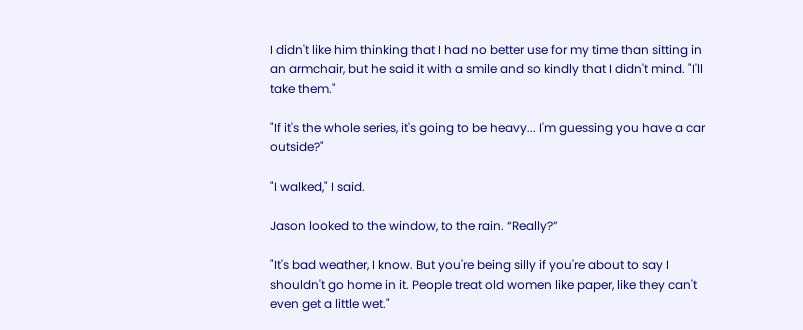I didn't like him thinking that I had no better use for my time than sitting in an armchair, but he said it with a smile and so kindly that I didn't mind. "I'll take them."

"If it's the whole series, it's going to be heavy... I'm guessing you have a car outside?"

"I walked," I said.

Jason looked to the window, to the rain. “Really?”

"It's bad weather, I know. But you're being silly if you're about to say I shouldn't go home in it. People treat old women like paper, like they can't even get a little wet."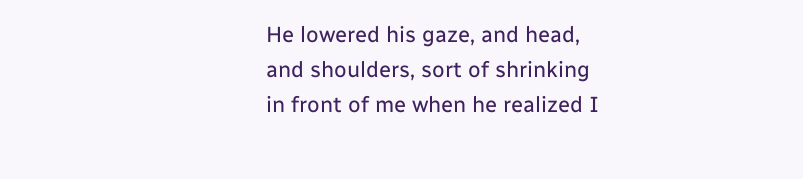He lowered his gaze, and head, and shoulders, sort of shrinking in front of me when he realized I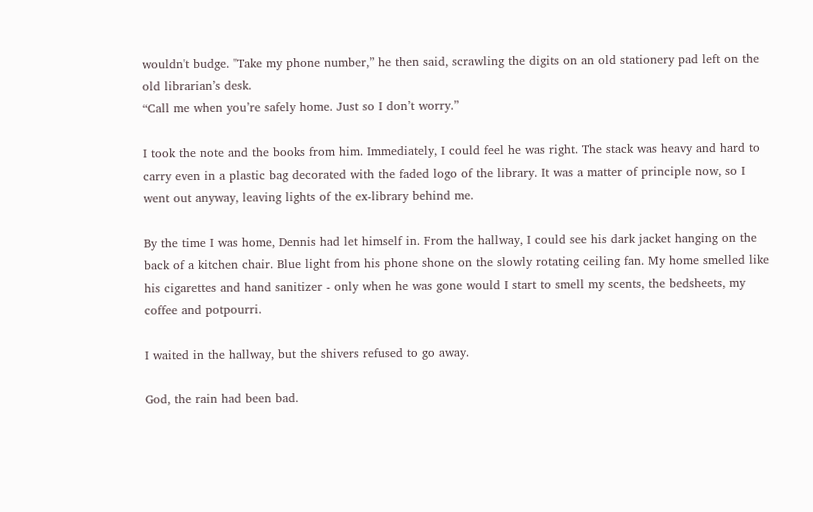wouldn't budge. "Take my phone number,” he then said, scrawling the digits on an old stationery pad left on the old librarian’s desk.
“Call me when you’re safely home. Just so I don’t worry.”

I took the note and the books from him. Immediately, I could feel he was right. The stack was heavy and hard to carry even in a plastic bag decorated with the faded logo of the library. It was a matter of principle now, so I went out anyway, leaving lights of the ex-library behind me.

By the time I was home, Dennis had let himself in. From the hallway, I could see his dark jacket hanging on the back of a kitchen chair. Blue light from his phone shone on the slowly rotating ceiling fan. My home smelled like his cigarettes and hand sanitizer - only when he was gone would I start to smell my scents, the bedsheets, my coffee and potpourri.

I waited in the hallway, but the shivers refused to go away.

God, the rain had been bad.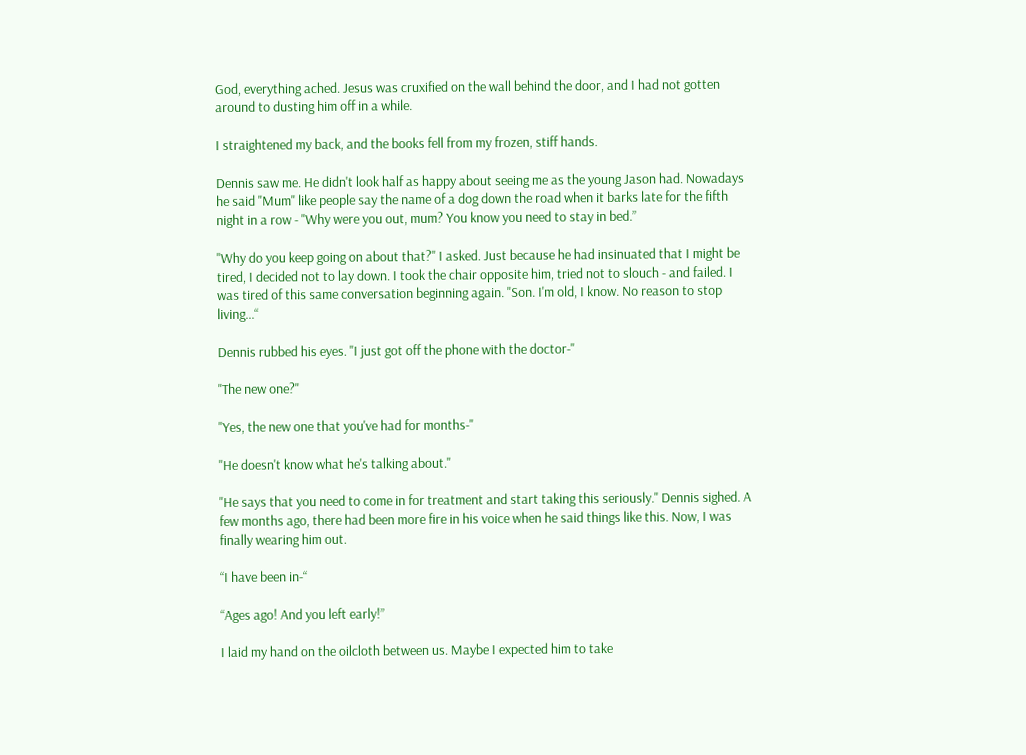God, everything ached. Jesus was cruxified on the wall behind the door, and I had not gotten around to dusting him off in a while.

I straightened my back, and the books fell from my frozen, stiff hands.

Dennis saw me. He didn't look half as happy about seeing me as the young Jason had. Nowadays he said "Mum" like people say the name of a dog down the road when it barks late for the fifth night in a row - "Why were you out, mum? You know you need to stay in bed.”

"Why do you keep going on about that?" I asked. Just because he had insinuated that I might be tired, I decided not to lay down. I took the chair opposite him, tried not to slouch - and failed. I was tired of this same conversation beginning again. "Son. I'm old, I know. No reason to stop living...“

Dennis rubbed his eyes. "I just got off the phone with the doctor-"

"The new one?"

"Yes, the new one that you've had for months-"

"He doesn't know what he's talking about."

"He says that you need to come in for treatment and start taking this seriously." Dennis sighed. A few months ago, there had been more fire in his voice when he said things like this. Now, I was finally wearing him out.

“I have been in-“

“Ages ago! And you left early!”

I laid my hand on the oilcloth between us. Maybe I expected him to take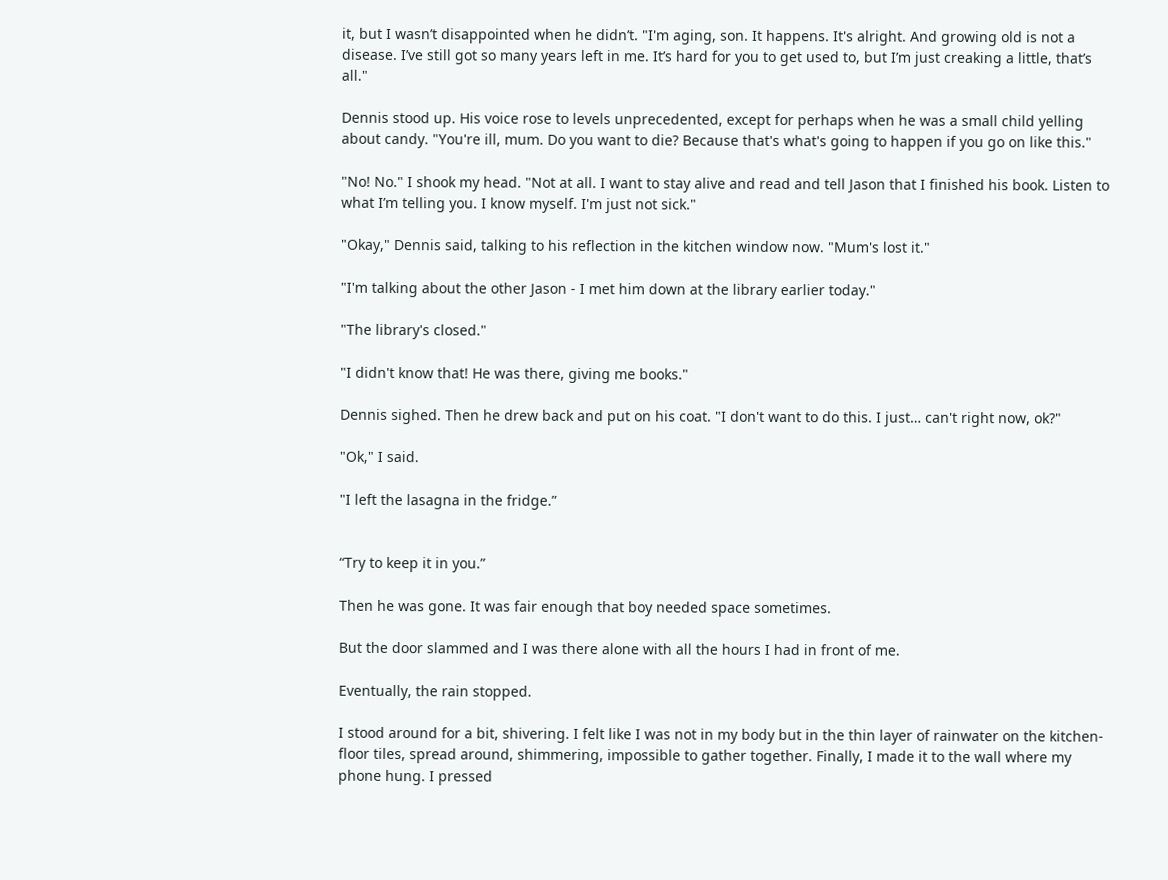it, but I wasn’t disappointed when he didn’t. "I'm aging, son. It happens. It's alright. And growing old is not a disease. I’ve still got so many years left in me. It’s hard for you to get used to, but I’m just creaking a little, that’s all."

Dennis stood up. His voice rose to levels unprecedented, except for perhaps when he was a small child yelling about candy. "You're ill, mum. Do you want to die? Because that's what's going to happen if you go on like this."

"No! No." I shook my head. "Not at all. I want to stay alive and read and tell Jason that I finished his book. Listen to what I’m telling you. I know myself. I'm just not sick."

"Okay," Dennis said, talking to his reflection in the kitchen window now. "Mum's lost it."

"I'm talking about the other Jason - I met him down at the library earlier today."

"The library's closed."

"I didn't know that! He was there, giving me books."

Dennis sighed. Then he drew back and put on his coat. "I don't want to do this. I just… can't right now, ok?"

"Ok," I said.

"I left the lasagna in the fridge.”


“Try to keep it in you.”

Then he was gone. It was fair enough that boy needed space sometimes.

But the door slammed and I was there alone with all the hours I had in front of me.

Eventually, the rain stopped.

I stood around for a bit, shivering. I felt like I was not in my body but in the thin layer of rainwater on the kitchen-floor tiles, spread around, shimmering, impossible to gather together. Finally, I made it to the wall where my phone hung. I pressed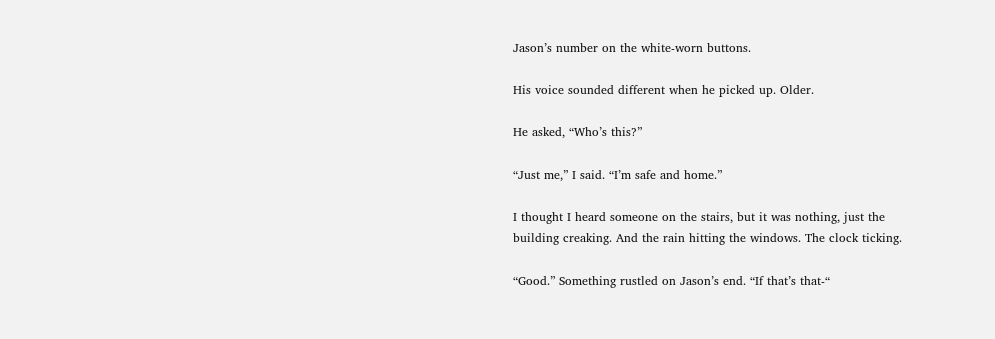Jason’s number on the white-worn buttons.

His voice sounded different when he picked up. Older.

He asked, “Who’s this?”

“Just me,” I said. “I’m safe and home.”

I thought I heard someone on the stairs, but it was nothing, just the building creaking. And the rain hitting the windows. The clock ticking.

“Good.” Something rustled on Jason’s end. “If that’s that-“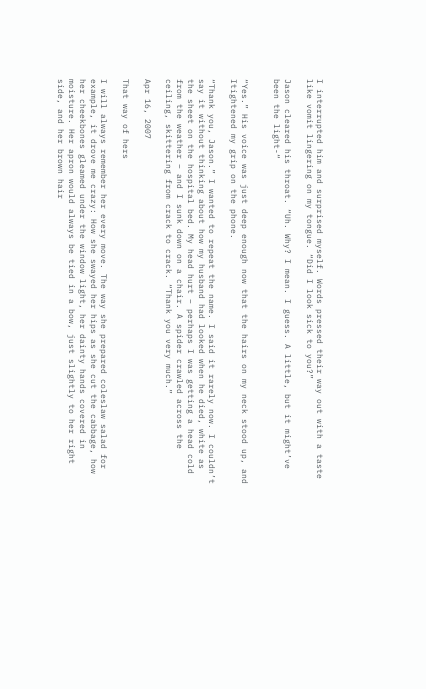I interrupted him and surprised myself. Words pressed their way out with a taste like vomit lingering on my tongue. “Did I look sick to you?”

Jason cleared his throat. “Uh. Why? I mean. I guess. A little, but it might’ve been the light-“


“Yes.” His voice was just deep enough now that the hairs on my neck stood up, and Itightened my grip on the phone.

“Thank you, Jason.” I wanted to repeat the name. I said it rarely now. I couldn’t say it without thinking about how my husband had looked when he died, white as the sheet on the hospital bed. My head hurt – perhaps I was getting a head cold from the weather – and I sunk down on a chair. A spider crawled across the ceiling, skittering from crack to crack. “Thank you very much.”

Apr 16, 2007

That way of hers

I will always remember her every move. The way she prepared coleslaw salad for example, it drove me crazy: How she swayed her hips as she cut the cabbage, how her cheekbones gleamed under the window light, her dainty hands covered in moisture. Her apron would always be tied in a bow, just slightly to her right side, and her brown hair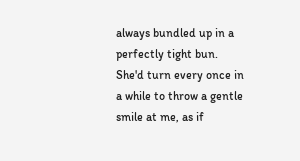always bundled up in a perfectly tight bun. She'd turn every once in a while to throw a gentle smile at me, as if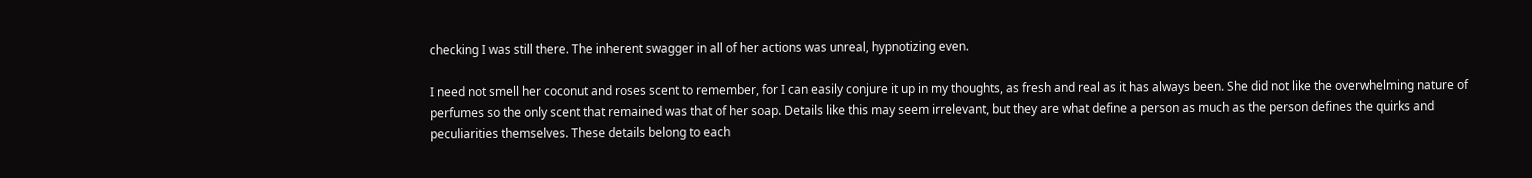checking I was still there. The inherent swagger in all of her actions was unreal, hypnotizing even.

I need not smell her coconut and roses scent to remember, for I can easily conjure it up in my thoughts, as fresh and real as it has always been. She did not like the overwhelming nature of perfumes so the only scent that remained was that of her soap. Details like this may seem irrelevant, but they are what define a person as much as the person defines the quirks and peculiarities themselves. These details belong to each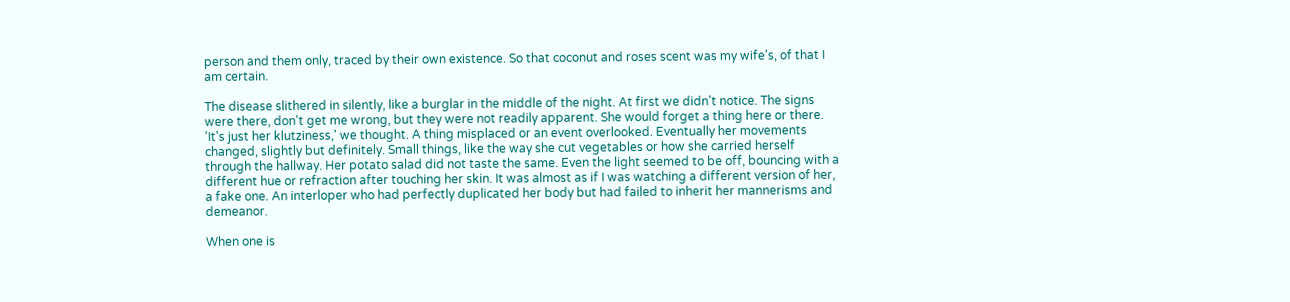person and them only, traced by their own existence. So that coconut and roses scent was my wife's, of that I am certain.

The disease slithered in silently, like a burglar in the middle of the night. At first we didn't notice. The signs were there, don't get me wrong, but they were not readily apparent. She would forget a thing here or there. 'It's just her klutziness,' we thought. A thing misplaced or an event overlooked. Eventually her movements changed, slightly but definitely. Small things, like the way she cut vegetables or how she carried herself through the hallway. Her potato salad did not taste the same. Even the light seemed to be off, bouncing with a different hue or refraction after touching her skin. It was almost as if I was watching a different version of her, a fake one. An interloper who had perfectly duplicated her body but had failed to inherit her mannerisms and demeanor.

When one is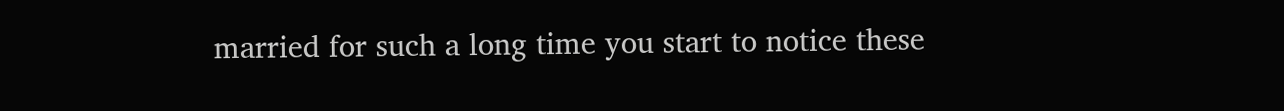married for such a long time you start to notice these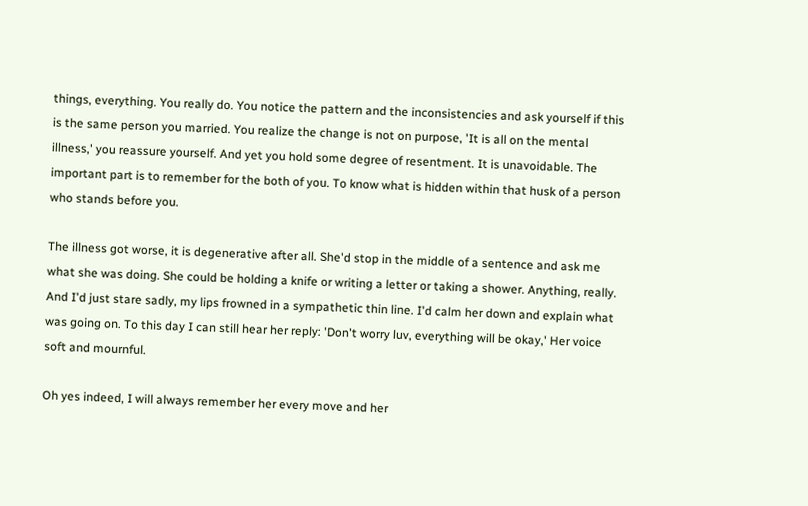things, everything. You really do. You notice the pattern and the inconsistencies and ask yourself if this is the same person you married. You realize the change is not on purpose, 'It is all on the mental illness,' you reassure yourself. And yet you hold some degree of resentment. It is unavoidable. The important part is to remember for the both of you. To know what is hidden within that husk of a person who stands before you.

The illness got worse, it is degenerative after all. She'd stop in the middle of a sentence and ask me what she was doing. She could be holding a knife or writing a letter or taking a shower. Anything, really. And I'd just stare sadly, my lips frowned in a sympathetic thin line. I'd calm her down and explain what was going on. To this day I can still hear her reply: 'Don't worry luv, everything will be okay,' Her voice soft and mournful.

Oh yes indeed, I will always remember her every move and her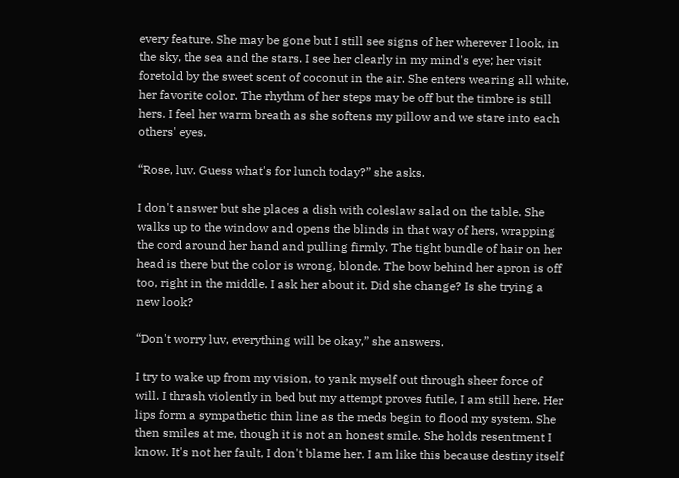every feature. She may be gone but I still see signs of her wherever I look, in the sky, the sea and the stars. I see her clearly in my mind's eye; her visit foretold by the sweet scent of coconut in the air. She enters wearing all white, her favorite color. The rhythm of her steps may be off but the timbre is still hers. I feel her warm breath as she softens my pillow and we stare into each others' eyes.

“Rose, luv. Guess what's for lunch today?” she asks.

I don't answer but she places a dish with coleslaw salad on the table. She walks up to the window and opens the blinds in that way of hers, wrapping the cord around her hand and pulling firmly. The tight bundle of hair on her head is there but the color is wrong, blonde. The bow behind her apron is off too, right in the middle. I ask her about it. Did she change? Is she trying a new look?

“Don't worry luv, everything will be okay,” she answers.

I try to wake up from my vision, to yank myself out through sheer force of will. I thrash violently in bed but my attempt proves futile, I am still here. Her lips form a sympathetic thin line as the meds begin to flood my system. She then smiles at me, though it is not an honest smile. She holds resentment I know. It's not her fault, I don't blame her. I am like this because destiny itself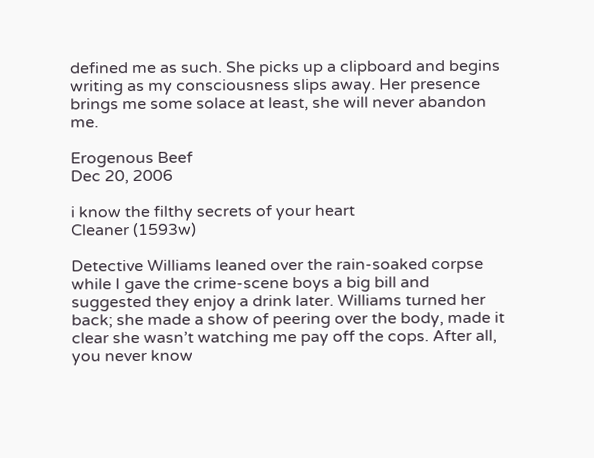defined me as such. She picks up a clipboard and begins writing as my consciousness slips away. Her presence brings me some solace at least, she will never abandon me.

Erogenous Beef
Dec 20, 2006

i know the filthy secrets of your heart
Cleaner (1593w)

Detective Williams leaned over the rain-soaked corpse while I gave the crime-scene boys a big bill and suggested they enjoy a drink later. Williams turned her back; she made a show of peering over the body, made it clear she wasn’t watching me pay off the cops. After all, you never know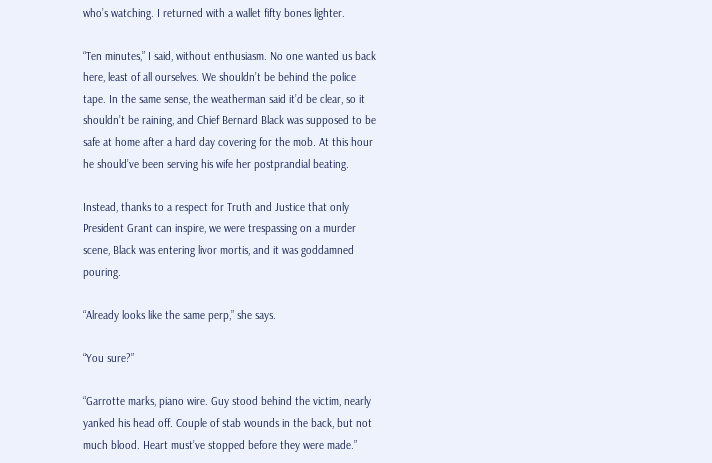who’s watching. I returned with a wallet fifty bones lighter.

“Ten minutes,” I said, without enthusiasm. No one wanted us back here, least of all ourselves. We shouldn’t be behind the police tape. In the same sense, the weatherman said it’d be clear, so it shouldn’t be raining, and Chief Bernard Black was supposed to be safe at home after a hard day covering for the mob. At this hour he should’ve been serving his wife her postprandial beating.

Instead, thanks to a respect for Truth and Justice that only President Grant can inspire, we were trespassing on a murder scene, Black was entering livor mortis, and it was goddamned pouring.

“Already looks like the same perp,” she says.

“You sure?”

“Garrotte marks, piano wire. Guy stood behind the victim, nearly yanked his head off. Couple of stab wounds in the back, but not much blood. Heart must’ve stopped before they were made.”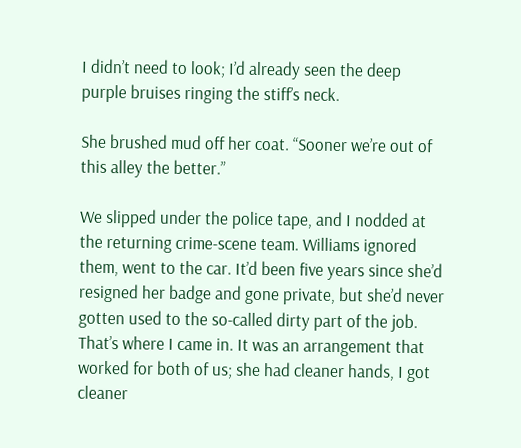I didn’t need to look; I’d already seen the deep purple bruises ringing the stiff’s neck.

She brushed mud off her coat. “Sooner we’re out of this alley the better.”

We slipped under the police tape, and I nodded at the returning crime-scene team. Williams ignored them, went to the car. It’d been five years since she’d resigned her badge and gone private, but she’d never gotten used to the so-called dirty part of the job. That’s where I came in. It was an arrangement that worked for both of us; she had cleaner hands, I got cleaner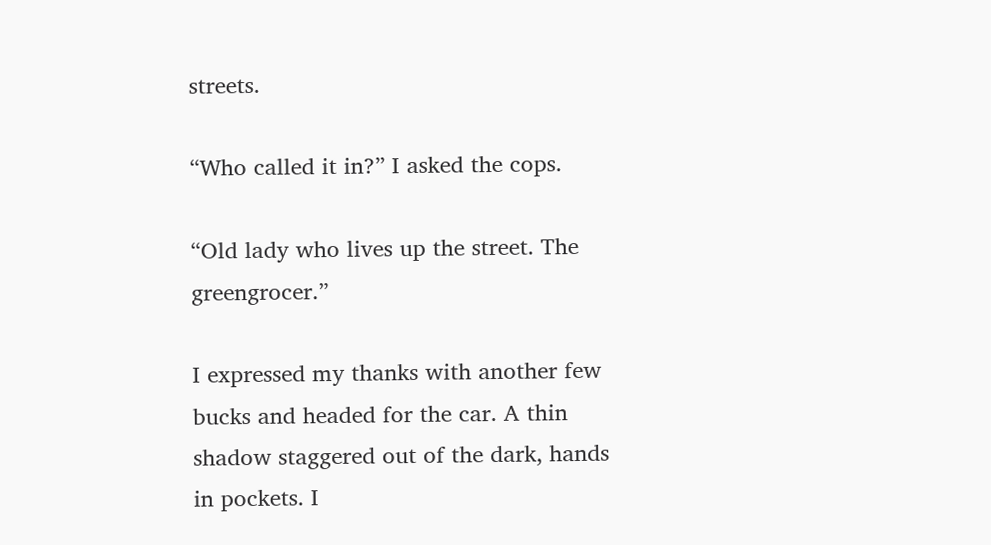streets.

“Who called it in?” I asked the cops.

“Old lady who lives up the street. The greengrocer.”

I expressed my thanks with another few bucks and headed for the car. A thin shadow staggered out of the dark, hands in pockets. I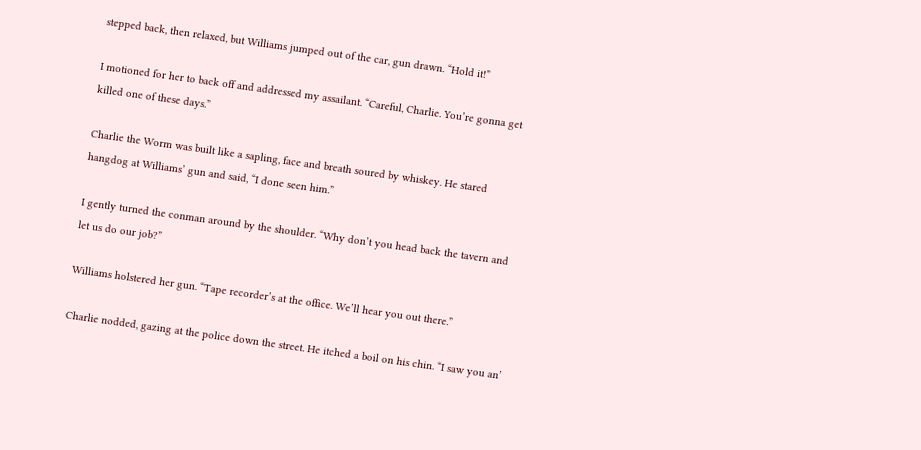stepped back, then relaxed, but Williams jumped out of the car, gun drawn. “Hold it!”

I motioned for her to back off and addressed my assailant. “Careful, Charlie. You’re gonna get killed one of these days.”

Charlie the Worm was built like a sapling, face and breath soured by whiskey. He stared hangdog at Williams’ gun and said, “I done seen him.”

I gently turned the conman around by the shoulder. “Why don’t you head back the tavern and let us do our job?”

Williams holstered her gun. “Tape recorder’s at the office. We’ll hear you out there.”

Charlie nodded, gazing at the police down the street. He itched a boil on his chin. “I saw you an’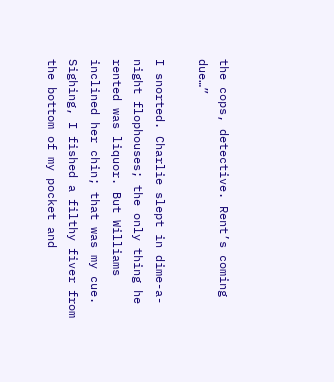the cops, detective. Rent’s coming due…”

I snorted. Charlie slept in dime-a-night flophouses; the only thing he rented was liquor. But Williams inclined her chin; that was my cue. Sighing, I fished a filthy fiver from the bottom of my pocket and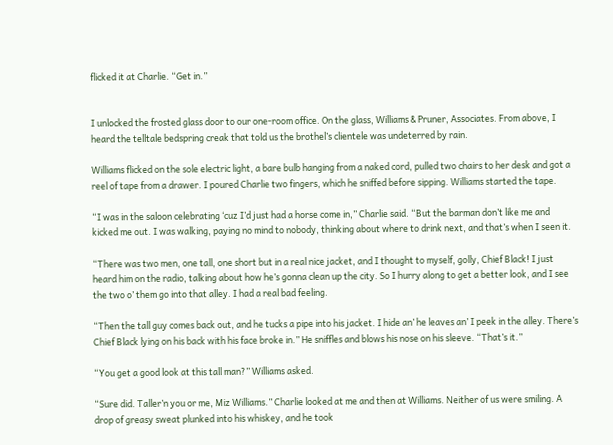flicked it at Charlie. “Get in.”


I unlocked the frosted glass door to our one-room office. On the glass, Williams & Pruner, Associates. From above, I heard the telltale bedspring creak that told us the brothel’s clientele was undeterred by rain.

Williams flicked on the sole electric light, a bare bulb hanging from a naked cord, pulled two chairs to her desk and got a reel of tape from a drawer. I poured Charlie two fingers, which he sniffed before sipping. Williams started the tape.

“I was in the saloon celebrating ‘cuz I’d just had a horse come in,” Charlie said. “But the barman don’t like me and kicked me out. I was walking, paying no mind to nobody, thinking about where to drink next, and that’s when I seen it.

“There was two men, one tall, one short but in a real nice jacket, and I thought to myself, golly, Chief Black! I just heard him on the radio, talking about how he’s gonna clean up the city. So I hurry along to get a better look, and I see the two o’ them go into that alley. I had a real bad feeling.

“Then the tall guy comes back out, and he tucks a pipe into his jacket. I hide an’ he leaves an’ I peek in the alley. There’s Chief Black lying on his back with his face broke in.” He sniffles and blows his nose on his sleeve. “That’s it.”

“You get a good look at this tall man?” Williams asked.

“Sure did. Taller’n you or me, Miz Williams.” Charlie looked at me and then at Williams. Neither of us were smiling. A drop of greasy sweat plunked into his whiskey, and he took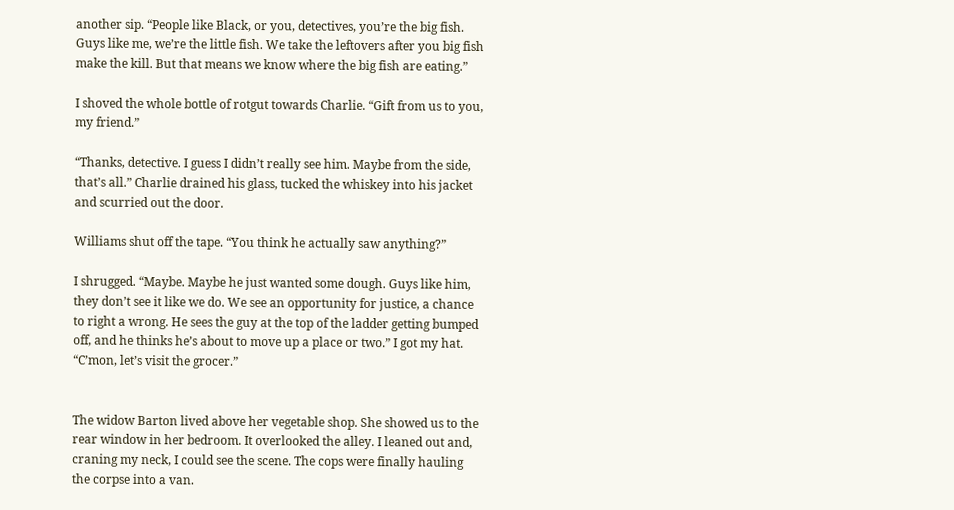another sip. “People like Black, or you, detectives, you’re the big fish. Guys like me, we’re the little fish. We take the leftovers after you big fish make the kill. But that means we know where the big fish are eating.”

I shoved the whole bottle of rotgut towards Charlie. “Gift from us to you, my friend.”

“Thanks, detective. I guess I didn’t really see him. Maybe from the side, that’s all.” Charlie drained his glass, tucked the whiskey into his jacket and scurried out the door.

Williams shut off the tape. “You think he actually saw anything?”

I shrugged. “Maybe. Maybe he just wanted some dough. Guys like him, they don’t see it like we do. We see an opportunity for justice, a chance to right a wrong. He sees the guy at the top of the ladder getting bumped off, and he thinks he’s about to move up a place or two.” I got my hat. “C’mon, let’s visit the grocer.”


The widow Barton lived above her vegetable shop. She showed us to the rear window in her bedroom. It overlooked the alley. I leaned out and, craning my neck, I could see the scene. The cops were finally hauling the corpse into a van.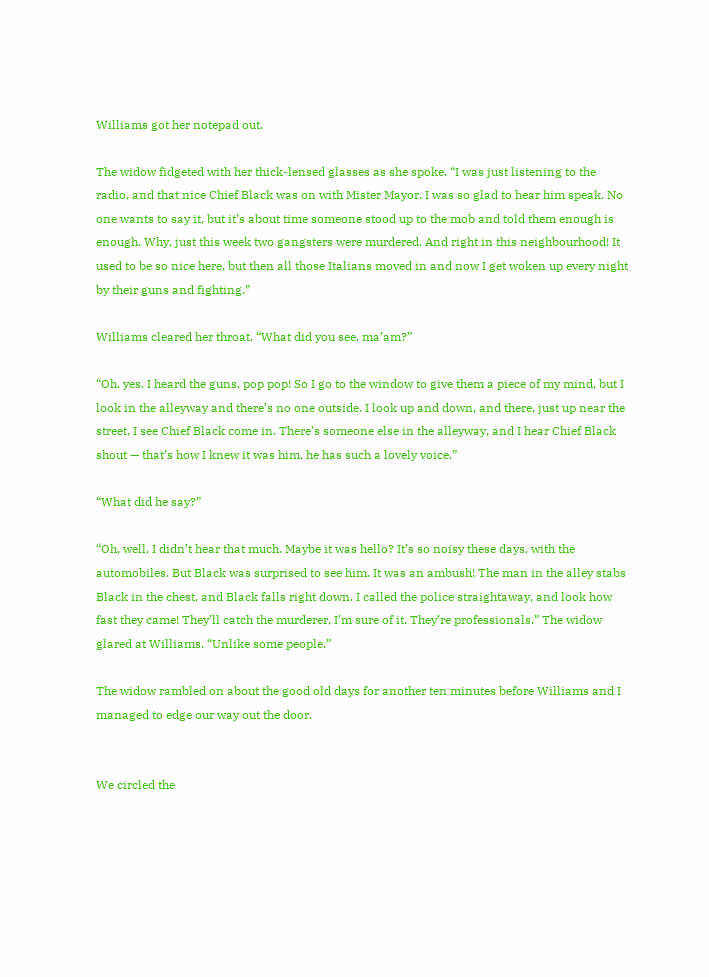Williams got her notepad out.

The widow fidgeted with her thick-lensed glasses as she spoke. “I was just listening to the radio, and that nice Chief Black was on with Mister Mayor. I was so glad to hear him speak. No one wants to say it, but it’s about time someone stood up to the mob and told them enough is enough. Why, just this week two gangsters were murdered. And right in this neighbourhood! It used to be so nice here, but then all those Italians moved in and now I get woken up every night by their guns and fighting.”

Williams cleared her throat. “What did you see, ma’am?”

“Oh, yes. I heard the guns, pop pop! So I go to the window to give them a piece of my mind, but I look in the alleyway and there’s no one outside. I look up and down, and there, just up near the street, I see Chief Black come in. There’s someone else in the alleyway, and I hear Chief Black shout — that’s how I knew it was him, he has such a lovely voice.”

“What did he say?”

“Oh, well, I didn’t hear that much. Maybe it was hello? It’s so noisy these days, with the automobiles. But Black was surprised to see him. It was an ambush! The man in the alley stabs Black in the chest, and Black falls right down. I called the police straightaway, and look how fast they came! They’ll catch the murderer, I’m sure of it. They’re professionals.” The widow glared at Williams. “Unlike some people.”

The widow rambled on about the good old days for another ten minutes before Williams and I managed to edge our way out the door.


We circled the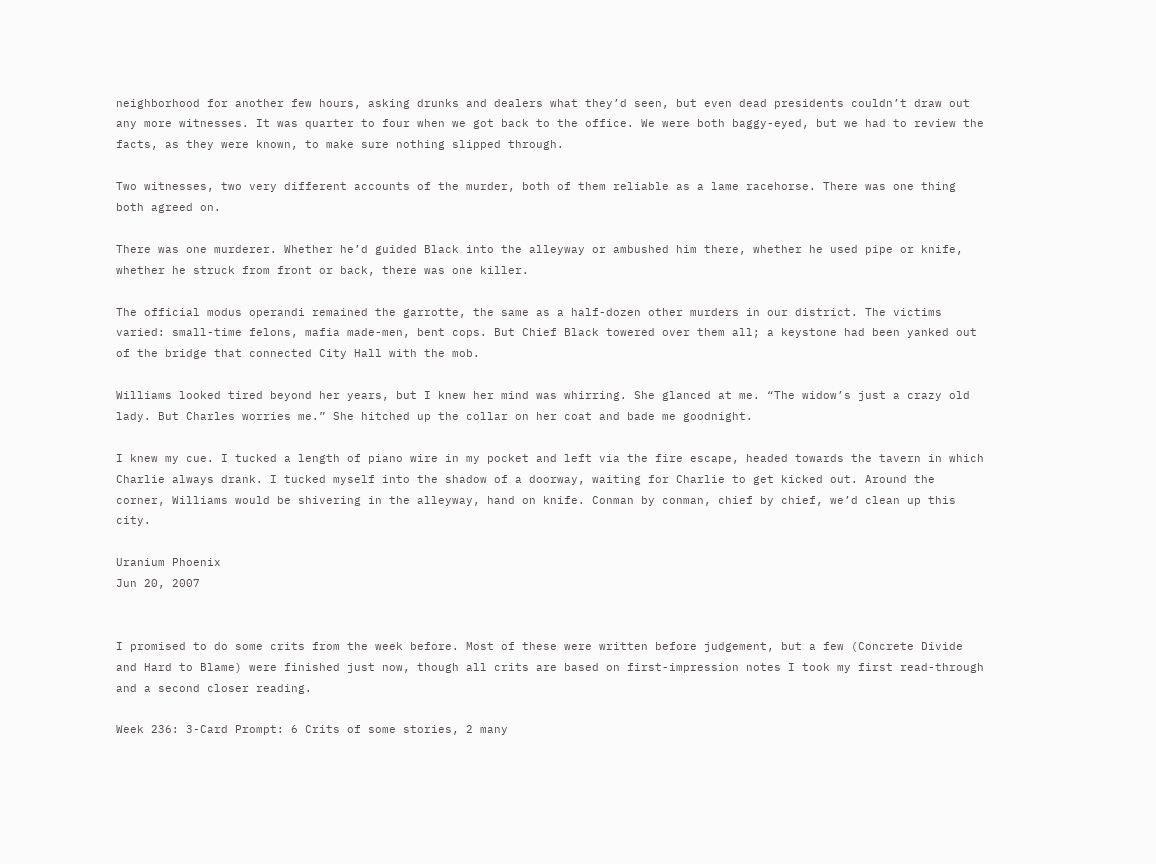neighborhood for another few hours, asking drunks and dealers what they’d seen, but even dead presidents couldn’t draw out any more witnesses. It was quarter to four when we got back to the office. We were both baggy-eyed, but we had to review the facts, as they were known, to make sure nothing slipped through.

Two witnesses, two very different accounts of the murder, both of them reliable as a lame racehorse. There was one thing both agreed on.

There was one murderer. Whether he’d guided Black into the alleyway or ambushed him there, whether he used pipe or knife, whether he struck from front or back, there was one killer.

The official modus operandi remained the garrotte, the same as a half-dozen other murders in our district. The victims varied: small-time felons, mafia made-men, bent cops. But Chief Black towered over them all; a keystone had been yanked out of the bridge that connected City Hall with the mob.

Williams looked tired beyond her years, but I knew her mind was whirring. She glanced at me. “The widow’s just a crazy old lady. But Charles worries me.” She hitched up the collar on her coat and bade me goodnight.

I knew my cue. I tucked a length of piano wire in my pocket and left via the fire escape, headed towards the tavern in which Charlie always drank. I tucked myself into the shadow of a doorway, waiting for Charlie to get kicked out. Around the corner, Williams would be shivering in the alleyway, hand on knife. Conman by conman, chief by chief, we’d clean up this city.

Uranium Phoenix
Jun 20, 2007


I promised to do some crits from the week before. Most of these were written before judgement, but a few (Concrete Divide and Hard to Blame) were finished just now, though all crits are based on first-impression notes I took my first read-through and a second closer reading.

Week 236: 3-Card Prompt: 6 Crits of some stories, 2 many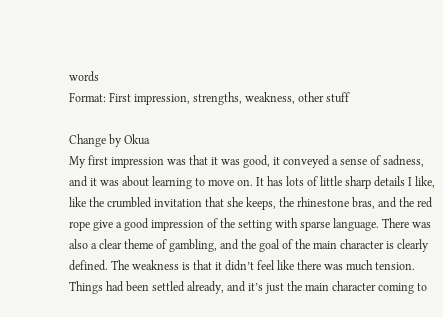words
Format: First impression, strengths, weakness, other stuff

Change by Okua
My first impression was that it was good, it conveyed a sense of sadness, and it was about learning to move on. It has lots of little sharp details I like, like the crumbled invitation that she keeps, the rhinestone bras, and the red rope give a good impression of the setting with sparse language. There was also a clear theme of gambling, and the goal of the main character is clearly defined. The weakness is that it didn’t feel like there was much tension. Things had been settled already, and it’s just the main character coming to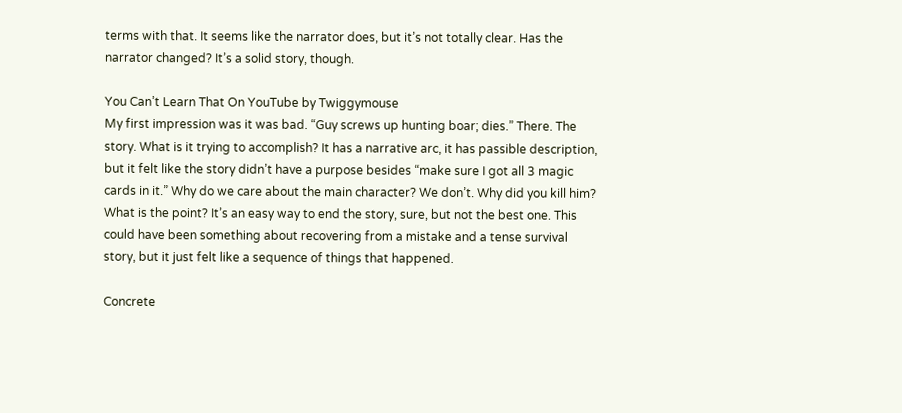terms with that. It seems like the narrator does, but it’s not totally clear. Has the narrator changed? It’s a solid story, though.

You Can’t Learn That On YouTube by Twiggymouse
My first impression was it was bad. “Guy screws up hunting boar; dies.” There. The story. What is it trying to accomplish? It has a narrative arc, it has passible description, but it felt like the story didn’t have a purpose besides “make sure I got all 3 magic cards in it.” Why do we care about the main character? We don’t. Why did you kill him? What is the point? It’s an easy way to end the story, sure, but not the best one. This could have been something about recovering from a mistake and a tense survival story, but it just felt like a sequence of things that happened.

Concrete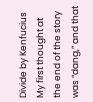Divide by Kenfucius
My first thought at the end of the story was “dang,” and that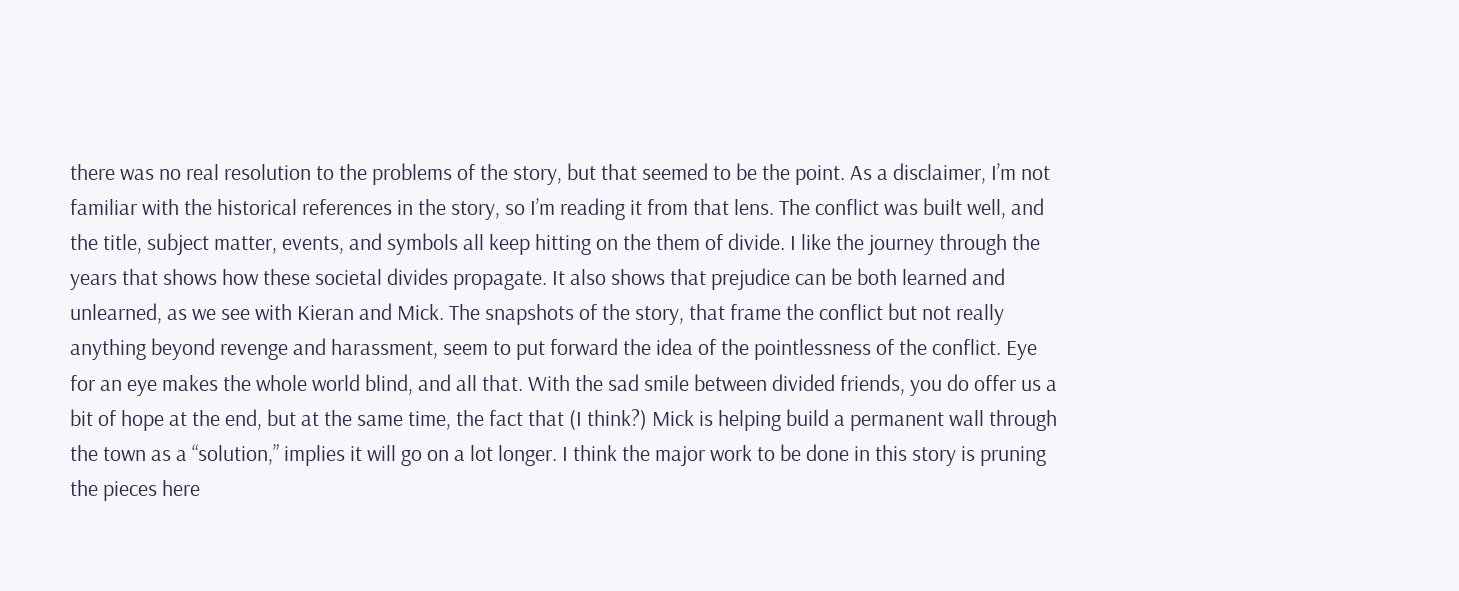there was no real resolution to the problems of the story, but that seemed to be the point. As a disclaimer, I’m not familiar with the historical references in the story, so I’m reading it from that lens. The conflict was built well, and the title, subject matter, events, and symbols all keep hitting on the them of divide. I like the journey through the years that shows how these societal divides propagate. It also shows that prejudice can be both learned and unlearned, as we see with Kieran and Mick. The snapshots of the story, that frame the conflict but not really anything beyond revenge and harassment, seem to put forward the idea of the pointlessness of the conflict. Eye for an eye makes the whole world blind, and all that. With the sad smile between divided friends, you do offer us a bit of hope at the end, but at the same time, the fact that (I think?) Mick is helping build a permanent wall through the town as a “solution,” implies it will go on a lot longer. I think the major work to be done in this story is pruning the pieces here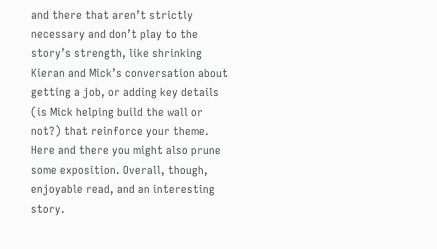and there that aren’t strictly necessary and don’t play to the story’s strength, like shrinking Kieran and Mick’s conversation about getting a job, or adding key details (is Mick helping build the wall or not?) that reinforce your theme. Here and there you might also prune some exposition. Overall, though, enjoyable read, and an interesting story.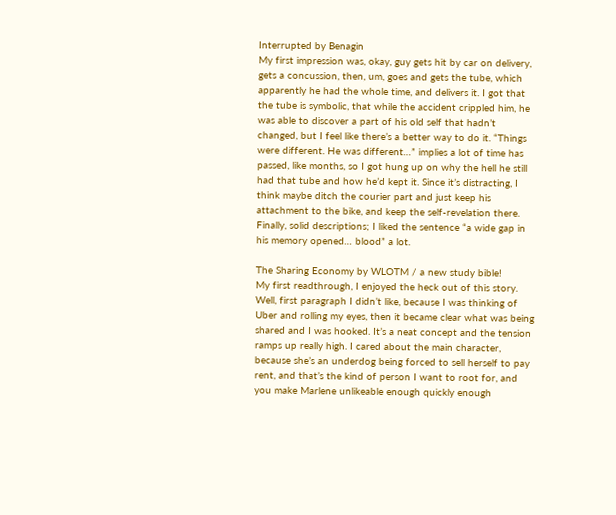Interrupted by Benagin
My first impression was, okay, guy gets hit by car on delivery, gets a concussion, then, um, goes and gets the tube, which apparently he had the whole time, and delivers it. I got that the tube is symbolic, that while the accident crippled him, he was able to discover a part of his old self that hadn’t changed, but I feel like there’s a better way to do it. “Things were different. He was different…” implies a lot of time has passed, like months, so I got hung up on why the hell he still had that tube and how he’d kept it. Since it’s distracting, I think maybe ditch the courier part and just keep his attachment to the bike, and keep the self-revelation there. Finally, solid descriptions; I liked the sentence “a wide gap in his memory opened… blood” a lot.

The Sharing Economy by WLOTM / a new study bible!
My first readthrough, I enjoyed the heck out of this story. Well, first paragraph I didn’t like, because I was thinking of Uber and rolling my eyes, then it became clear what was being shared and I was hooked. It’s a neat concept and the tension ramps up really high. I cared about the main character, because she’s an underdog being forced to sell herself to pay rent, and that’s the kind of person I want to root for, and you make Marlene unlikeable enough quickly enough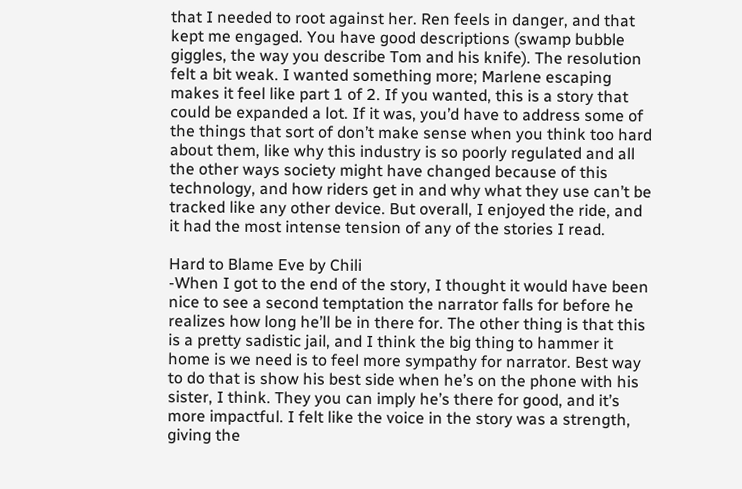that I needed to root against her. Ren feels in danger, and that kept me engaged. You have good descriptions (swamp bubble giggles, the way you describe Tom and his knife). The resolution felt a bit weak. I wanted something more; Marlene escaping makes it feel like part 1 of 2. If you wanted, this is a story that could be expanded a lot. If it was, you’d have to address some of the things that sort of don’t make sense when you think too hard about them, like why this industry is so poorly regulated and all the other ways society might have changed because of this technology, and how riders get in and why what they use can’t be tracked like any other device. But overall, I enjoyed the ride, and it had the most intense tension of any of the stories I read.

Hard to Blame Eve by Chili
-When I got to the end of the story, I thought it would have been nice to see a second temptation the narrator falls for before he realizes how long he’ll be in there for. The other thing is that this is a pretty sadistic jail, and I think the big thing to hammer it home is we need is to feel more sympathy for narrator. Best way to do that is show his best side when he’s on the phone with his sister, I think. They you can imply he’s there for good, and it’s more impactful. I felt like the voice in the story was a strength, giving the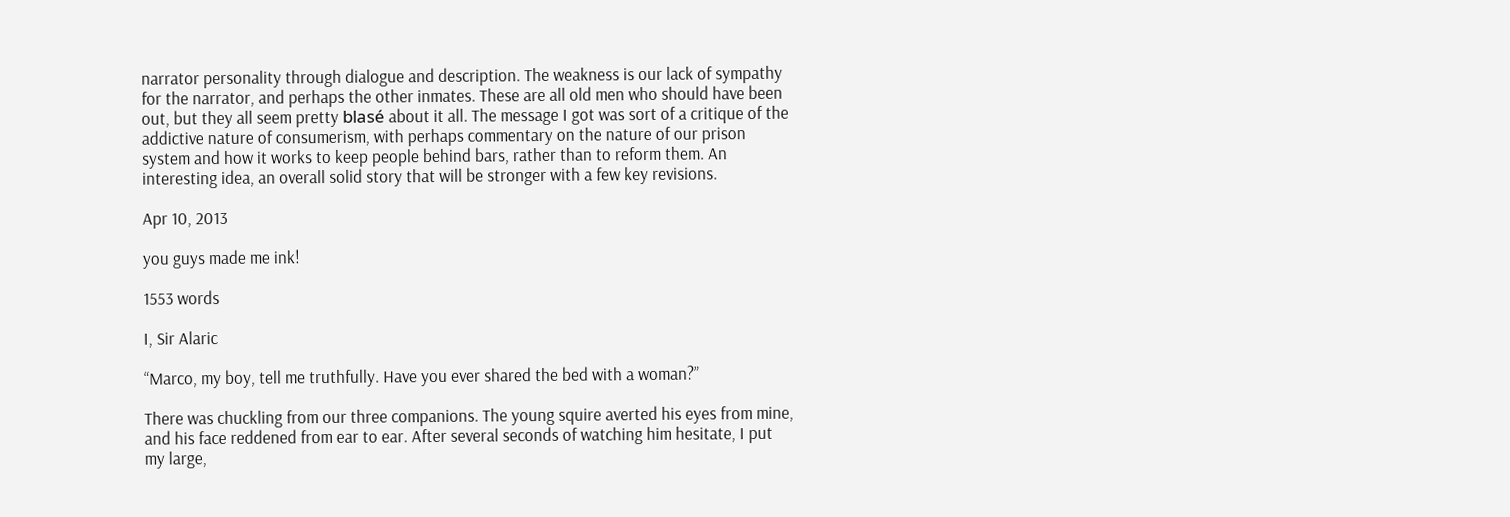narrator personality through dialogue and description. The weakness is our lack of sympathy for the narrator, and perhaps the other inmates. These are all old men who should have been out, but they all seem pretty blasé about it all. The message I got was sort of a critique of the addictive nature of consumerism, with perhaps commentary on the nature of our prison system and how it works to keep people behind bars, rather than to reform them. An interesting idea, an overall solid story that will be stronger with a few key revisions.

Apr 10, 2013

you guys made me ink!

1553 words

I, Sir Alaric

“Marco, my boy, tell me truthfully. Have you ever shared the bed with a woman?”

There was chuckling from our three companions. The young squire averted his eyes from mine, and his face reddened from ear to ear. After several seconds of watching him hesitate, I put my large,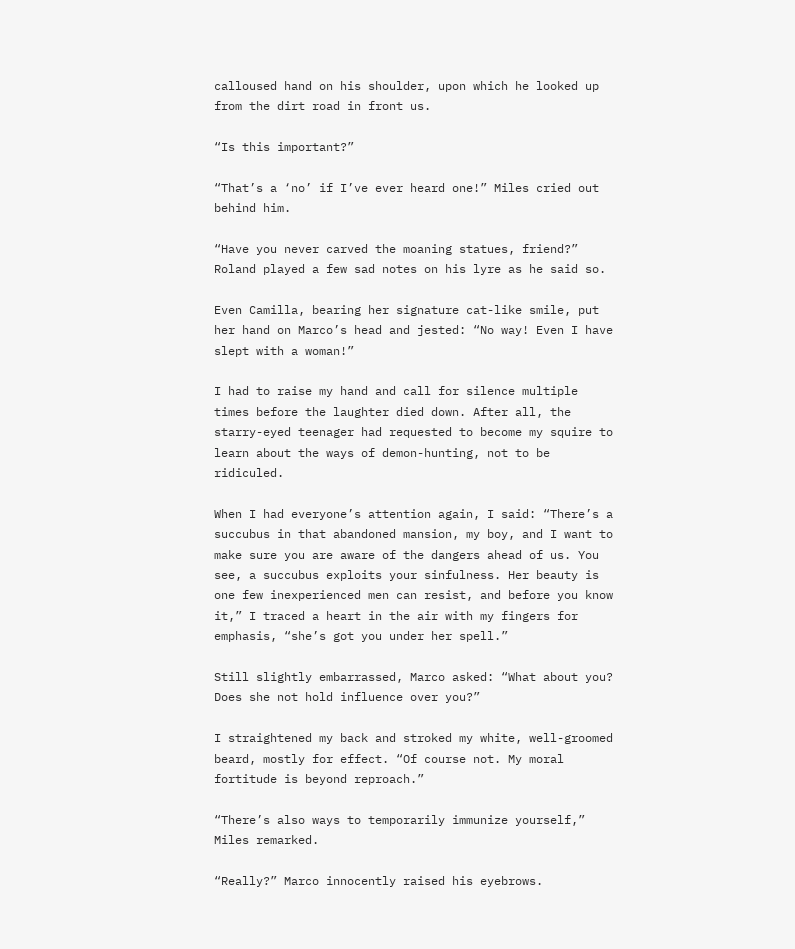calloused hand on his shoulder, upon which he looked up from the dirt road in front us.

“Is this important?”

“That’s a ‘no’ if I’ve ever heard one!” Miles cried out behind him.

“Have you never carved the moaning statues, friend?” Roland played a few sad notes on his lyre as he said so.

Even Camilla, bearing her signature cat-like smile, put her hand on Marco’s head and jested: “No way! Even I have slept with a woman!”

I had to raise my hand and call for silence multiple times before the laughter died down. After all, the starry-eyed teenager had requested to become my squire to learn about the ways of demon-hunting, not to be ridiculed.

When I had everyone’s attention again, I said: “There’s a succubus in that abandoned mansion, my boy, and I want to make sure you are aware of the dangers ahead of us. You see, a succubus exploits your sinfulness. Her beauty is one few inexperienced men can resist, and before you know it,” I traced a heart in the air with my fingers for emphasis, “she’s got you under her spell.”

Still slightly embarrassed, Marco asked: “What about you? Does she not hold influence over you?”

I straightened my back and stroked my white, well-groomed beard, mostly for effect. “Of course not. My moral fortitude is beyond reproach.”

“There’s also ways to temporarily immunize yourself,” Miles remarked.

“Really?” Marco innocently raised his eyebrows.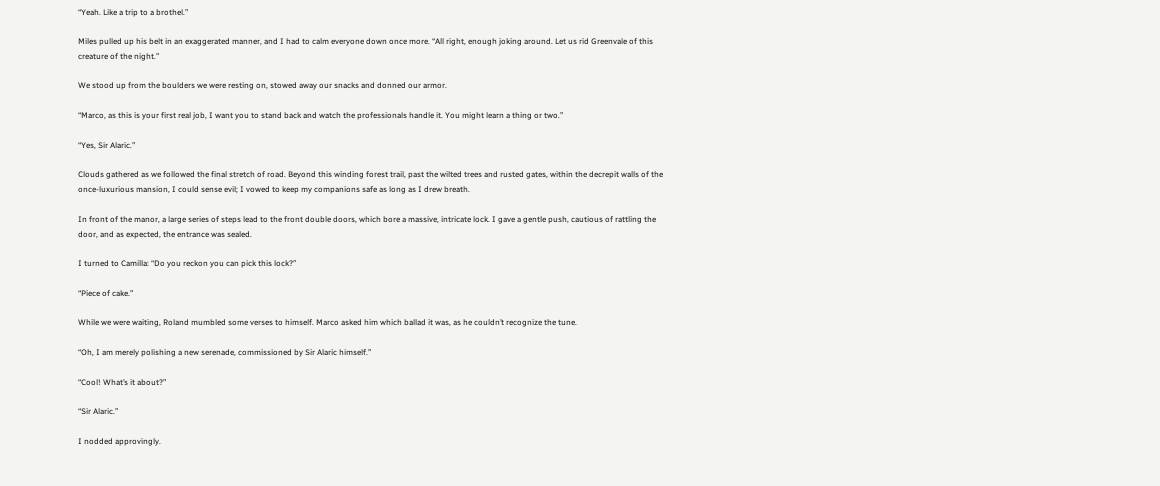“Yeah. Like a trip to a brothel.”

Miles pulled up his belt in an exaggerated manner, and I had to calm everyone down once more. “All right, enough joking around. Let us rid Greenvale of this creature of the night.”

We stood up from the boulders we were resting on, stowed away our snacks and donned our armor.

“Marco, as this is your first real job, I want you to stand back and watch the professionals handle it. You might learn a thing or two.”

“Yes, Sir Alaric.”

Clouds gathered as we followed the final stretch of road. Beyond this winding forest trail, past the wilted trees and rusted gates, within the decrepit walls of the once-luxurious mansion, I could sense evil; I vowed to keep my companions safe as long as I drew breath.

In front of the manor, a large series of steps lead to the front double doors, which bore a massive, intricate lock. I gave a gentle push, cautious of rattling the door, and as expected, the entrance was sealed.

I turned to Camilla: “Do you reckon you can pick this lock?”

“Piece of cake.”

While we were waiting, Roland mumbled some verses to himself. Marco asked him which ballad it was, as he couldn’t recognize the tune.

“Oh, I am merely polishing a new serenade, commissioned by Sir Alaric himself.”

“Cool! What’s it about?”

“Sir Alaric.”

I nodded approvingly.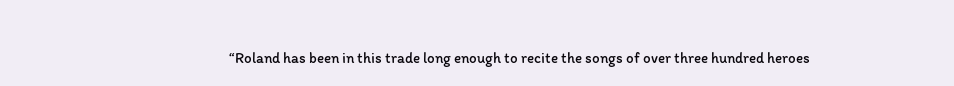“Roland has been in this trade long enough to recite the songs of over three hundred heroes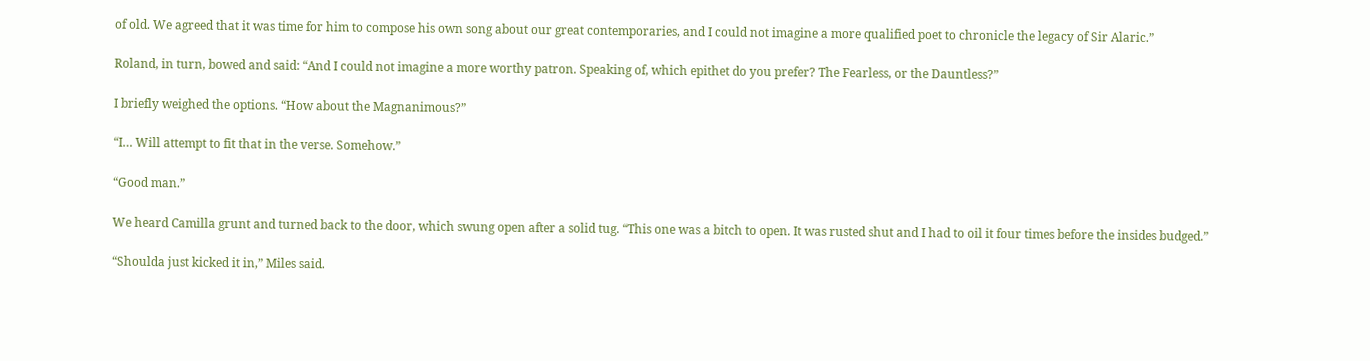of old. We agreed that it was time for him to compose his own song about our great contemporaries, and I could not imagine a more qualified poet to chronicle the legacy of Sir Alaric.”

Roland, in turn, bowed and said: “And I could not imagine a more worthy patron. Speaking of, which epithet do you prefer? The Fearless, or the Dauntless?”

I briefly weighed the options. “How about the Magnanimous?”

“I… Will attempt to fit that in the verse. Somehow.”

“Good man.”

We heard Camilla grunt and turned back to the door, which swung open after a solid tug. “This one was a bitch to open. It was rusted shut and I had to oil it four times before the insides budged.”

“Shoulda just kicked it in,” Miles said.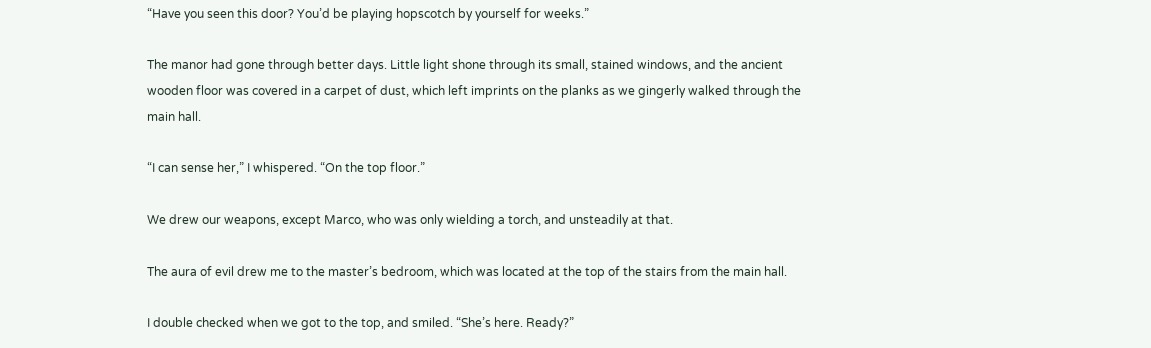“Have you seen this door? You’d be playing hopscotch by yourself for weeks.”

The manor had gone through better days. Little light shone through its small, stained windows, and the ancient wooden floor was covered in a carpet of dust, which left imprints on the planks as we gingerly walked through the main hall.

“I can sense her,” I whispered. “On the top floor.”

We drew our weapons, except Marco, who was only wielding a torch, and unsteadily at that.

The aura of evil drew me to the master’s bedroom, which was located at the top of the stairs from the main hall.

I double checked when we got to the top, and smiled. “She’s here. Ready?”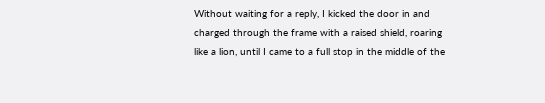Without waiting for a reply, I kicked the door in and charged through the frame with a raised shield, roaring like a lion, until I came to a full stop in the middle of the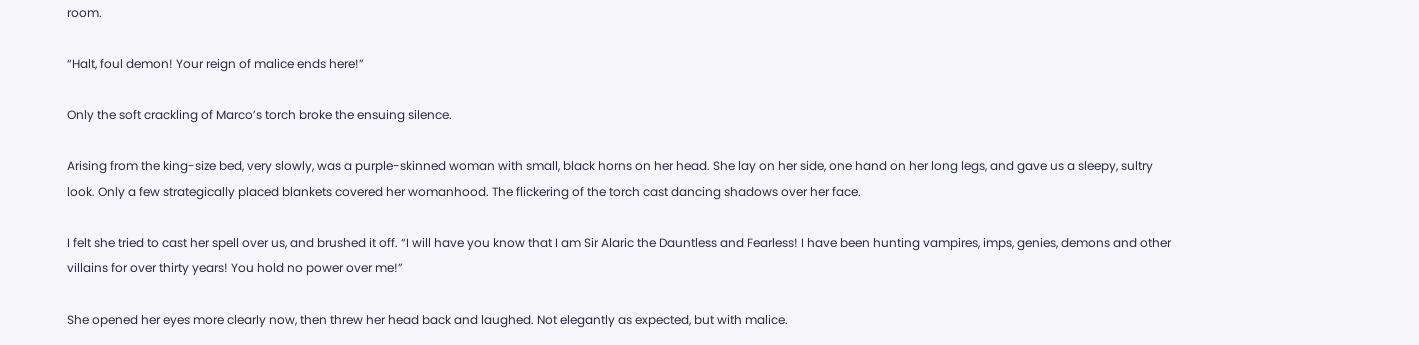room.

“Halt, foul demon! Your reign of malice ends here!”

Only the soft crackling of Marco’s torch broke the ensuing silence.

Arising from the king-size bed, very slowly, was a purple-skinned woman with small, black horns on her head. She lay on her side, one hand on her long legs, and gave us a sleepy, sultry look. Only a few strategically placed blankets covered her womanhood. The flickering of the torch cast dancing shadows over her face.

I felt she tried to cast her spell over us, and brushed it off. “I will have you know that I am Sir Alaric the Dauntless and Fearless! I have been hunting vampires, imps, genies, demons and other villains for over thirty years! You hold no power over me!”

She opened her eyes more clearly now, then threw her head back and laughed. Not elegantly as expected, but with malice.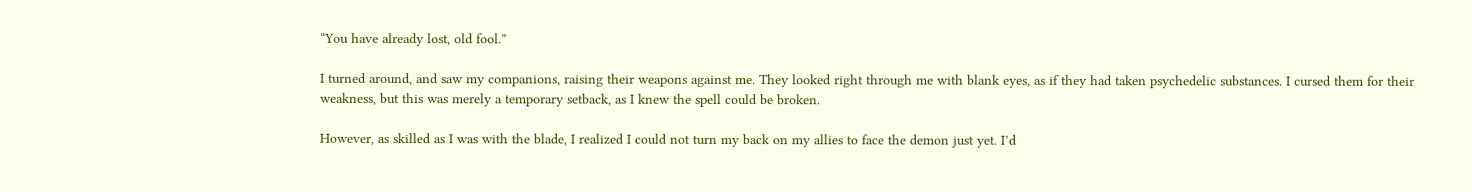“You have already lost, old fool.”

I turned around, and saw my companions, raising their weapons against me. They looked right through me with blank eyes, as if they had taken psychedelic substances. I cursed them for their weakness, but this was merely a temporary setback, as I knew the spell could be broken.

However, as skilled as I was with the blade, I realized I could not turn my back on my allies to face the demon just yet. I’d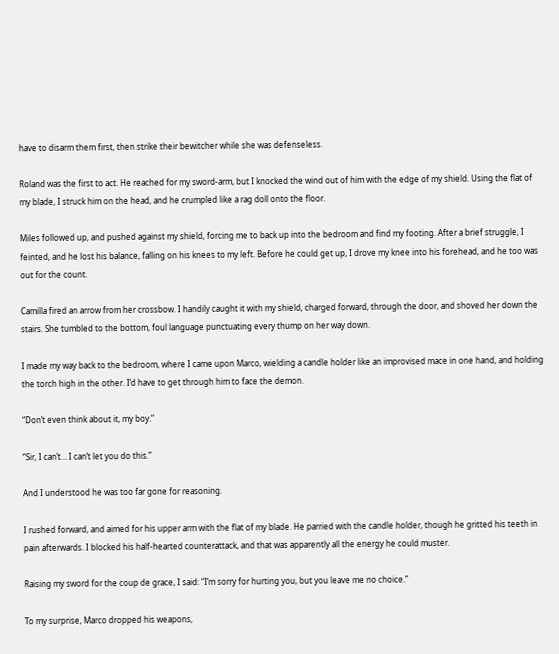have to disarm them first, then strike their bewitcher while she was defenseless.

Roland was the first to act. He reached for my sword-arm, but I knocked the wind out of him with the edge of my shield. Using the flat of my blade, I struck him on the head, and he crumpled like a rag doll onto the floor.

Miles followed up, and pushed against my shield, forcing me to back up into the bedroom and find my footing. After a brief struggle, I feinted, and he lost his balance, falling on his knees to my left. Before he could get up, I drove my knee into his forehead, and he too was out for the count.

Camilla fired an arrow from her crossbow. I handily caught it with my shield, charged forward, through the door, and shoved her down the stairs. She tumbled to the bottom, foul language punctuating every thump on her way down.

I made my way back to the bedroom, where I came upon Marco, wielding a candle holder like an improvised mace in one hand, and holding the torch high in the other. I’d have to get through him to face the demon.

“Don’t even think about it, my boy.”

“Sir, I can’t… I can’t let you do this.”

And I understood he was too far gone for reasoning.

I rushed forward, and aimed for his upper arm with the flat of my blade. He parried with the candle holder, though he gritted his teeth in pain afterwards. I blocked his half-hearted counterattack, and that was apparently all the energy he could muster.

Raising my sword for the coup de grace, I said: “I’m sorry for hurting you, but you leave me no choice.”

To my surprise, Marco dropped his weapons,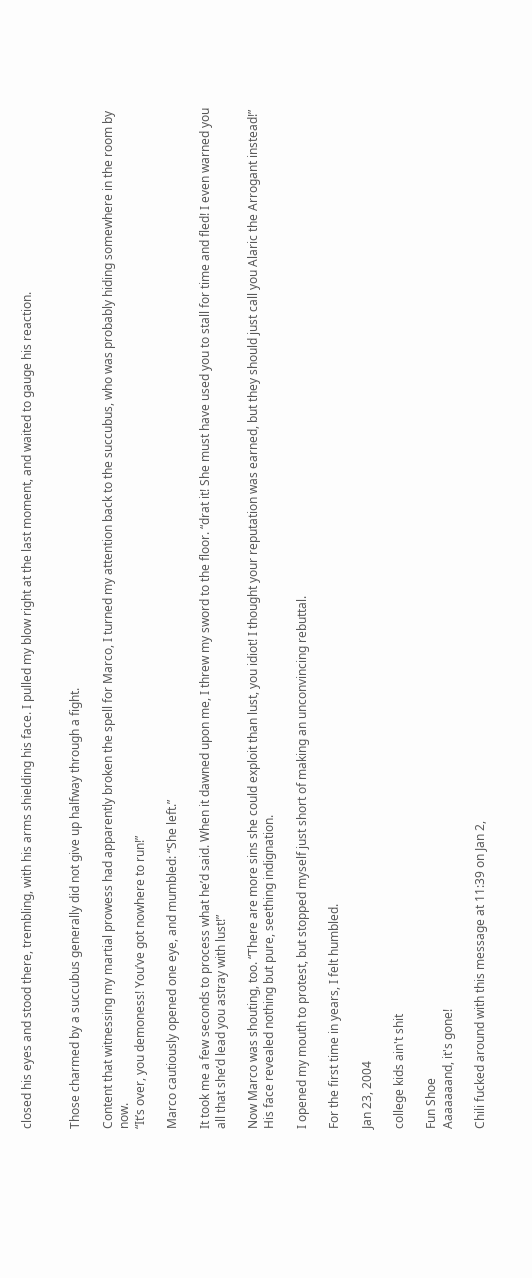closed his eyes and stood there, trembling, with his arms shielding his face. I pulled my blow right at the last moment, and waited to gauge his reaction.


Those charmed by a succubus generally did not give up halfway through a fight.

Content that witnessing my martial prowess had apparently broken the spell for Marco, I turned my attention back to the succubus, who was probably hiding somewhere in the room by now.
“It’s over, you demoness! You’ve got nowhere to run!”

Marco cautiously opened one eye, and mumbled: “She left.”

It took me a few seconds to process what he’d said. When it dawned upon me, I threw my sword to the floor. “drat it! She must have used you to stall for time and fled! I even warned you all that she’d lead you astray with lust!”

Now Marco was shouting, too. “There are more sins she could exploit than lust, you idiot! I thought your reputation was earned, but they should just call you Alaric the Arrogant instead!”
His face revealed nothing but pure, seething indignation.

I opened my mouth to protest, but stopped myself just short of making an unconvincing rebuttal.

For the first time in years, I felt humbled.

Jan 23, 2004

college kids ain't shit

Fun Shoe
Aaaaaaand, it's gone!

Chili fucked around with this message at 11:39 on Jan 2,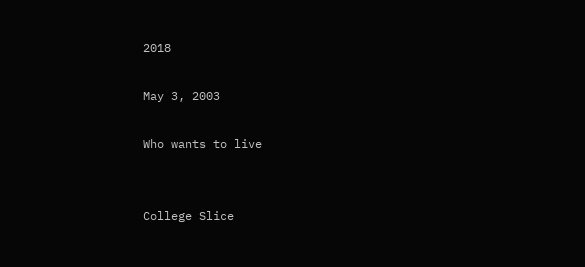2018

May 3, 2003

Who wants to live


College Slice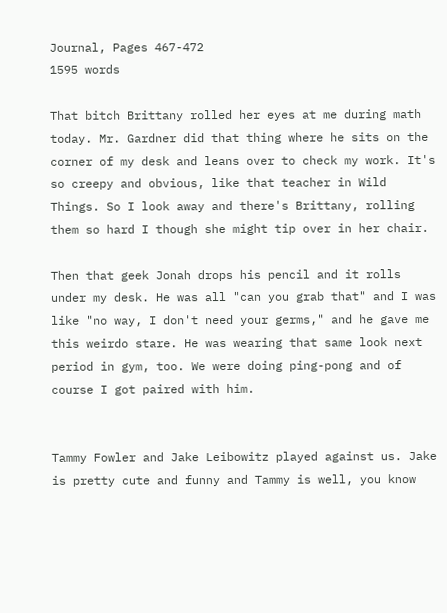Journal, Pages 467-472
1595 words

That bitch Brittany rolled her eyes at me during math today. Mr. Gardner did that thing where he sits on the corner of my desk and leans over to check my work. It's so creepy and obvious, like that teacher in Wild Things. So I look away and there's Brittany, rolling them so hard I though she might tip over in her chair.

Then that geek Jonah drops his pencil and it rolls under my desk. He was all "can you grab that" and I was like "no way, I don't need your germs," and he gave me this weirdo stare. He was wearing that same look next period in gym, too. We were doing ping-pong and of course I got paired with him.


Tammy Fowler and Jake Leibowitz played against us. Jake is pretty cute and funny and Tammy is well, you know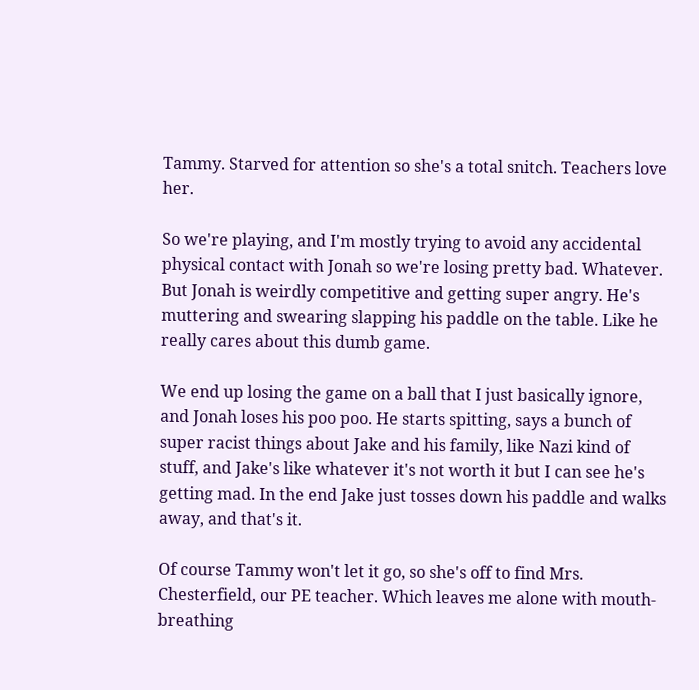Tammy. Starved for attention so she's a total snitch. Teachers love her.

So we're playing, and I'm mostly trying to avoid any accidental physical contact with Jonah so we're losing pretty bad. Whatever. But Jonah is weirdly competitive and getting super angry. He's muttering and swearing slapping his paddle on the table. Like he really cares about this dumb game.

We end up losing the game on a ball that I just basically ignore, and Jonah loses his poo poo. He starts spitting, says a bunch of super racist things about Jake and his family, like Nazi kind of stuff, and Jake's like whatever it's not worth it but I can see he's getting mad. In the end Jake just tosses down his paddle and walks away, and that's it.

Of course Tammy won't let it go, so she's off to find Mrs. Chesterfield, our PE teacher. Which leaves me alone with mouth-breathing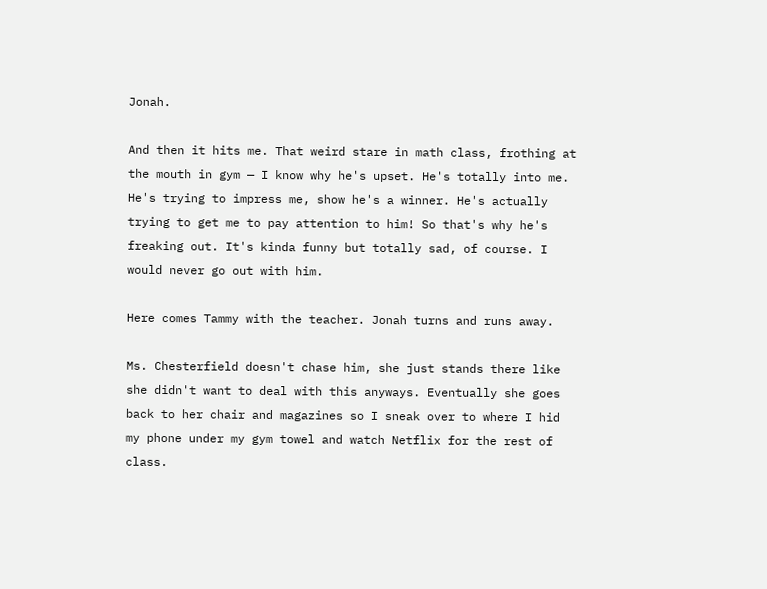Jonah.

And then it hits me. That weird stare in math class, frothing at the mouth in gym — I know why he's upset. He's totally into me. He's trying to impress me, show he's a winner. He's actually trying to get me to pay attention to him! So that's why he's freaking out. It's kinda funny but totally sad, of course. I would never go out with him.

Here comes Tammy with the teacher. Jonah turns and runs away.

Ms. Chesterfield doesn't chase him, she just stands there like she didn't want to deal with this anyways. Eventually she goes back to her chair and magazines so I sneak over to where I hid my phone under my gym towel and watch Netflix for the rest of class.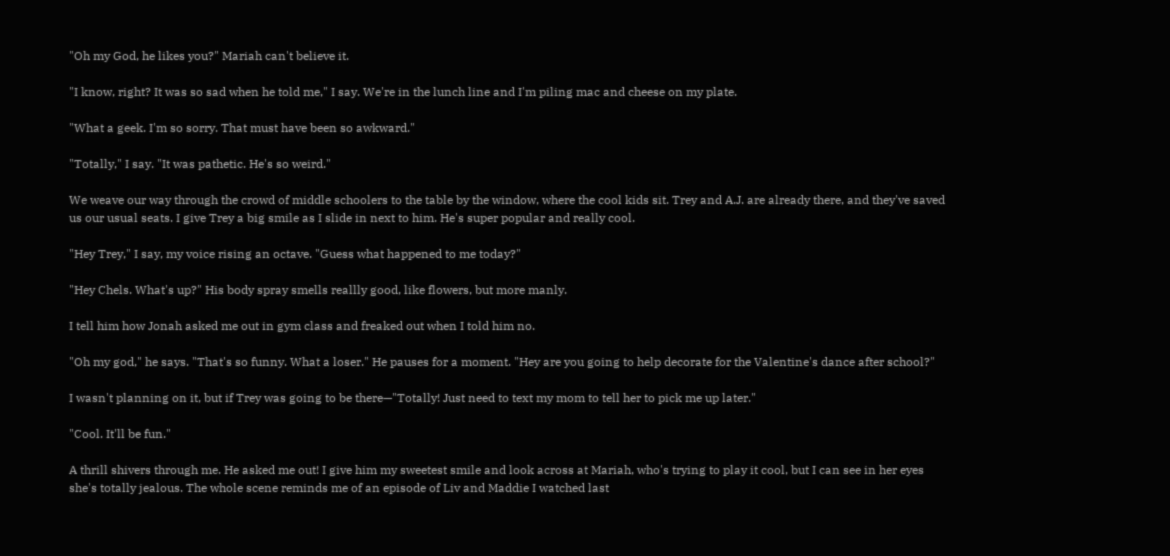"Oh my God, he likes you?" Mariah can't believe it.

"I know, right? It was so sad when he told me," I say. We're in the lunch line and I'm piling mac and cheese on my plate.

"What a geek. I'm so sorry. That must have been so awkward."

"Totally," I say. "It was pathetic. He's so weird."

We weave our way through the crowd of middle schoolers to the table by the window, where the cool kids sit. Trey and A.J. are already there, and they've saved us our usual seats. I give Trey a big smile as I slide in next to him. He's super popular and really cool.

"Hey Trey," I say, my voice rising an octave. "Guess what happened to me today?"

"Hey Chels. What's up?" His body spray smells reallly good, like flowers, but more manly.

I tell him how Jonah asked me out in gym class and freaked out when I told him no.

"Oh my god," he says. "That's so funny. What a loser." He pauses for a moment. "Hey are you going to help decorate for the Valentine's dance after school?"

I wasn't planning on it, but if Trey was going to be there—"Totally! Just need to text my mom to tell her to pick me up later."

"Cool. It'll be fun."

A thrill shivers through me. He asked me out! I give him my sweetest smile and look across at Mariah, who's trying to play it cool, but I can see in her eyes she's totally jealous. The whole scene reminds me of an episode of Liv and Maddie I watched last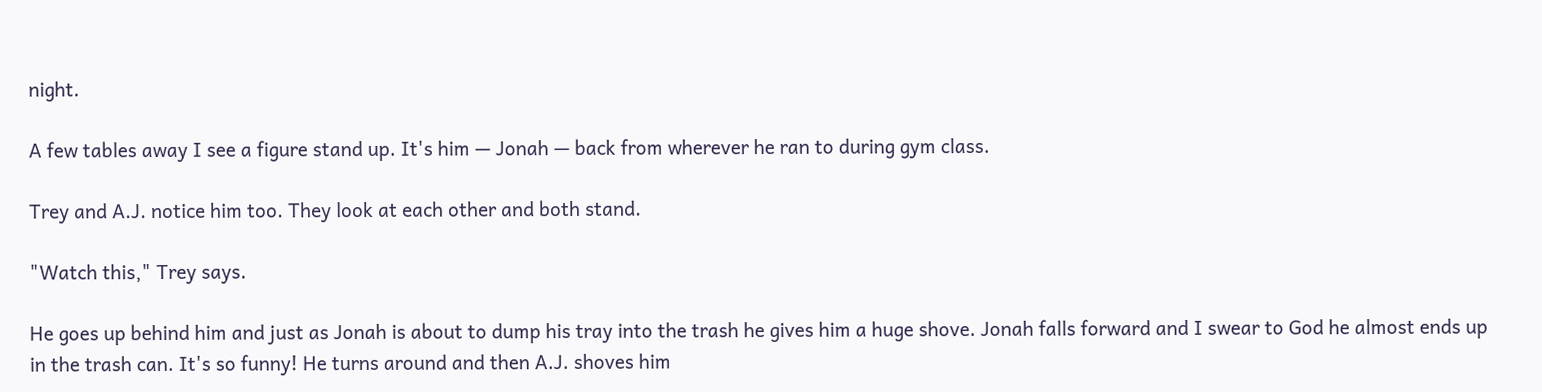night.

A few tables away I see a figure stand up. It's him — Jonah — back from wherever he ran to during gym class.

Trey and A.J. notice him too. They look at each other and both stand.

"Watch this," Trey says.

He goes up behind him and just as Jonah is about to dump his tray into the trash he gives him a huge shove. Jonah falls forward and I swear to God he almost ends up in the trash can. It's so funny! He turns around and then A.J. shoves him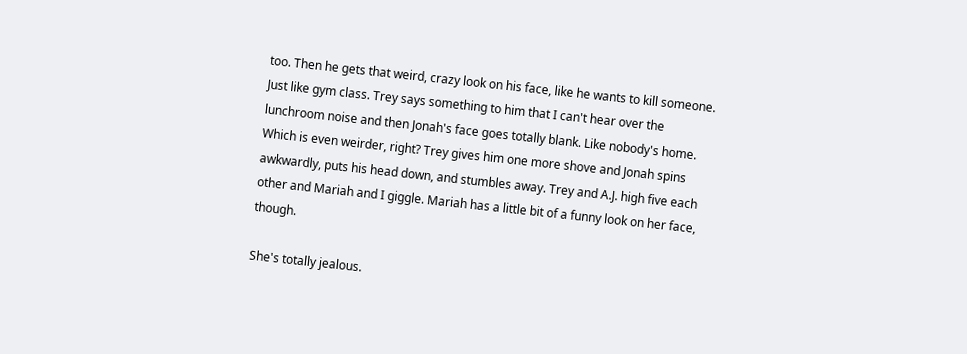too. Then he gets that weird, crazy look on his face, like he wants to kill someone. Just like gym class. Trey says something to him that I can't hear over the lunchroom noise and then Jonah's face goes totally blank. Like nobody's home. Which is even weirder, right? Trey gives him one more shove and Jonah spins awkwardly, puts his head down, and stumbles away. Trey and A.J. high five each other and Mariah and I giggle. Mariah has a little bit of a funny look on her face, though.

She's totally jealous.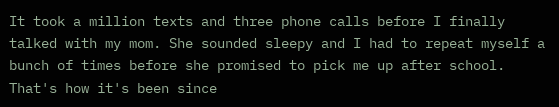It took a million texts and three phone calls before I finally talked with my mom. She sounded sleepy and I had to repeat myself a bunch of times before she promised to pick me up after school. That's how it's been since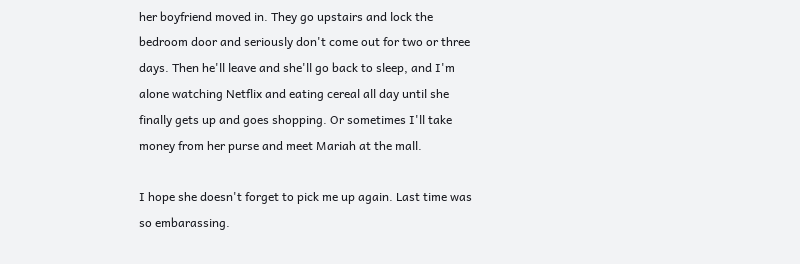her boyfriend moved in. They go upstairs and lock the bedroom door and seriously don't come out for two or three days. Then he'll leave and she'll go back to sleep, and I'm alone watching Netflix and eating cereal all day until she finally gets up and goes shopping. Or sometimes I'll take money from her purse and meet Mariah at the mall.

I hope she doesn't forget to pick me up again. Last time was so embarassing.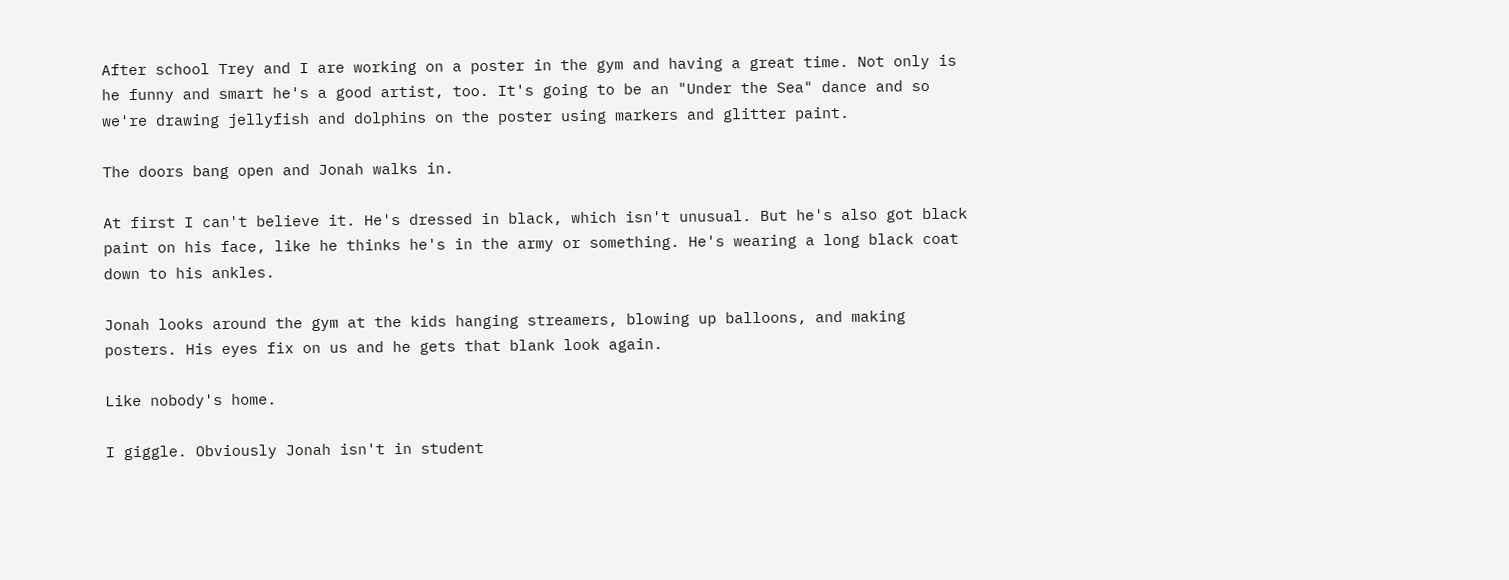After school Trey and I are working on a poster in the gym and having a great time. Not only is he funny and smart he's a good artist, too. It's going to be an "Under the Sea" dance and so we're drawing jellyfish and dolphins on the poster using markers and glitter paint.

The doors bang open and Jonah walks in.

At first I can't believe it. He's dressed in black, which isn't unusual. But he's also got black paint on his face, like he thinks he's in the army or something. He's wearing a long black coat down to his ankles.

Jonah looks around the gym at the kids hanging streamers, blowing up balloons, and making posters. His eyes fix on us and he gets that blank look again.

Like nobody's home.

I giggle. Obviously Jonah isn't in student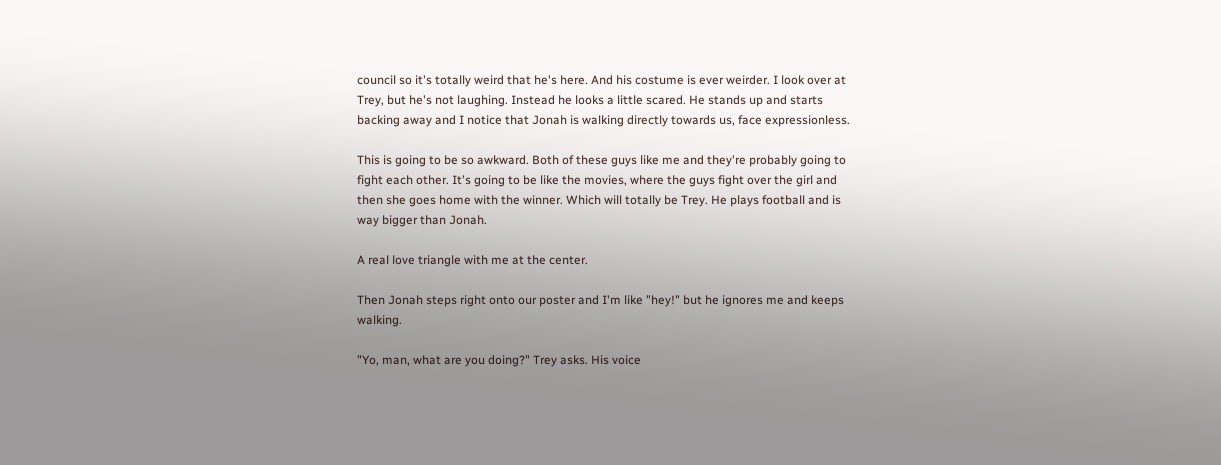council so it's totally weird that he's here. And his costume is ever weirder. I look over at Trey, but he's not laughing. Instead he looks a little scared. He stands up and starts backing away and I notice that Jonah is walking directly towards us, face expressionless.

This is going to be so awkward. Both of these guys like me and they're probably going to fight each other. It's going to be like the movies, where the guys fight over the girl and then she goes home with the winner. Which will totally be Trey. He plays football and is way bigger than Jonah.

A real love triangle with me at the center.

Then Jonah steps right onto our poster and I'm like "hey!" but he ignores me and keeps walking.

"Yo, man, what are you doing?" Trey asks. His voice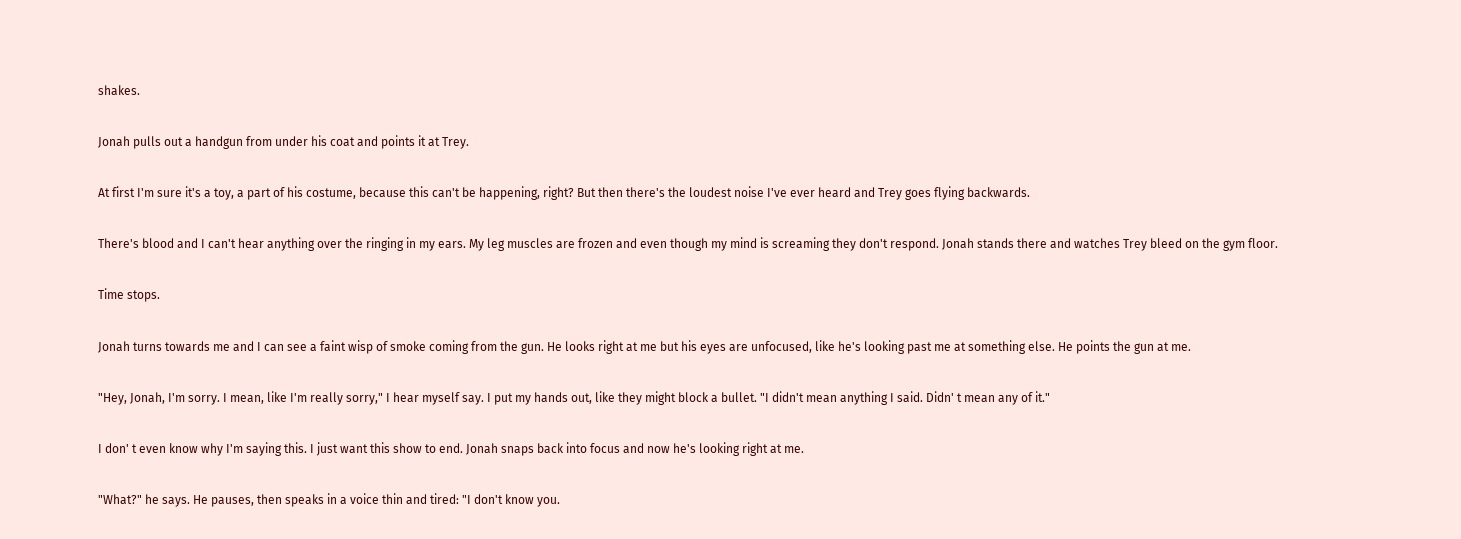shakes.

Jonah pulls out a handgun from under his coat and points it at Trey.

At first I'm sure it's a toy, a part of his costume, because this can't be happening, right? But then there's the loudest noise I've ever heard and Trey goes flying backwards.

There's blood and I can't hear anything over the ringing in my ears. My leg muscles are frozen and even though my mind is screaming they don't respond. Jonah stands there and watches Trey bleed on the gym floor.

Time stops.

Jonah turns towards me and I can see a faint wisp of smoke coming from the gun. He looks right at me but his eyes are unfocused, like he's looking past me at something else. He points the gun at me.

"Hey, Jonah, I'm sorry. I mean, like I'm really sorry," I hear myself say. I put my hands out, like they might block a bullet. "I didn't mean anything I said. Didn' t mean any of it."

I don' t even know why I'm saying this. I just want this show to end. Jonah snaps back into focus and now he's looking right at me.

"What?" he says. He pauses, then speaks in a voice thin and tired: "I don't know you.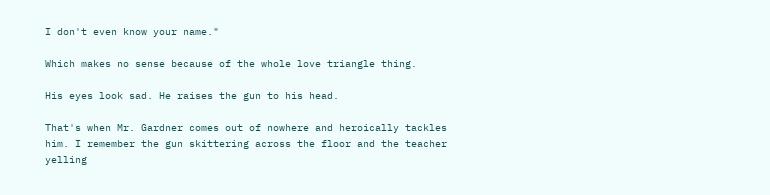I don't even know your name."

Which makes no sense because of the whole love triangle thing.

His eyes look sad. He raises the gun to his head.

That's when Mr. Gardner comes out of nowhere and heroically tackles him. I remember the gun skittering across the floor and the teacher yelling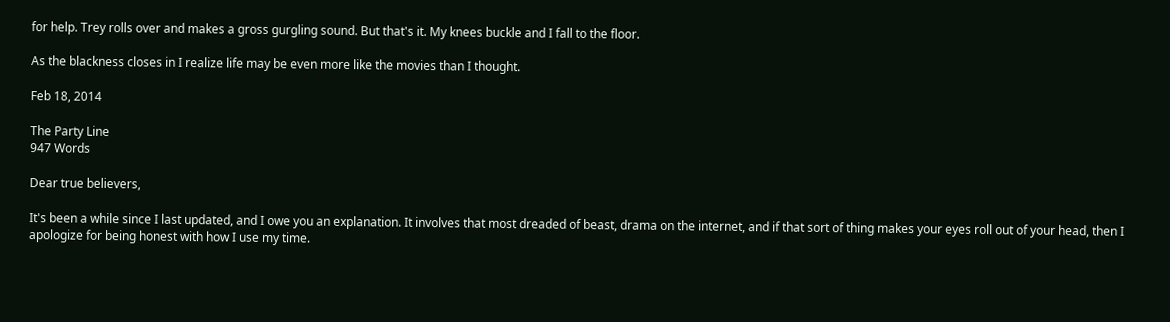for help. Trey rolls over and makes a gross gurgling sound. But that's it. My knees buckle and I fall to the floor.

As the blackness closes in I realize life may be even more like the movies than I thought.

Feb 18, 2014

The Party Line
947 Words

Dear true believers,

It's been a while since I last updated, and I owe you an explanation. It involves that most dreaded of beast, drama on the internet, and if that sort of thing makes your eyes roll out of your head, then I apologize for being honest with how I use my time.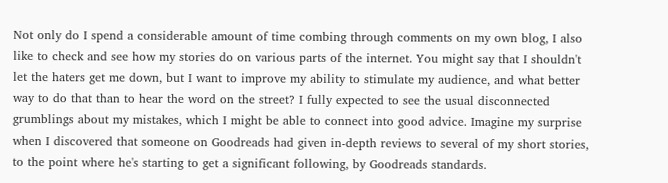Not only do I spend a considerable amount of time combing through comments on my own blog, I also like to check and see how my stories do on various parts of the internet. You might say that I shouldn't let the haters get me down, but I want to improve my ability to stimulate my audience, and what better way to do that than to hear the word on the street? I fully expected to see the usual disconnected grumblings about my mistakes, which I might be able to connect into good advice. Imagine my surprise when I discovered that someone on Goodreads had given in-depth reviews to several of my short stories, to the point where he's starting to get a significant following, by Goodreads standards.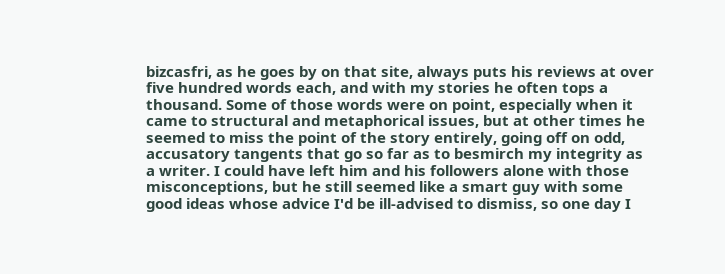bizcasfri, as he goes by on that site, always puts his reviews at over five hundred words each, and with my stories he often tops a thousand. Some of those words were on point, especially when it came to structural and metaphorical issues, but at other times he seemed to miss the point of the story entirely, going off on odd, accusatory tangents that go so far as to besmirch my integrity as a writer. I could have left him and his followers alone with those misconceptions, but he still seemed like a smart guy with some good ideas whose advice I'd be ill-advised to dismiss, so one day I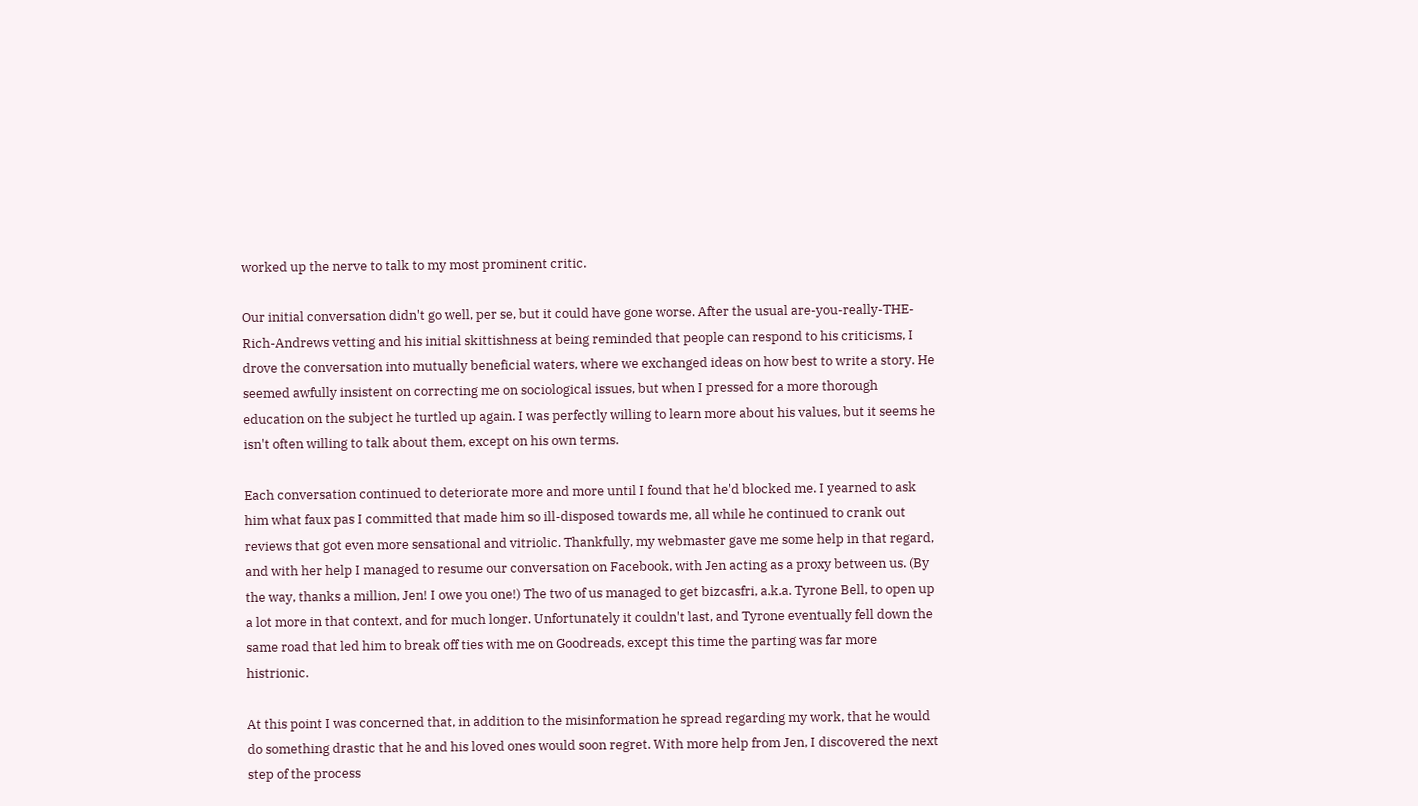worked up the nerve to talk to my most prominent critic.

Our initial conversation didn't go well, per se, but it could have gone worse. After the usual are-you-really-THE-Rich-Andrews vetting and his initial skittishness at being reminded that people can respond to his criticisms, I drove the conversation into mutually beneficial waters, where we exchanged ideas on how best to write a story. He seemed awfully insistent on correcting me on sociological issues, but when I pressed for a more thorough education on the subject he turtled up again. I was perfectly willing to learn more about his values, but it seems he isn't often willing to talk about them, except on his own terms.

Each conversation continued to deteriorate more and more until I found that he'd blocked me. I yearned to ask him what faux pas I committed that made him so ill-disposed towards me, all while he continued to crank out reviews that got even more sensational and vitriolic. Thankfully, my webmaster gave me some help in that regard, and with her help I managed to resume our conversation on Facebook, with Jen acting as a proxy between us. (By the way, thanks a million, Jen! I owe you one!) The two of us managed to get bizcasfri, a.k.a. Tyrone Bell, to open up a lot more in that context, and for much longer. Unfortunately it couldn't last, and Tyrone eventually fell down the same road that led him to break off ties with me on Goodreads, except this time the parting was far more histrionic.

At this point I was concerned that, in addition to the misinformation he spread regarding my work, that he would do something drastic that he and his loved ones would soon regret. With more help from Jen, I discovered the next step of the process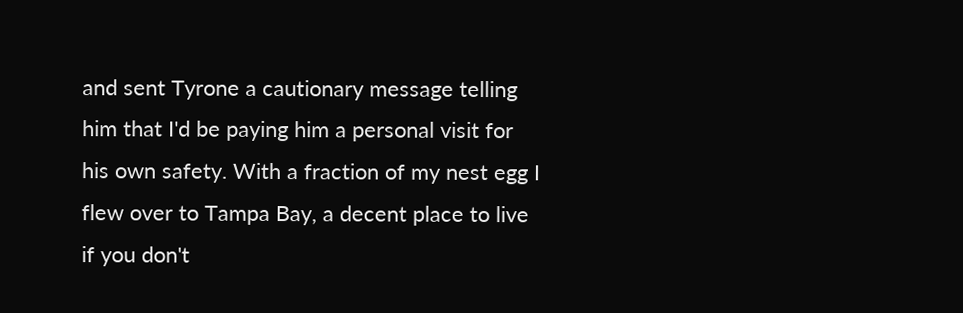and sent Tyrone a cautionary message telling him that I'd be paying him a personal visit for his own safety. With a fraction of my nest egg I flew over to Tampa Bay, a decent place to live if you don't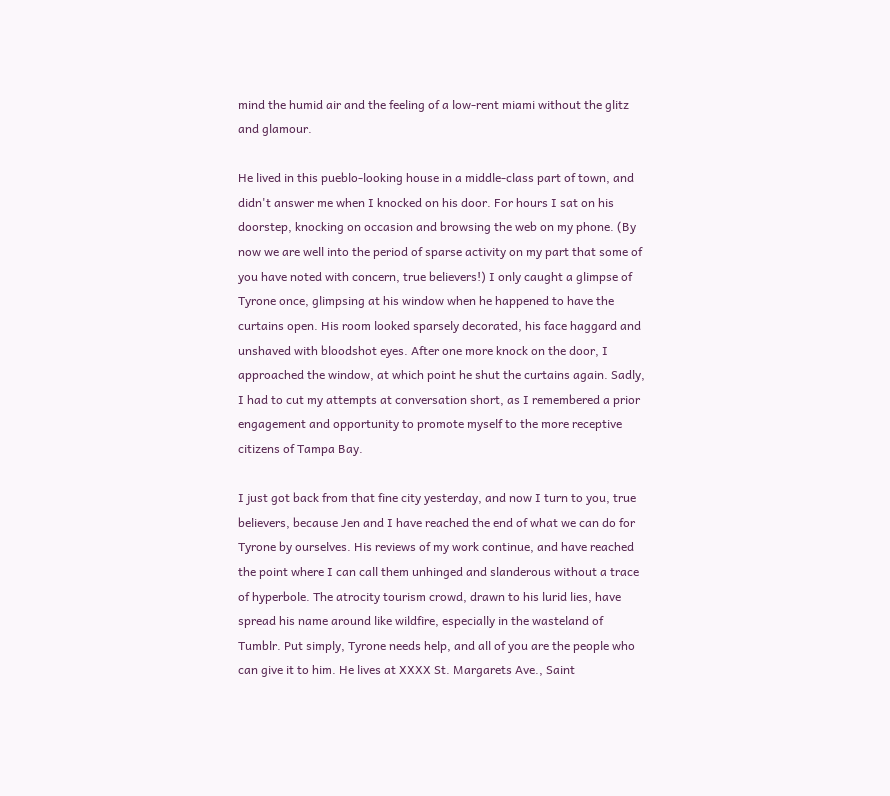mind the humid air and the feeling of a low-rent miami without the glitz and glamour.

He lived in this pueblo-looking house in a middle-class part of town, and didn't answer me when I knocked on his door. For hours I sat on his doorstep, knocking on occasion and browsing the web on my phone. (By now we are well into the period of sparse activity on my part that some of you have noted with concern, true believers!) I only caught a glimpse of Tyrone once, glimpsing at his window when he happened to have the curtains open. His room looked sparsely decorated, his face haggard and unshaved with bloodshot eyes. After one more knock on the door, I approached the window, at which point he shut the curtains again. Sadly, I had to cut my attempts at conversation short, as I remembered a prior engagement and opportunity to promote myself to the more receptive citizens of Tampa Bay.

I just got back from that fine city yesterday, and now I turn to you, true believers, because Jen and I have reached the end of what we can do for Tyrone by ourselves. His reviews of my work continue, and have reached the point where I can call them unhinged and slanderous without a trace of hyperbole. The atrocity tourism crowd, drawn to his lurid lies, have spread his name around like wildfire, especially in the wasteland of Tumblr. Put simply, Tyrone needs help, and all of you are the people who can give it to him. He lives at XXXX St. Margarets Ave., Saint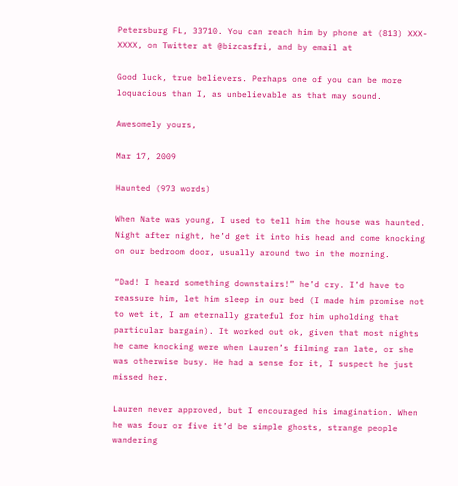Petersburg FL, 33710. You can reach him by phone at (813) XXX-XXXX, on Twitter at @bizcasfri, and by email at

Good luck, true believers. Perhaps one of you can be more loquacious than I, as unbelievable as that may sound.

Awesomely yours,

Mar 17, 2009

Haunted (973 words)

When Nate was young, I used to tell him the house was haunted. Night after night, he’d get it into his head and come knocking on our bedroom door, usually around two in the morning.

“Dad! I heard something downstairs!” he’d cry. I’d have to reassure him, let him sleep in our bed (I made him promise not to wet it, I am eternally grateful for him upholding that particular bargain). It worked out ok, given that most nights he came knocking were when Lauren’s filming ran late, or she was otherwise busy. He had a sense for it, I suspect he just missed her.

Lauren never approved, but I encouraged his imagination. When he was four or five it’d be simple ghosts, strange people wandering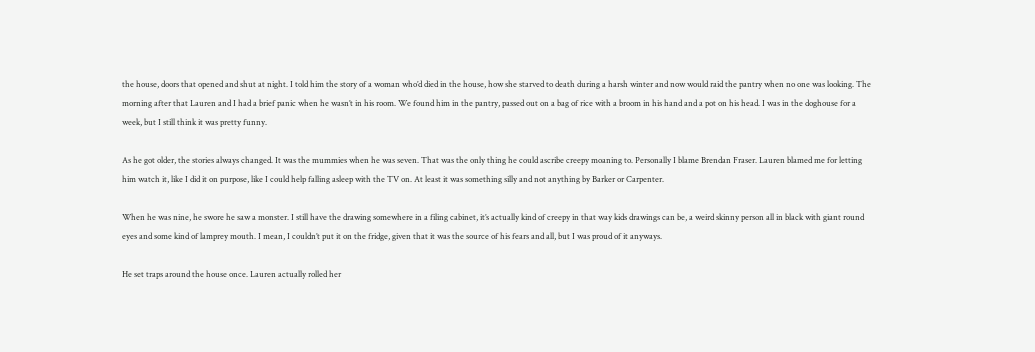the house, doors that opened and shut at night. I told him the story of a woman who’d died in the house, how she starved to death during a harsh winter and now would raid the pantry when no one was looking. The morning after that Lauren and I had a brief panic when he wasn’t in his room. We found him in the pantry, passed out on a bag of rice with a broom in his hand and a pot on his head. I was in the doghouse for a week, but I still think it was pretty funny.

As he got older, the stories always changed. It was the mummies when he was seven. That was the only thing he could ascribe creepy moaning to. Personally I blame Brendan Fraser. Lauren blamed me for letting him watch it, like I did it on purpose, like I could help falling asleep with the TV on. At least it was something silly and not anything by Barker or Carpenter.

When he was nine, he swore he saw a monster. I still have the drawing somewhere in a filing cabinet, it’s actually kind of creepy in that way kids drawings can be, a weird skinny person all in black with giant round eyes and some kind of lamprey mouth. I mean, I couldn’t put it on the fridge, given that it was the source of his fears and all, but I was proud of it anyways.

He set traps around the house once. Lauren actually rolled her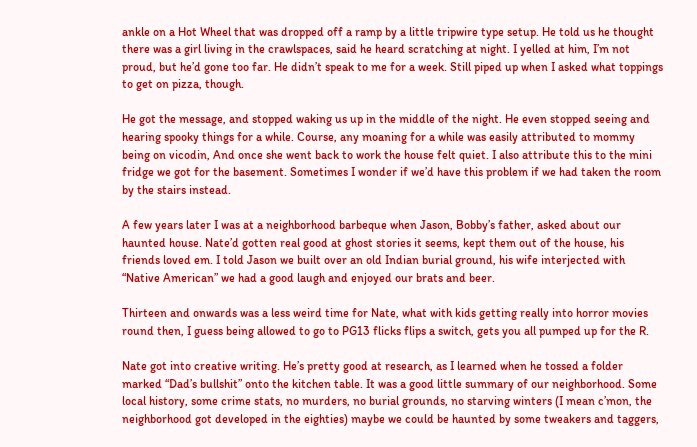ankle on a Hot Wheel that was dropped off a ramp by a little tripwire type setup. He told us he thought there was a girl living in the crawlspaces, said he heard scratching at night. I yelled at him, I’m not proud, but he’d gone too far. He didn’t speak to me for a week. Still piped up when I asked what toppings to get on pizza, though.

He got the message, and stopped waking us up in the middle of the night. He even stopped seeing and hearing spooky things for a while. Course, any moaning for a while was easily attributed to mommy being on vicodin, And once she went back to work the house felt quiet. I also attribute this to the mini fridge we got for the basement. Sometimes I wonder if we’d have this problem if we had taken the room by the stairs instead.

A few years later I was at a neighborhood barbeque when Jason, Bobby’s father, asked about our haunted house. Nate’d gotten real good at ghost stories it seems, kept them out of the house, his friends loved em. I told Jason we built over an old Indian burial ground, his wife interjected with “Native American” we had a good laugh and enjoyed our brats and beer.

Thirteen and onwards was a less weird time for Nate, what with kids getting really into horror movies round then, I guess being allowed to go to PG13 flicks flips a switch, gets you all pumped up for the R.

Nate got into creative writing. He’s pretty good at research, as I learned when he tossed a folder marked “Dad’s bullshit” onto the kitchen table. It was a good little summary of our neighborhood. Some local history, some crime stats, no murders, no burial grounds, no starving winters (I mean c’mon, the neighborhood got developed in the eighties) maybe we could be haunted by some tweakers and taggers,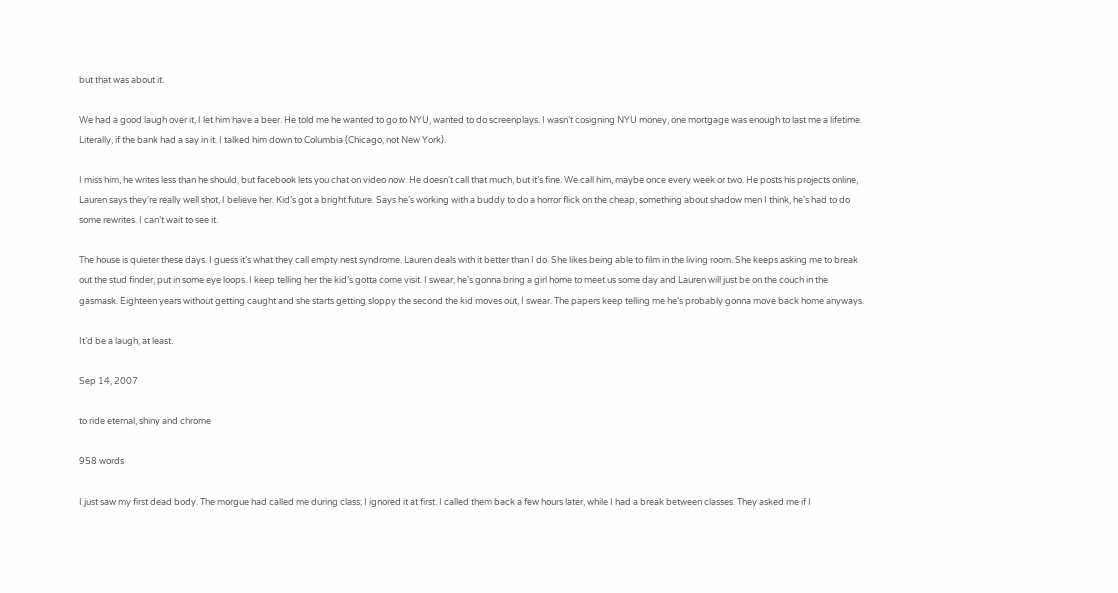but that was about it.

We had a good laugh over it, I let him have a beer. He told me he wanted to go to NYU, wanted to do screenplays. I wasn’t cosigning NYU money, one mortgage was enough to last me a lifetime. Literally, if the bank had a say in it. I talked him down to Columbia (Chicago, not New York).

I miss him, he writes less than he should, but facebook lets you chat on video now. He doesn’t call that much, but it’s fine. We call him, maybe once every week or two. He posts his projects online, Lauren says they’re really well shot, I believe her. Kid’s got a bright future. Says he’s working with a buddy to do a horror flick on the cheap, something about shadow men I think, he’s had to do some rewrites. I can’t wait to see it.

The house is quieter these days. I guess it’s what they call empty nest syndrome. Lauren deals with it better than I do. She likes being able to film in the living room. She keeps asking me to break out the stud finder, put in some eye loops. I keep telling her the kid’s gotta come visit. I swear, he’s gonna bring a girl home to meet us some day and Lauren will just be on the couch in the gasmask. Eighteen years without getting caught and she starts getting sloppy the second the kid moves out, I swear. The papers keep telling me he’s probably gonna move back home anyways.

It’d be a laugh, at least.

Sep 14, 2007

to ride eternal, shiny and chrome

958 words

I just saw my first dead body. The morgue had called me during class; I ignored it at first. I called them back a few hours later, while I had a break between classes. They asked me if I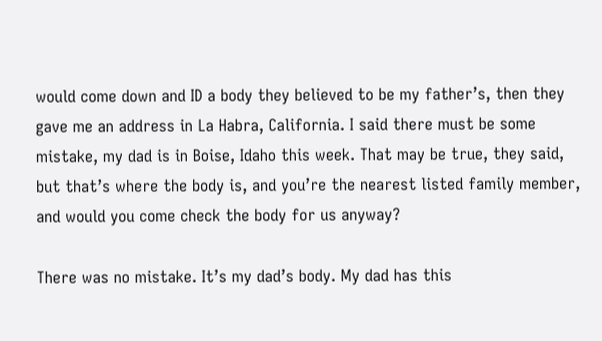would come down and ID a body they believed to be my father’s, then they gave me an address in La Habra, California. I said there must be some mistake, my dad is in Boise, Idaho this week. That may be true, they said, but that’s where the body is, and you’re the nearest listed family member, and would you come check the body for us anyway?

There was no mistake. It’s my dad’s body. My dad has this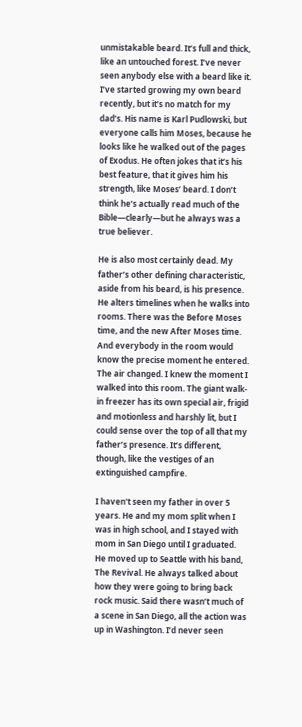unmistakable beard. It’s full and thick, like an untouched forest. I’ve never seen anybody else with a beard like it. I’ve started growing my own beard recently, but it’s no match for my dad’s. His name is Karl Pudlowski, but everyone calls him Moses, because he looks like he walked out of the pages of Exodus. He often jokes that it’s his best feature, that it gives him his strength, like Moses’ beard. I don’t think he’s actually read much of the Bible—clearly—but he always was a true believer.

He is also most certainly dead. My father’s other defining characteristic, aside from his beard, is his presence. He alters timelines when he walks into rooms. There was the Before Moses time, and the new After Moses time. And everybody in the room would know the precise moment he entered. The air changed. I knew the moment I walked into this room. The giant walk-in freezer has its own special air, frigid and motionless and harshly lit, but I could sense over the top of all that my father’s presence. It’s different, though, like the vestiges of an extinguished campfire.

I haven't seen my father in over 5 years. He and my mom split when I was in high school, and I stayed with mom in San Diego until I graduated. He moved up to Seattle with his band, The Revival. He always talked about how they were going to bring back rock music. Said there wasn’t much of a scene in San Diego, all the action was up in Washington. I’d never seen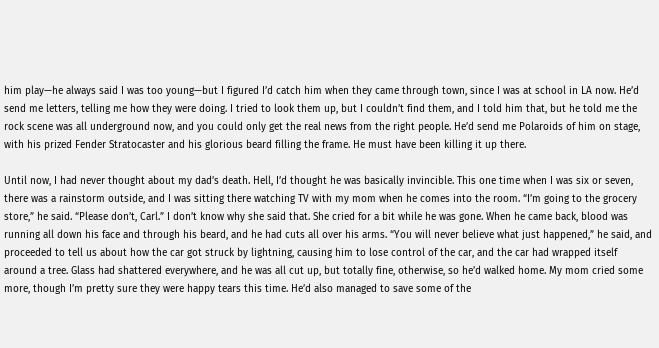him play—he always said I was too young—but I figured I’d catch him when they came through town, since I was at school in LA now. He’d send me letters, telling me how they were doing. I tried to look them up, but I couldn’t find them, and I told him that, but he told me the rock scene was all underground now, and you could only get the real news from the right people. He’d send me Polaroids of him on stage, with his prized Fender Stratocaster and his glorious beard filling the frame. He must have been killing it up there.

Until now, I had never thought about my dad’s death. Hell, I’d thought he was basically invincible. This one time when I was six or seven, there was a rainstorm outside, and I was sitting there watching TV with my mom when he comes into the room. “I’m going to the grocery store,” he said. “Please don’t, Carl.” I don’t know why she said that. She cried for a bit while he was gone. When he came back, blood was running all down his face and through his beard, and he had cuts all over his arms. “You will never believe what just happened,” he said, and proceeded to tell us about how the car got struck by lightning, causing him to lose control of the car, and the car had wrapped itself around a tree. Glass had shattered everywhere, and he was all cut up, but totally fine, otherwise, so he’d walked home. My mom cried some more, though I’m pretty sure they were happy tears this time. He’d also managed to save some of the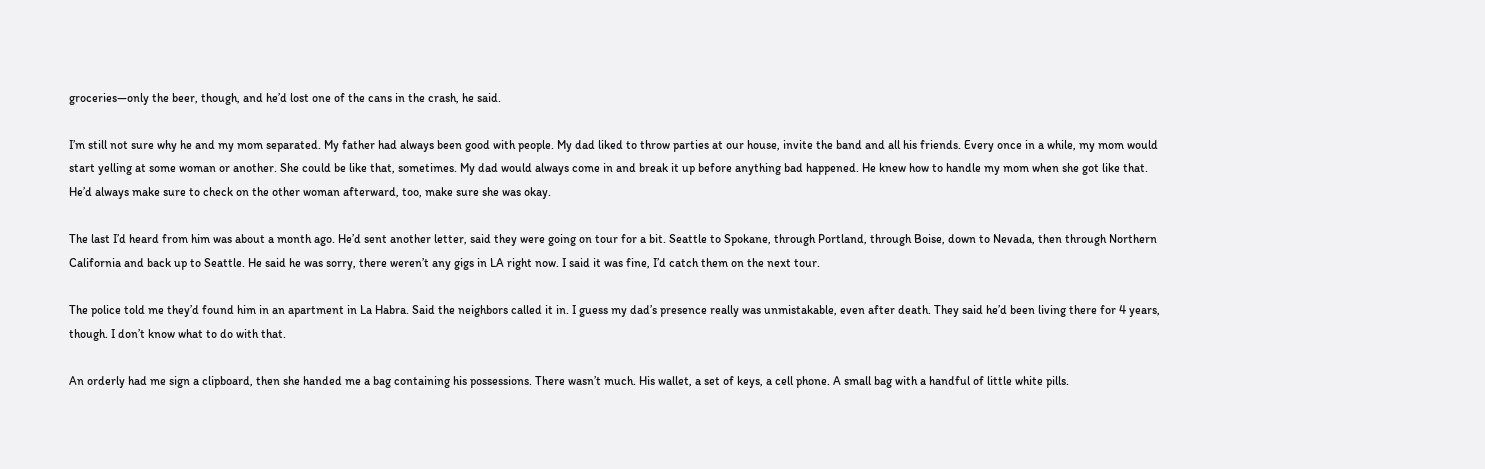groceries—only the beer, though, and he’d lost one of the cans in the crash, he said.

I’m still not sure why he and my mom separated. My father had always been good with people. My dad liked to throw parties at our house, invite the band and all his friends. Every once in a while, my mom would start yelling at some woman or another. She could be like that, sometimes. My dad would always come in and break it up before anything bad happened. He knew how to handle my mom when she got like that. He’d always make sure to check on the other woman afterward, too, make sure she was okay.

The last I’d heard from him was about a month ago. He’d sent another letter, said they were going on tour for a bit. Seattle to Spokane, through Portland, through Boise, down to Nevada, then through Northern California and back up to Seattle. He said he was sorry, there weren’t any gigs in LA right now. I said it was fine, I’d catch them on the next tour.

The police told me they’d found him in an apartment in La Habra. Said the neighbors called it in. I guess my dad’s presence really was unmistakable, even after death. They said he’d been living there for 4 years, though. I don’t know what to do with that.

An orderly had me sign a clipboard, then she handed me a bag containing his possessions. There wasn’t much. His wallet, a set of keys, a cell phone. A small bag with a handful of little white pills.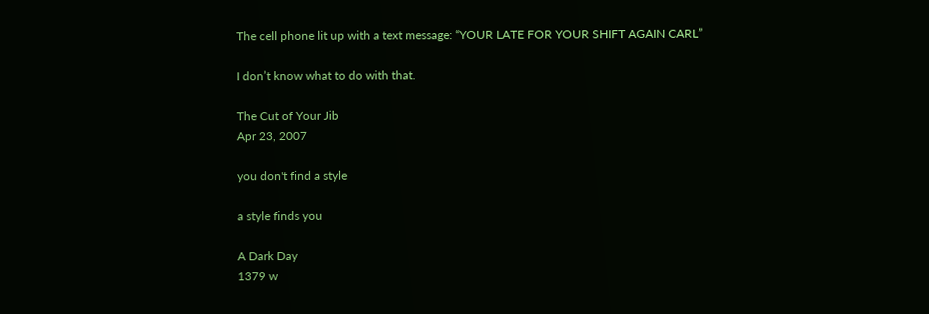The cell phone lit up with a text message: “YOUR LATE FOR YOUR SHIFT AGAIN CARL”

I don’t know what to do with that.

The Cut of Your Jib
Apr 23, 2007

you don't find a style

a style finds you

A Dark Day
1379 w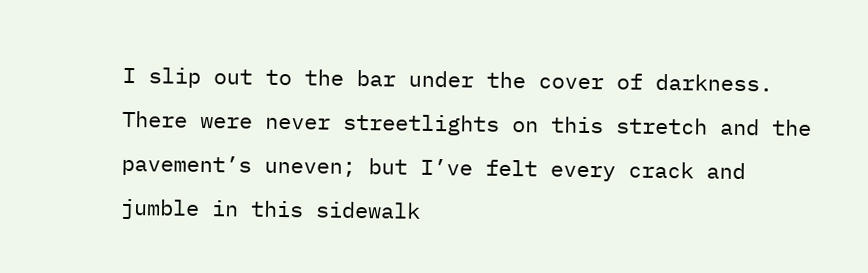I slip out to the bar under the cover of darkness. There were never streetlights on this stretch and the pavement’s uneven; but I’ve felt every crack and jumble in this sidewalk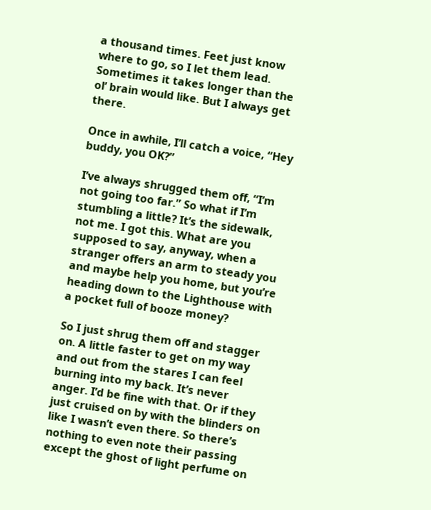a thousand times. Feet just know where to go, so I let them lead. Sometimes it takes longer than the ol’ brain would like. But I always get there.

Once in awhile, I’ll catch a voice, “Hey buddy, you OK?”

I’ve always shrugged them off, “I’m not going too far.” So what if I’m stumbling a little? It’s the sidewalk, not me. I got this. What are you supposed to say, anyway, when a stranger offers an arm to steady you and maybe help you home, but you’re heading down to the Lighthouse with a pocket full of booze money?

So I just shrug them off and stagger on. A little faster to get on my way and out from the stares I can feel burning into my back. It’s never anger. I’d be fine with that. Or if they just cruised on by with the blinders on like I wasn’t even there. So there’s nothing to even note their passing except the ghost of light perfume on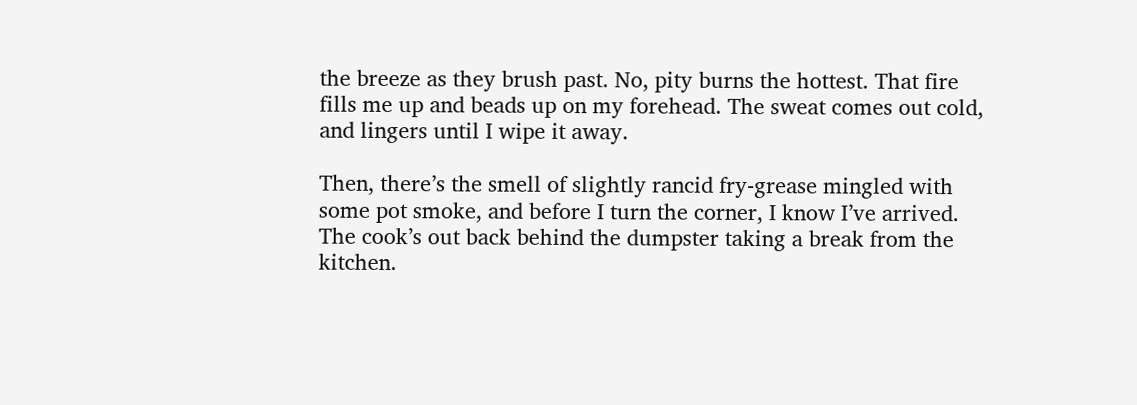the breeze as they brush past. No, pity burns the hottest. That fire fills me up and beads up on my forehead. The sweat comes out cold, and lingers until I wipe it away.

Then, there’s the smell of slightly rancid fry-grease mingled with some pot smoke, and before I turn the corner, I know I’ve arrived. The cook’s out back behind the dumpster taking a break from the kitchen.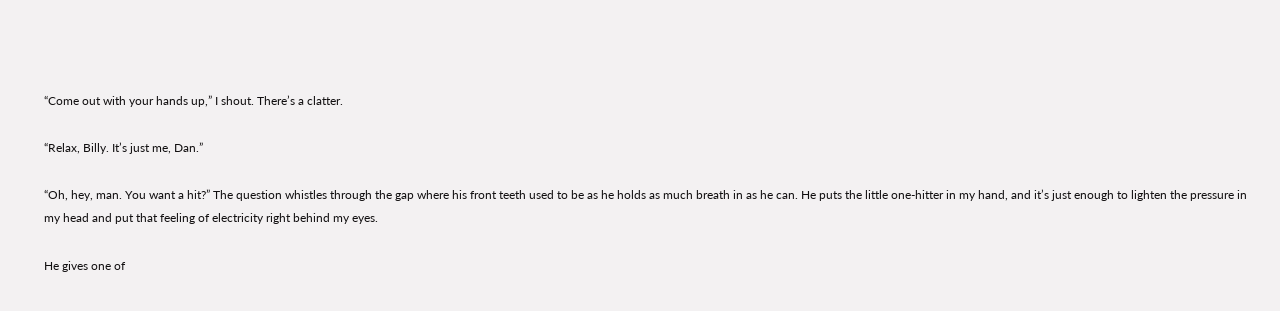“Come out with your hands up,” I shout. There’s a clatter.

“Relax, Billy. It’s just me, Dan.”

“Oh, hey, man. You want a hit?” The question whistles through the gap where his front teeth used to be as he holds as much breath in as he can. He puts the little one-hitter in my hand, and it’s just enough to lighten the pressure in my head and put that feeling of electricity right behind my eyes.

He gives one of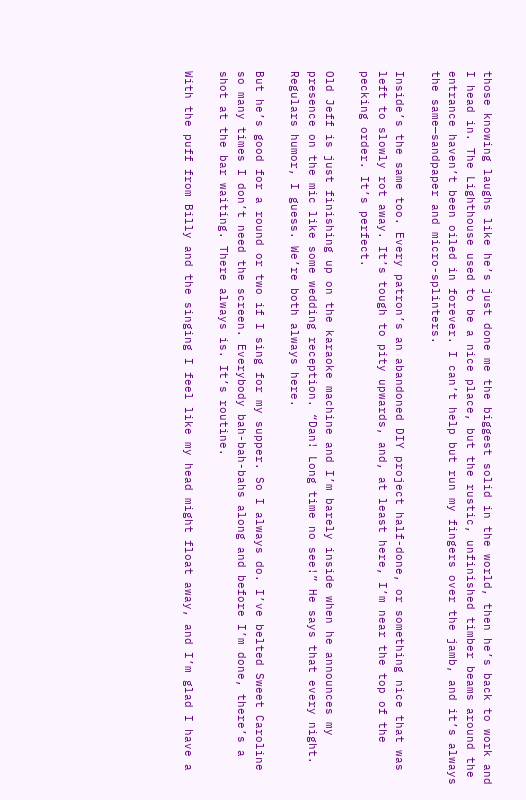those knowing laughs like he’s just done me the biggest solid in the world, then he’s back to work and I head in. The Lighthouse used to be a nice place, but the rustic, unfinished timber beams around the entrance haven’t been oiled in forever. I can’t help but run my fingers over the jamb, and it’s always the same—sandpaper and micro-splinters.

Inside’s the same too. Every patron’s an abandoned DIY project half-done, or something nice that was left to slowly rot away. It’s tough to pity upwards, and, at least here, I’m near the top of the pecking order. It’s perfect.

Old Jeff is just finishing up on the karaoke machine and I’m barely inside when he announces my presence on the mic like some wedding reception. “Dan! Long time no see!” He says that every night. Regulars humor, I guess. We’re both always here.

But he’s good for a round or two if I sing for my supper. So I always do. I’ve belted Sweet Caroline so many times I don’t need the screen. Everybody bah-bah-bahs along and before I’m done, there’s a shot at the bar waiting. There always is. It’s routine.

With the puff from Billy and the singing I feel like my head might float away, and I’m glad I have a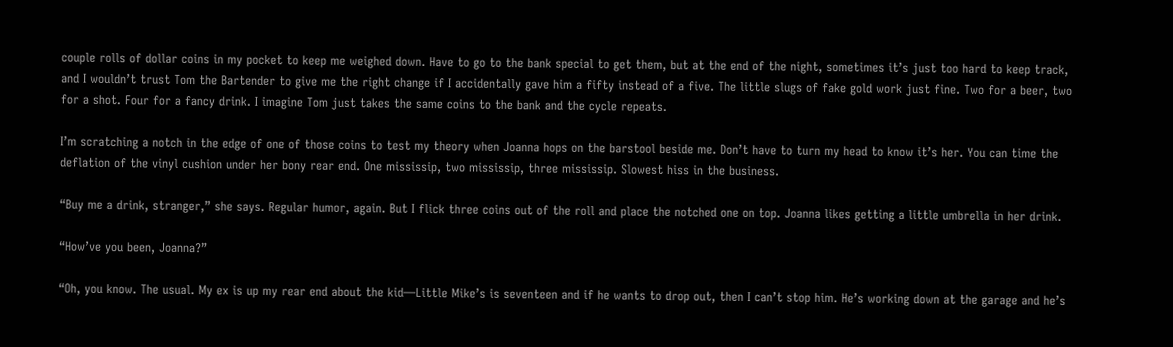couple rolls of dollar coins in my pocket to keep me weighed down. Have to go to the bank special to get them, but at the end of the night, sometimes it’s just too hard to keep track, and I wouldn’t trust Tom the Bartender to give me the right change if I accidentally gave him a fifty instead of a five. The little slugs of fake gold work just fine. Two for a beer, two for a shot. Four for a fancy drink. I imagine Tom just takes the same coins to the bank and the cycle repeats.

I’m scratching a notch in the edge of one of those coins to test my theory when Joanna hops on the barstool beside me. Don’t have to turn my head to know it’s her. You can time the deflation of the vinyl cushion under her bony rear end. One mississip, two mississip, three mississip. Slowest hiss in the business.

“Buy me a drink, stranger,” she says. Regular humor, again. But I flick three coins out of the roll and place the notched one on top. Joanna likes getting a little umbrella in her drink.

“How’ve you been, Joanna?”

“Oh, you know. The usual. My ex is up my rear end about the kid—Little Mike’s is seventeen and if he wants to drop out, then I can’t stop him. He’s working down at the garage and he’s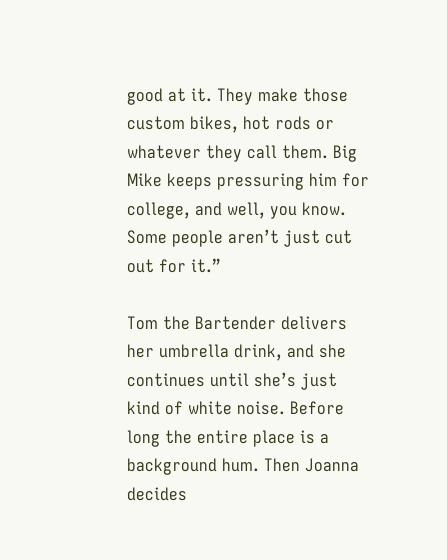good at it. They make those custom bikes, hot rods or whatever they call them. Big Mike keeps pressuring him for college, and well, you know. Some people aren’t just cut out for it.”

Tom the Bartender delivers her umbrella drink, and she continues until she’s just kind of white noise. Before long the entire place is a background hum. Then Joanna decides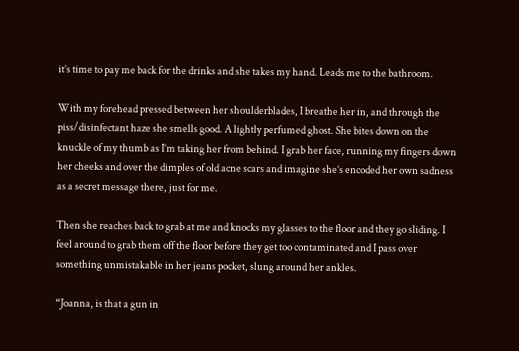it’s time to pay me back for the drinks and she takes my hand. Leads me to the bathroom.

With my forehead pressed between her shoulderblades, I breathe her in, and through the piss/disinfectant haze she smells good. A lightly perfumed ghost. She bites down on the knuckle of my thumb as I’m taking her from behind. I grab her face, running my fingers down her cheeks and over the dimples of old acne scars and imagine she’s encoded her own sadness as a secret message there, just for me.

Then she reaches back to grab at me and knocks my glasses to the floor and they go sliding. I feel around to grab them off the floor before they get too contaminated and I pass over something unmistakable in her jeans pocket, slung around her ankles.

“Joanna, is that a gun in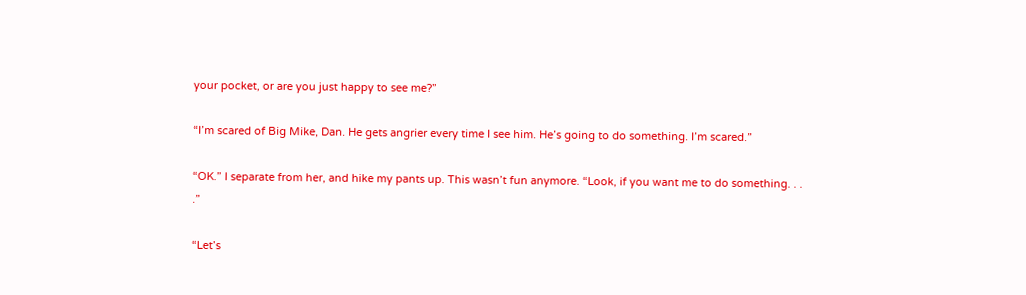your pocket, or are you just happy to see me?”

“I’m scared of Big Mike, Dan. He gets angrier every time I see him. He’s going to do something. I’m scared.”

“OK.” I separate from her, and hike my pants up. This wasn’t fun anymore. “Look, if you want me to do something. . . .”

“Let’s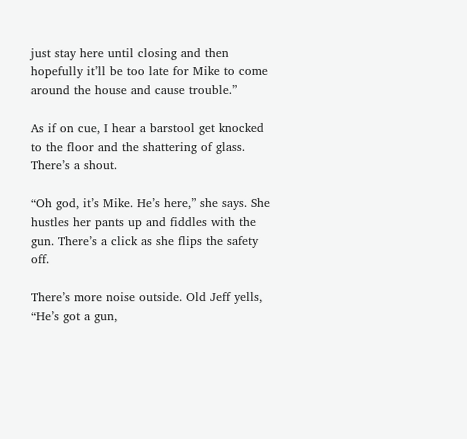just stay here until closing and then hopefully it’ll be too late for Mike to come around the house and cause trouble.”

As if on cue, I hear a barstool get knocked to the floor and the shattering of glass. There’s a shout.

“Oh god, it’s Mike. He’s here,” she says. She hustles her pants up and fiddles with the gun. There’s a click as she flips the safety off.

There’s more noise outside. Old Jeff yells, “He’s got a gun,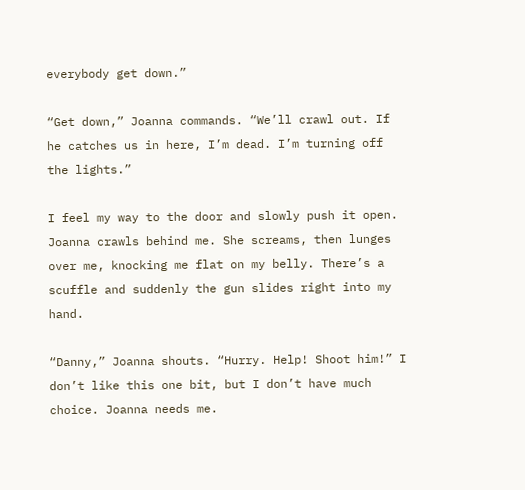everybody get down.”

“Get down,” Joanna commands. “We’ll crawl out. If he catches us in here, I’m dead. I’m turning off the lights.”

I feel my way to the door and slowly push it open. Joanna crawls behind me. She screams, then lunges over me, knocking me flat on my belly. There’s a scuffle and suddenly the gun slides right into my hand.

“Danny,” Joanna shouts. “Hurry. Help! Shoot him!” I don’t like this one bit, but I don’t have much choice. Joanna needs me.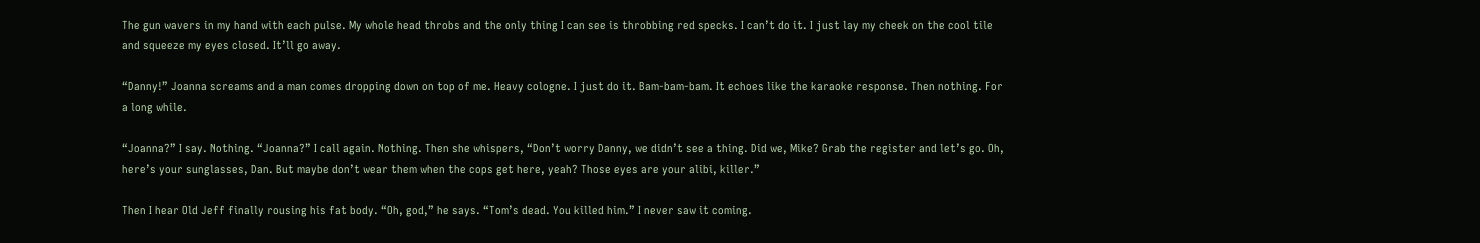The gun wavers in my hand with each pulse. My whole head throbs and the only thing I can see is throbbing red specks. I can’t do it. I just lay my cheek on the cool tile and squeeze my eyes closed. It’ll go away.

“Danny!” Joanna screams and a man comes dropping down on top of me. Heavy cologne. I just do it. Bam-bam-bam. It echoes like the karaoke response. Then nothing. For a long while.

“Joanna?” I say. Nothing. “Joanna?” I call again. Nothing. Then she whispers, “Don’t worry Danny, we didn’t see a thing. Did we, Mike? Grab the register and let’s go. Oh, here’s your sunglasses, Dan. But maybe don’t wear them when the cops get here, yeah? Those eyes are your alibi, killer.”

Then I hear Old Jeff finally rousing his fat body. “Oh, god,” he says. “Tom’s dead. You killed him.” I never saw it coming.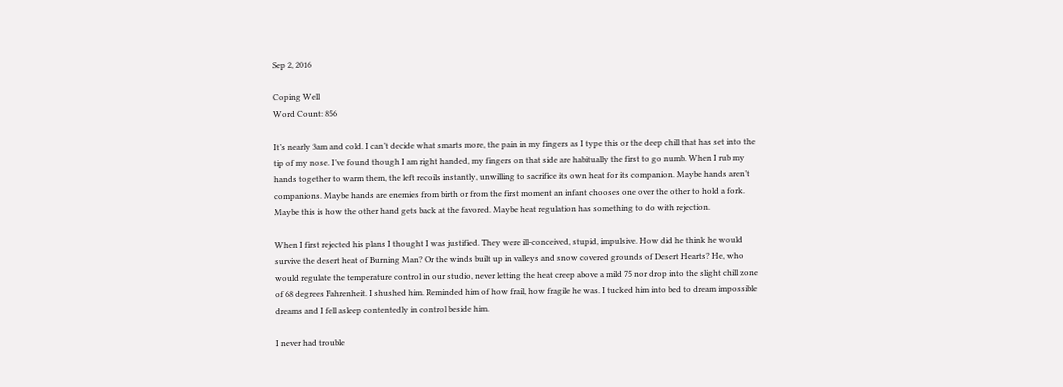Sep 2, 2016

Coping Well
Word Count: 856

It’s nearly 3am and cold. I can’t decide what smarts more, the pain in my fingers as I type this or the deep chill that has set into the tip of my nose. I’ve found though I am right handed, my fingers on that side are habitually the first to go numb. When I rub my hands together to warm them, the left recoils instantly, unwilling to sacrifice its own heat for its companion. Maybe hands aren’t companions. Maybe hands are enemies from birth or from the first moment an infant chooses one over the other to hold a fork. Maybe this is how the other hand gets back at the favored. Maybe heat regulation has something to do with rejection.

When I first rejected his plans I thought I was justified. They were ill-conceived, stupid, impulsive. How did he think he would survive the desert heat of Burning Man? Or the winds built up in valleys and snow covered grounds of Desert Hearts? He, who would regulate the temperature control in our studio, never letting the heat creep above a mild 75 nor drop into the slight chill zone of 68 degrees Fahrenheit. I shushed him. Reminded him of how frail, how fragile he was. I tucked him into bed to dream impossible dreams and I fell asleep contentedly in control beside him.

I never had trouble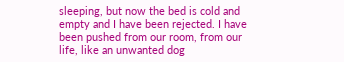sleeping, but now the bed is cold and empty and I have been rejected. I have been pushed from our room, from our life, like an unwanted dog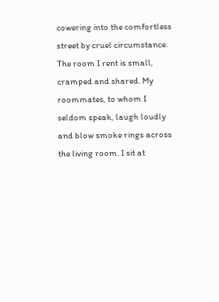cowering into the comfortless street by cruel circumstance. The room I rent is small, cramped and shared. My roommates, to whom I seldom speak, laugh loudly and blow smoke rings across the living room. I sit at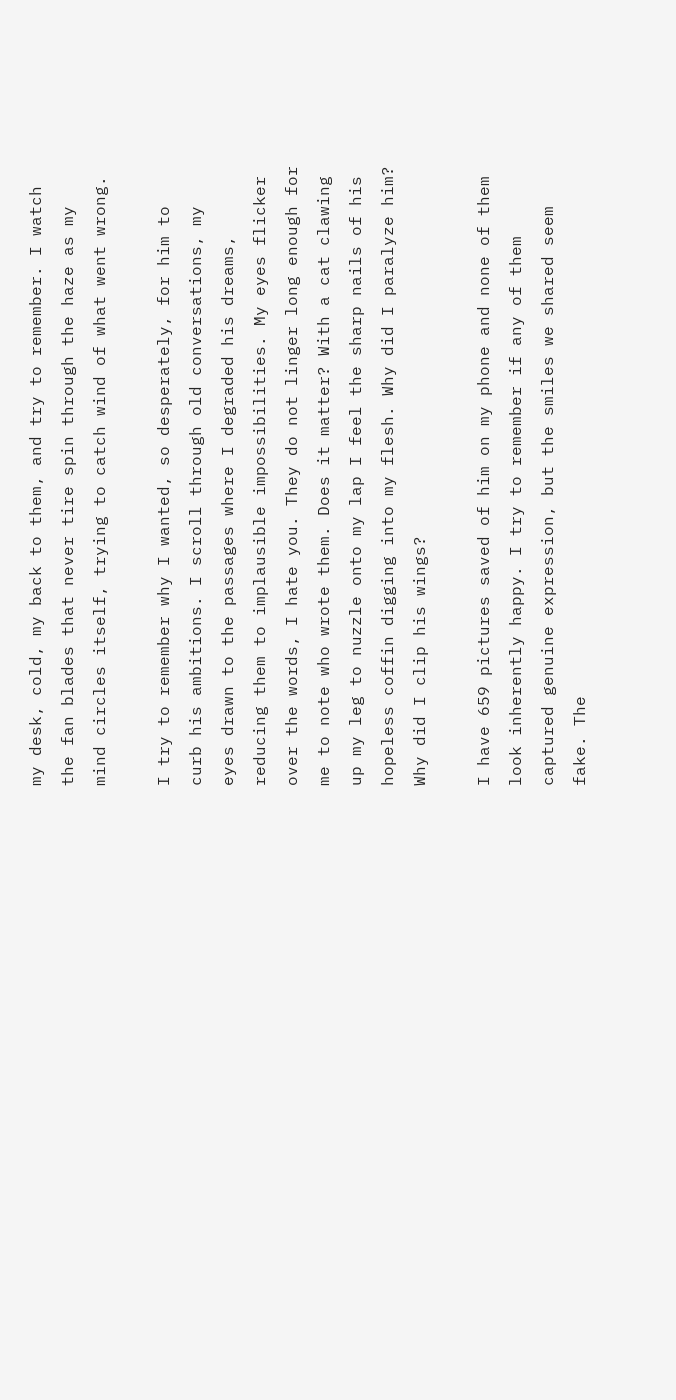my desk, cold, my back to them, and try to remember. I watch the fan blades that never tire spin through the haze as my mind circles itself, trying to catch wind of what went wrong.

I try to remember why I wanted, so desperately, for him to curb his ambitions. I scroll through old conversations, my eyes drawn to the passages where I degraded his dreams, reducing them to implausible impossibilities. My eyes flicker over the words, I hate you. They do not linger long enough for me to note who wrote them. Does it matter? With a cat clawing up my leg to nuzzle onto my lap I feel the sharp nails of his hopeless coffin digging into my flesh. Why did I paralyze him? Why did I clip his wings?

I have 659 pictures saved of him on my phone and none of them look inherently happy. I try to remember if any of them captured genuine expression, but the smiles we shared seem fake. The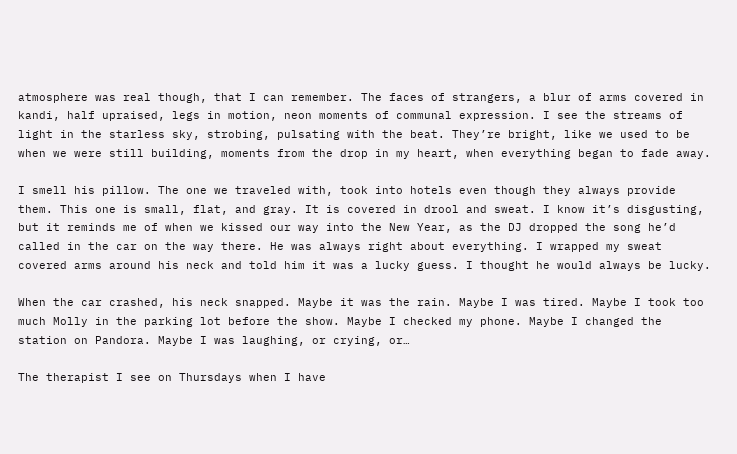atmosphere was real though, that I can remember. The faces of strangers, a blur of arms covered in kandi, half upraised, legs in motion, neon moments of communal expression. I see the streams of light in the starless sky, strobing, pulsating with the beat. They’re bright, like we used to be when we were still building, moments from the drop in my heart, when everything began to fade away.

I smell his pillow. The one we traveled with, took into hotels even though they always provide them. This one is small, flat, and gray. It is covered in drool and sweat. I know it’s disgusting, but it reminds me of when we kissed our way into the New Year, as the DJ dropped the song he’d called in the car on the way there. He was always right about everything. I wrapped my sweat covered arms around his neck and told him it was a lucky guess. I thought he would always be lucky.

When the car crashed, his neck snapped. Maybe it was the rain. Maybe I was tired. Maybe I took too much Molly in the parking lot before the show. Maybe I checked my phone. Maybe I changed the station on Pandora. Maybe I was laughing, or crying, or…

The therapist I see on Thursdays when I have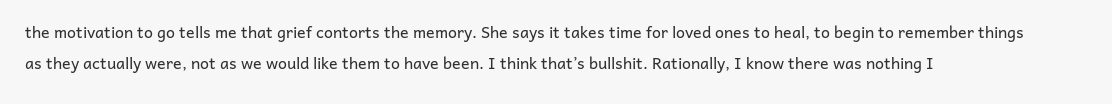the motivation to go tells me that grief contorts the memory. She says it takes time for loved ones to heal, to begin to remember things as they actually were, not as we would like them to have been. I think that’s bullshit. Rationally, I know there was nothing I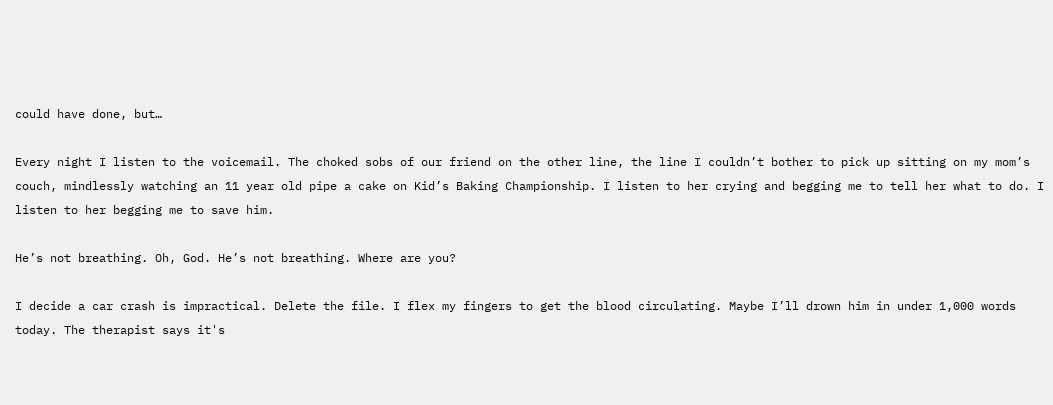could have done, but…

Every night I listen to the voicemail. The choked sobs of our friend on the other line, the line I couldn’t bother to pick up sitting on my mom’s couch, mindlessly watching an 11 year old pipe a cake on Kid’s Baking Championship. I listen to her crying and begging me to tell her what to do. I listen to her begging me to save him.

He’s not breathing. Oh, God. He’s not breathing. Where are you?

I decide a car crash is impractical. Delete the file. I flex my fingers to get the blood circulating. Maybe I’ll drown him in under 1,000 words today. The therapist says it's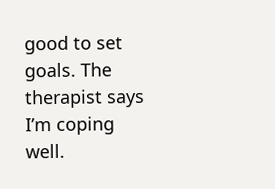good to set goals. The therapist says I’m coping well.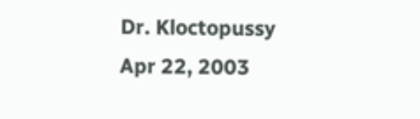Dr. Kloctopussy
Apr 22, 2003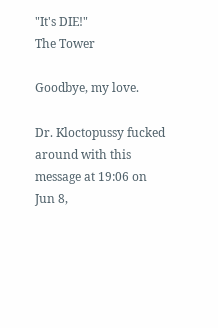"It's DIE!"
The Tower

Goodbye, my love.

Dr. Kloctopussy fucked around with this message at 19:06 on Jun 8,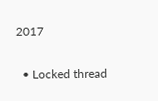2017

  • Locked thread